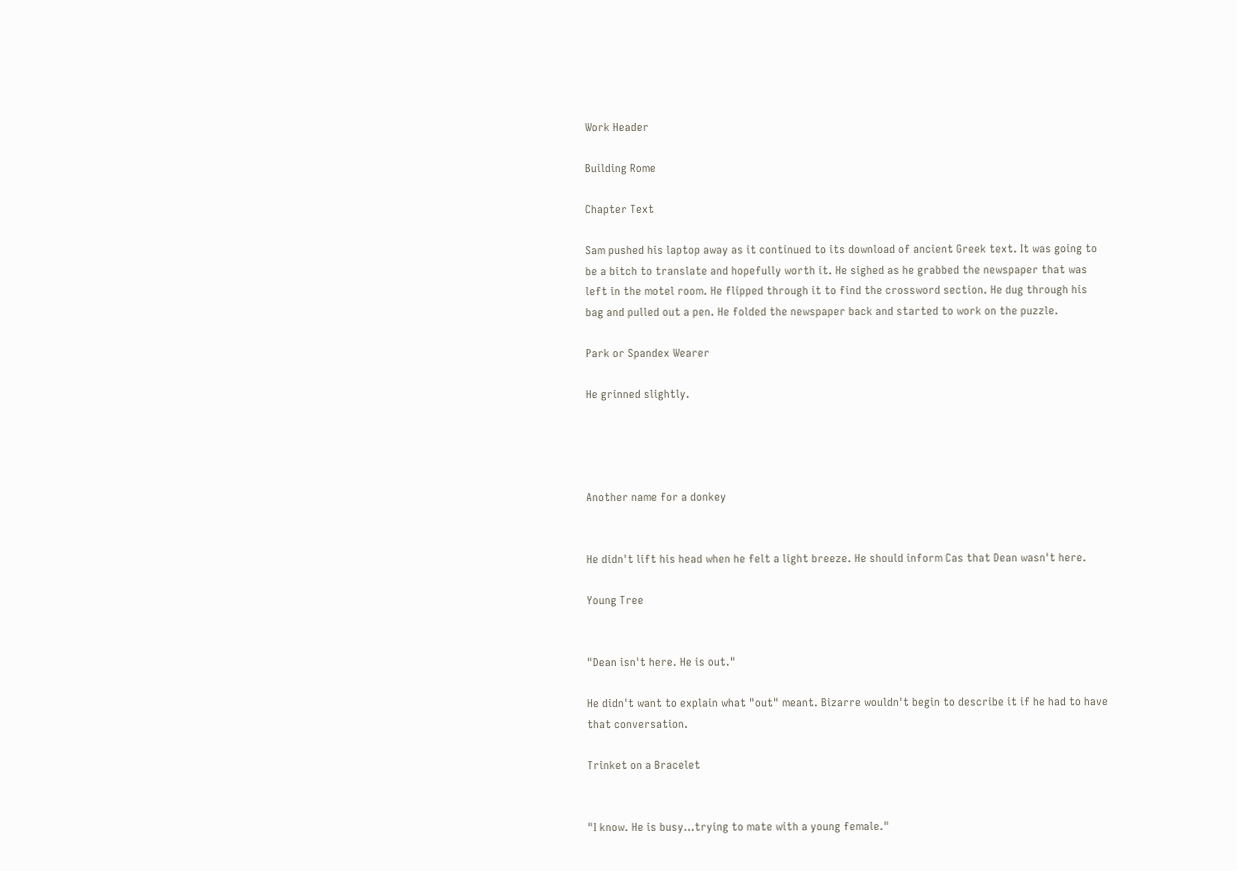Work Header

Building Rome

Chapter Text

Sam pushed his laptop away as it continued to its download of ancient Greek text. It was going to be a bitch to translate and hopefully worth it. He sighed as he grabbed the newspaper that was left in the motel room. He flipped through it to find the crossword section. He dug through his bag and pulled out a pen. He folded the newspaper back and started to work on the puzzle.

Park or Spandex Wearer

He grinned slightly.




Another name for a donkey


He didn't lift his head when he felt a light breeze. He should inform Cas that Dean wasn't here.

Young Tree


"Dean isn't here. He is out."

He didn't want to explain what "out" meant. Bizarre wouldn't begin to describe it if he had to have that conversation.

Trinket on a Bracelet


"I know. He is busy…trying to mate with a young female."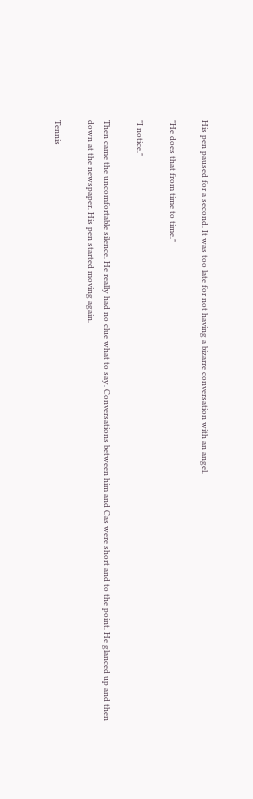His pen paused for a second. It was too late for not having a bizarre conversation with an angel.

"He does that from time to time."

"I notice."

Then came the uncomfortable silence. He really had no clue what to say. Conversations between him and Cas were short and to the point. He glanced up and then down at the newspaper. His pen started moving again.

Tennis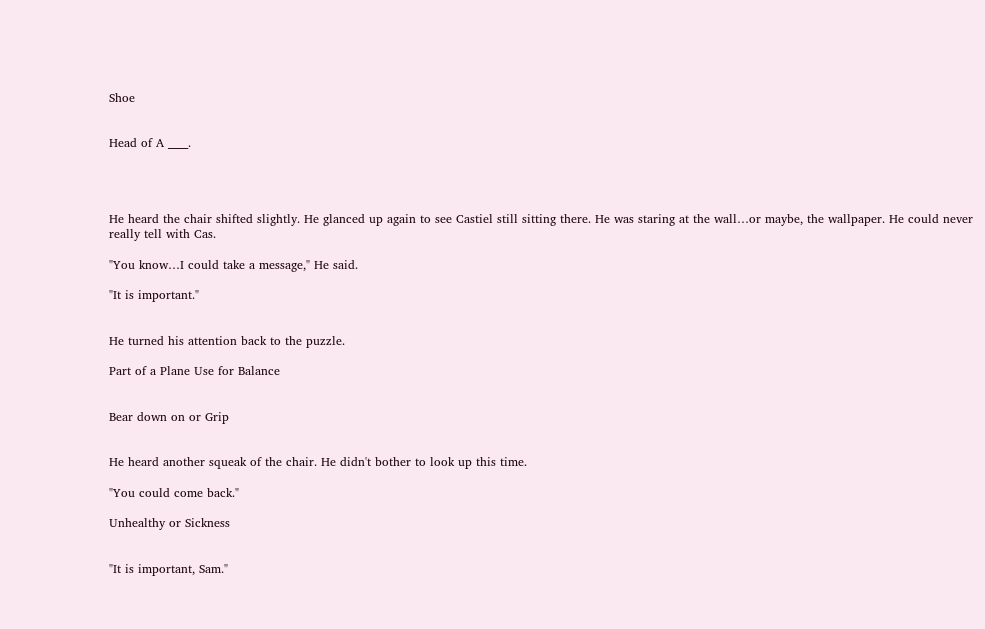Shoe


Head of A ____.




He heard the chair shifted slightly. He glanced up again to see Castiel still sitting there. He was staring at the wall…or maybe, the wallpaper. He could never really tell with Cas.

"You know…I could take a message," He said.

"It is important."


He turned his attention back to the puzzle.

Part of a Plane Use for Balance


Bear down on or Grip


He heard another squeak of the chair. He didn't bother to look up this time.

"You could come back."

Unhealthy or Sickness


"It is important, Sam."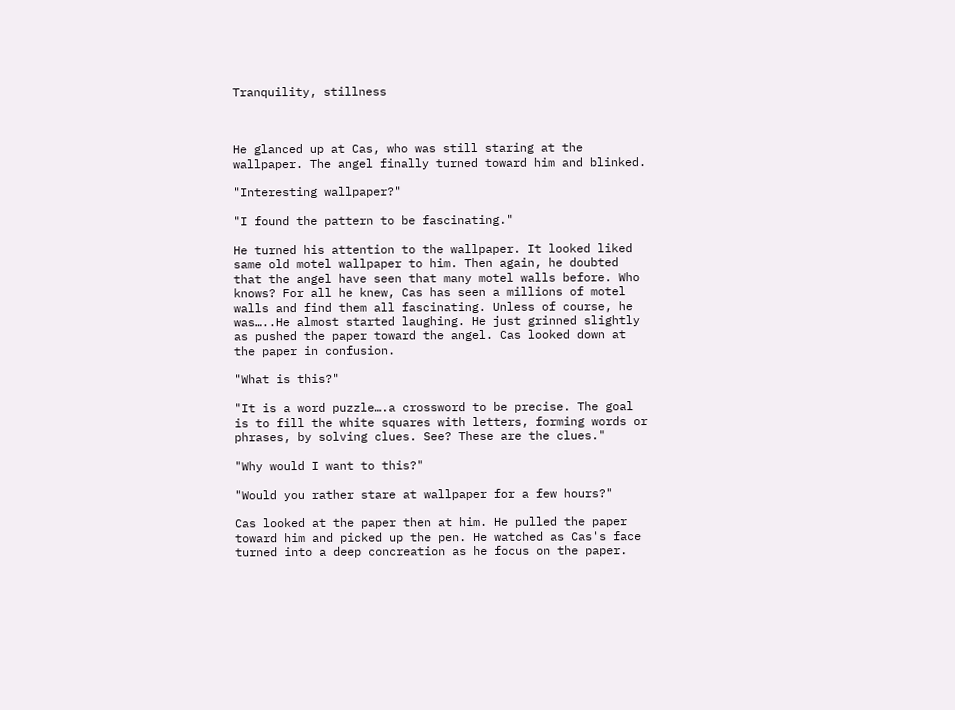Tranquility, stillness



He glanced up at Cas, who was still staring at the wallpaper. The angel finally turned toward him and blinked.

"Interesting wallpaper?"

"I found the pattern to be fascinating."

He turned his attention to the wallpaper. It looked liked same old motel wallpaper to him. Then again, he doubted that the angel have seen that many motel walls before. Who knows? For all he knew, Cas has seen a millions of motel walls and find them all fascinating. Unless of course, he was…..He almost started laughing. He just grinned slightly as pushed the paper toward the angel. Cas looked down at the paper in confusion.

"What is this?"

"It is a word puzzle….a crossword to be precise. The goal is to fill the white squares with letters, forming words or phrases, by solving clues. See? These are the clues."

"Why would I want to this?"

"Would you rather stare at wallpaper for a few hours?"

Cas looked at the paper then at him. He pulled the paper toward him and picked up the pen. He watched as Cas's face turned into a deep concreation as he focus on the paper.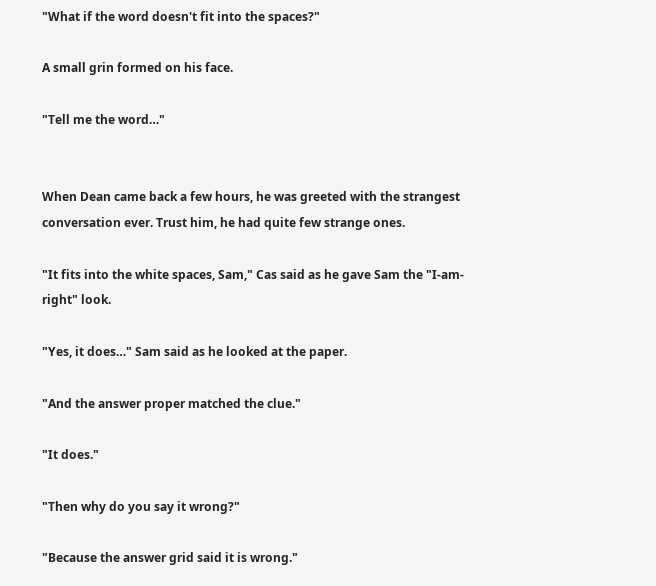"What if the word doesn't fit into the spaces?"

A small grin formed on his face.

"Tell me the word…"


When Dean came back a few hours, he was greeted with the strangest conversation ever. Trust him, he had quite few strange ones.

"It fits into the white spaces, Sam," Cas said as he gave Sam the "I-am-right" look.

"Yes, it does…" Sam said as he looked at the paper.

"And the answer proper matched the clue."

"It does."

"Then why do you say it wrong?"

"Because the answer grid said it is wrong."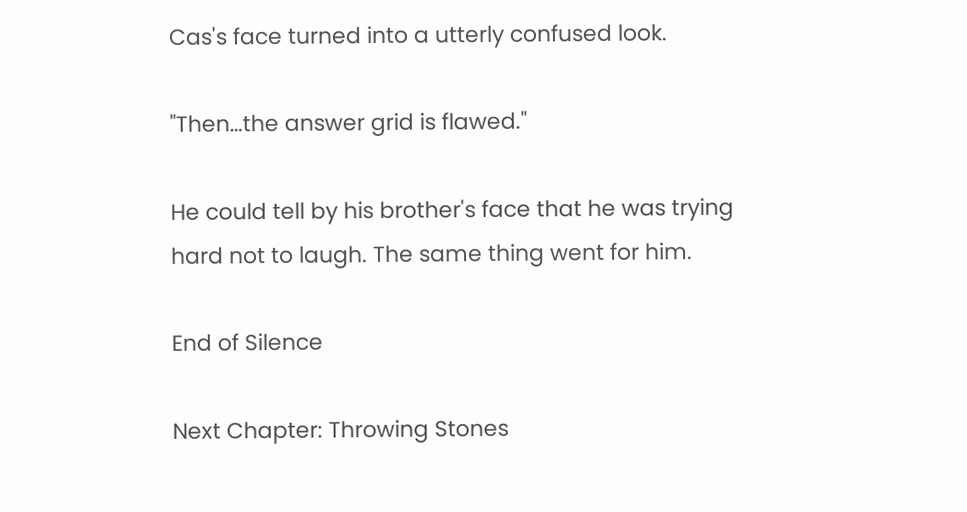Cas's face turned into a utterly confused look.

"Then…the answer grid is flawed."

He could tell by his brother's face that he was trying hard not to laugh. The same thing went for him.

End of Silence

Next Chapter: Throwing Stones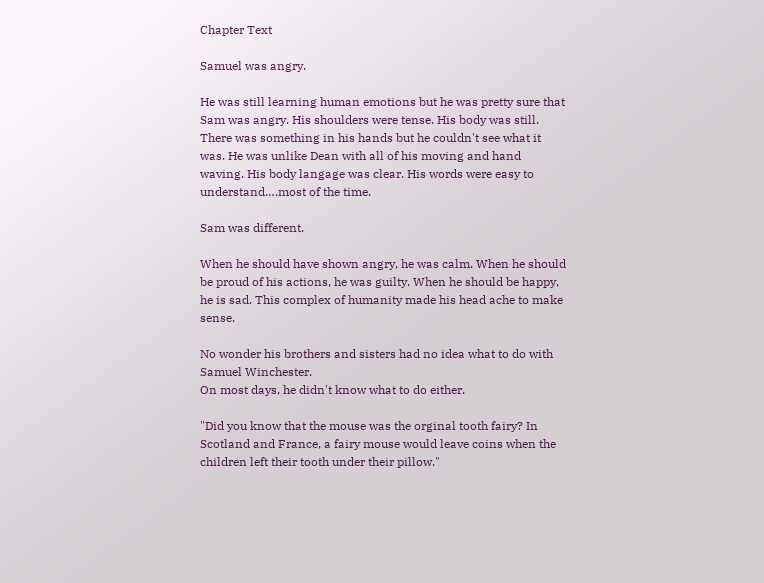Chapter Text

Samuel was angry.

He was still learning human emotions but he was pretty sure that Sam was angry. His shoulders were tense. His body was still. There was something in his hands but he couldn't see what it was. He was unlike Dean with all of his moving and hand waving. His body langage was clear. His words were easy to understand….most of the time.

Sam was different.

When he should have shown angry, he was calm. When he should be proud of his actions, he was guilty. When he should be happy, he is sad. This complex of humanity made his head ache to make sense.

No wonder his brothers and sisters had no idea what to do with Samuel Winchester.
On most days, he didn't know what to do either.

"Did you know that the mouse was the orginal tooth fairy? In Scotland and France, a fairy mouse would leave coins when the children left their tooth under their pillow."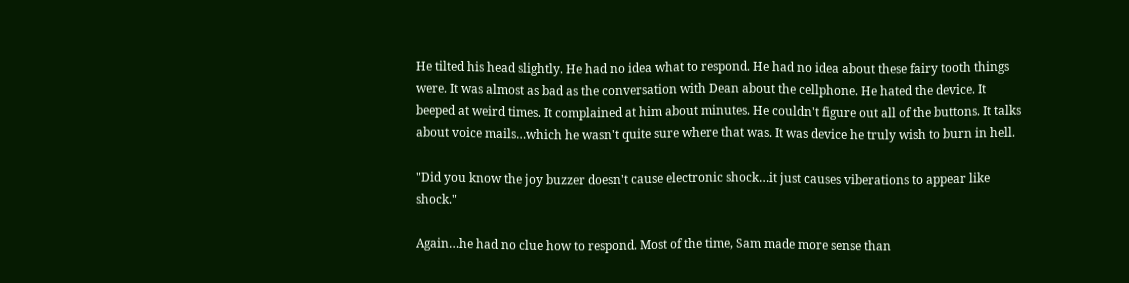He tilted his head slightly. He had no idea what to respond. He had no idea about these fairy tooth things were. It was almost as bad as the conversation with Dean about the cellphone. He hated the device. It beeped at weird times. It complained at him about minutes. He couldn't figure out all of the buttons. It talks about voice mails…which he wasn't quite sure where that was. It was device he truly wish to burn in hell.

"Did you know the joy buzzer doesn't cause electronic shock…it just causes viberations to appear like shock."

Again…he had no clue how to respond. Most of the time, Sam made more sense than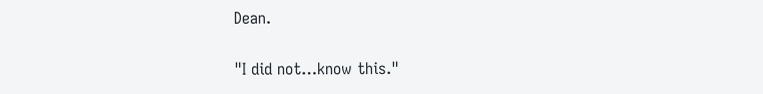Dean.

"I did not…know this."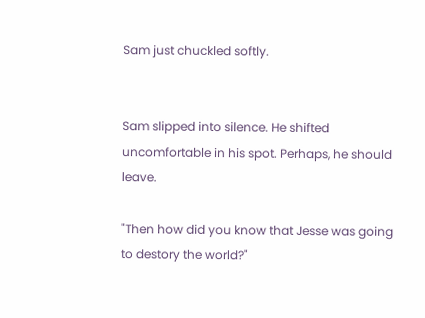Sam just chuckled softly.


Sam slipped into silence. He shifted uncomfortable in his spot. Perhaps, he should leave.

"Then how did you know that Jesse was going to destory the world?"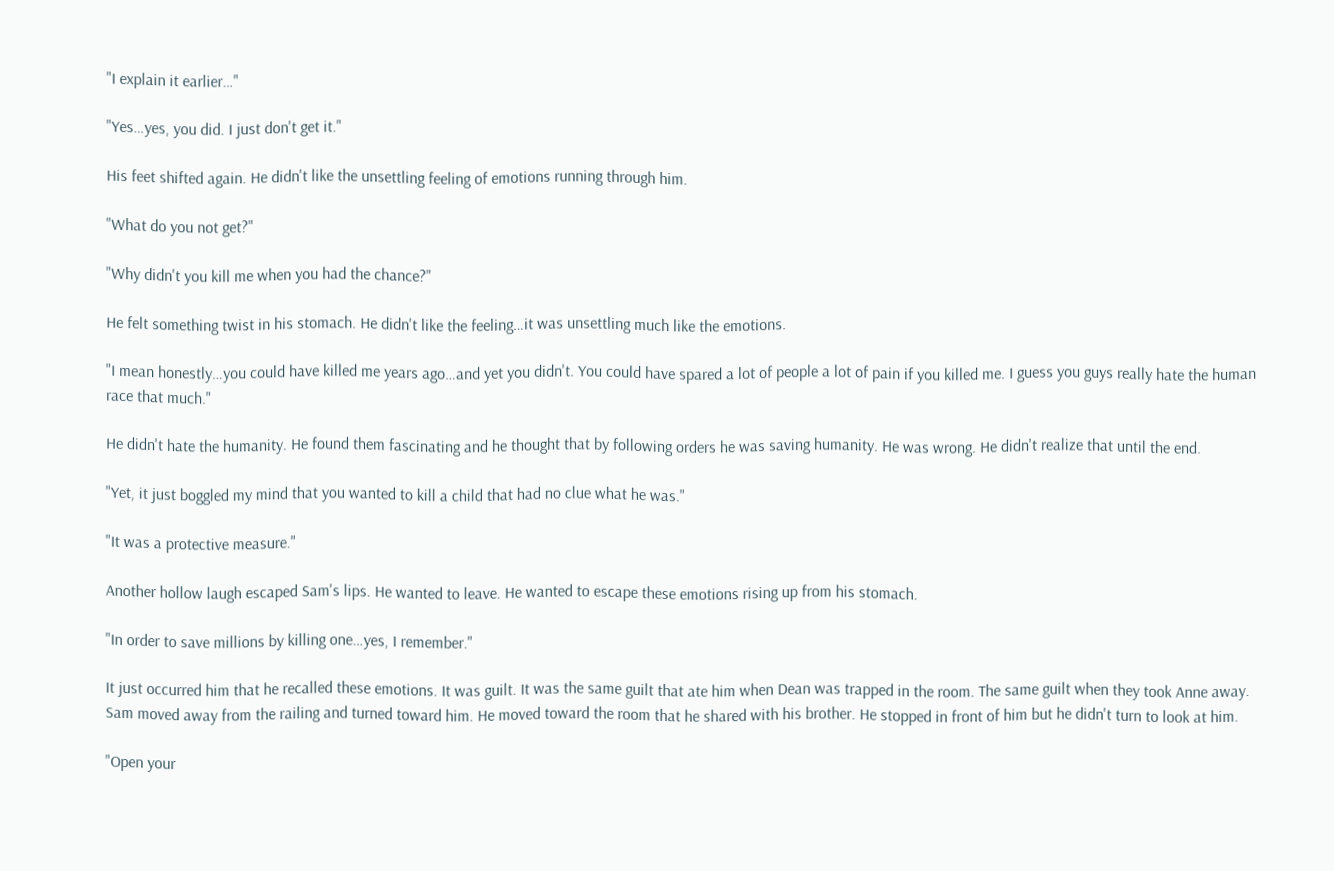"I explain it earlier…"

"Yes…yes, you did. I just don't get it."

His feet shifted again. He didn't like the unsettling feeling of emotions running through him.

"What do you not get?"

"Why didn't you kill me when you had the chance?"

He felt something twist in his stomach. He didn't like the feeling…it was unsettling much like the emotions.

"I mean honestly…you could have killed me years ago…and yet you didn't. You could have spared a lot of people a lot of pain if you killed me. I guess you guys really hate the human race that much."

He didn't hate the humanity. He found them fascinating and he thought that by following orders he was saving humanity. He was wrong. He didn't realize that until the end.

"Yet, it just boggled my mind that you wanted to kill a child that had no clue what he was."

"It was a protective measure."

Another hollow laugh escaped Sam's lips. He wanted to leave. He wanted to escape these emotions rising up from his stomach.

"In order to save millions by killing one…yes, I remember."

It just occurred him that he recalled these emotions. It was guilt. It was the same guilt that ate him when Dean was trapped in the room. The same guilt when they took Anne away. Sam moved away from the railing and turned toward him. He moved toward the room that he shared with his brother. He stopped in front of him but he didn't turn to look at him.

"Open your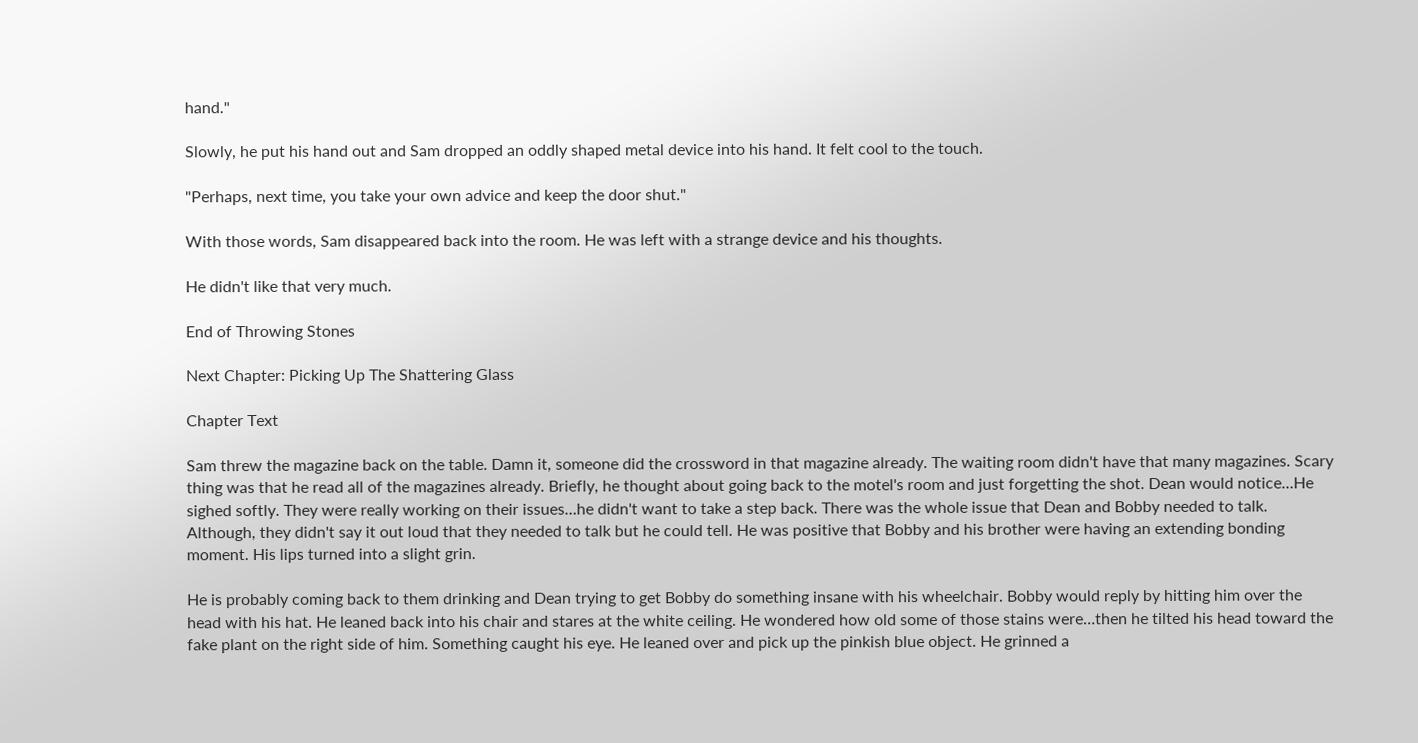hand."

Slowly, he put his hand out and Sam dropped an oddly shaped metal device into his hand. It felt cool to the touch.

"Perhaps, next time, you take your own advice and keep the door shut."

With those words, Sam disappeared back into the room. He was left with a strange device and his thoughts.

He didn't like that very much.

End of Throwing Stones

Next Chapter: Picking Up The Shattering Glass

Chapter Text

Sam threw the magazine back on the table. Damn it, someone did the crossword in that magazine already. The waiting room didn't have that many magazines. Scary thing was that he read all of the magazines already. Briefly, he thought about going back to the motel's room and just forgetting the shot. Dean would notice…He sighed softly. They were really working on their issues…he didn't want to take a step back. There was the whole issue that Dean and Bobby needed to talk. Although, they didn't say it out loud that they needed to talk but he could tell. He was positive that Bobby and his brother were having an extending bonding moment. His lips turned into a slight grin.

He is probably coming back to them drinking and Dean trying to get Bobby do something insane with his wheelchair. Bobby would reply by hitting him over the head with his hat. He leaned back into his chair and stares at the white ceiling. He wondered how old some of those stains were…then he tilted his head toward the fake plant on the right side of him. Something caught his eye. He leaned over and pick up the pinkish blue object. He grinned a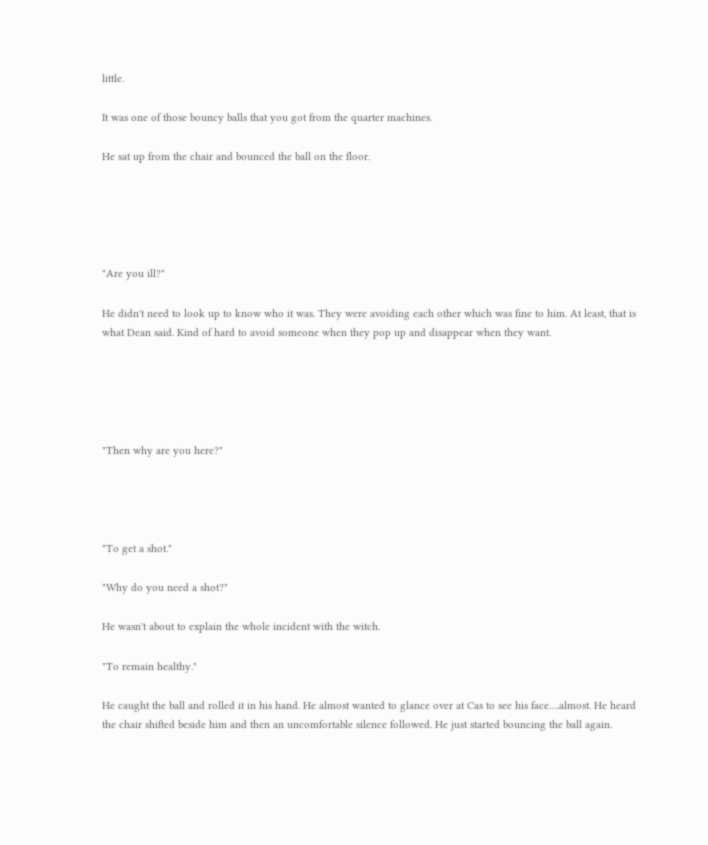little.

It was one of those bouncy balls that you got from the quarter machines.

He sat up from the chair and bounced the ball on the floor.





"Are you ill?"

He didn't need to look up to know who it was. They were avoiding each other which was fine to him. At least, that is what Dean said. Kind of hard to avoid someone when they pop up and disappear when they want.





"Then why are you here?"




"To get a shot."

"Why do you need a shot?"

He wasn't about to explain the whole incident with the witch.

"To remain healthy."

He caught the ball and rolled it in his hand. He almost wanted to glance over at Cas to see his face….almost. He heard the chair shifted beside him and then an uncomfortable silence followed. He just started bouncing the ball again.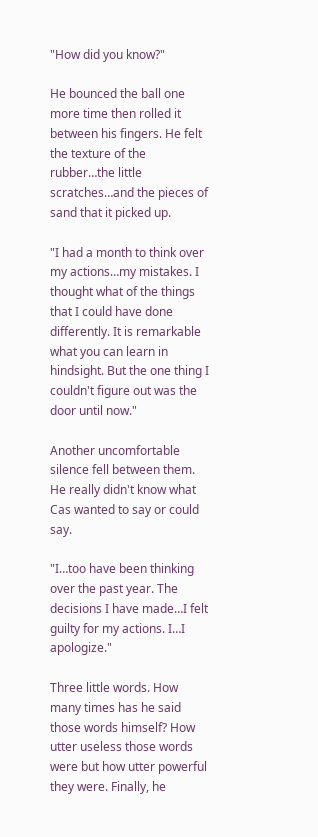"How did you know?"

He bounced the ball one more time then rolled it between his fingers. He felt the texture of the rubber…the little scratches…and the pieces of sand that it picked up.

"I had a month to think over my actions…my mistakes. I thought what of the things that I could have done differently. It is remarkable what you can learn in hindsight. But the one thing I couldn't figure out was the door until now."

Another uncomfortable silence fell between them. He really didn't know what Cas wanted to say or could say.

"I…too have been thinking over the past year. The decisions I have made…I felt guilty for my actions. I…I apologize."

Three little words. How many times has he said those words himself? How utter useless those words were but how utter powerful they were. Finally, he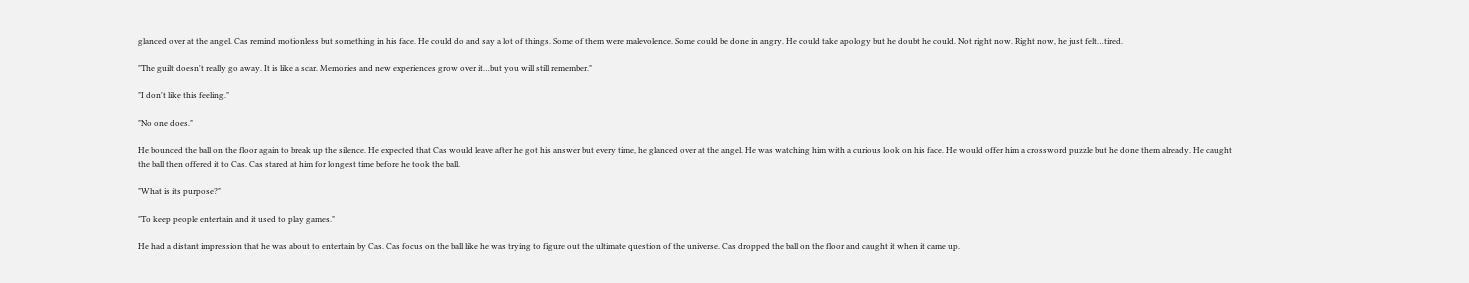glanced over at the angel. Cas remind motionless but something in his face. He could do and say a lot of things. Some of them were malevolence. Some could be done in angry. He could take apology but he doubt he could. Not right now. Right now, he just felt…tired.

"The guilt doesn't really go away. It is like a scar. Memories and new experiences grow over it…but you will still remember."

"I don't like this feeling."

"No one does."

He bounced the ball on the floor again to break up the silence. He expected that Cas would leave after he got his answer but every time, he glanced over at the angel. He was watching him with a curious look on his face. He would offer him a crossword puzzle but he done them already. He caught the ball then offered it to Cas. Cas stared at him for longest time before he took the ball.

"What is its purpose?"

"To keep people entertain and it used to play games."

He had a distant impression that he was about to entertain by Cas. Cas focus on the ball like he was trying to figure out the ultimate question of the universe. Cas dropped the ball on the floor and caught it when it came up.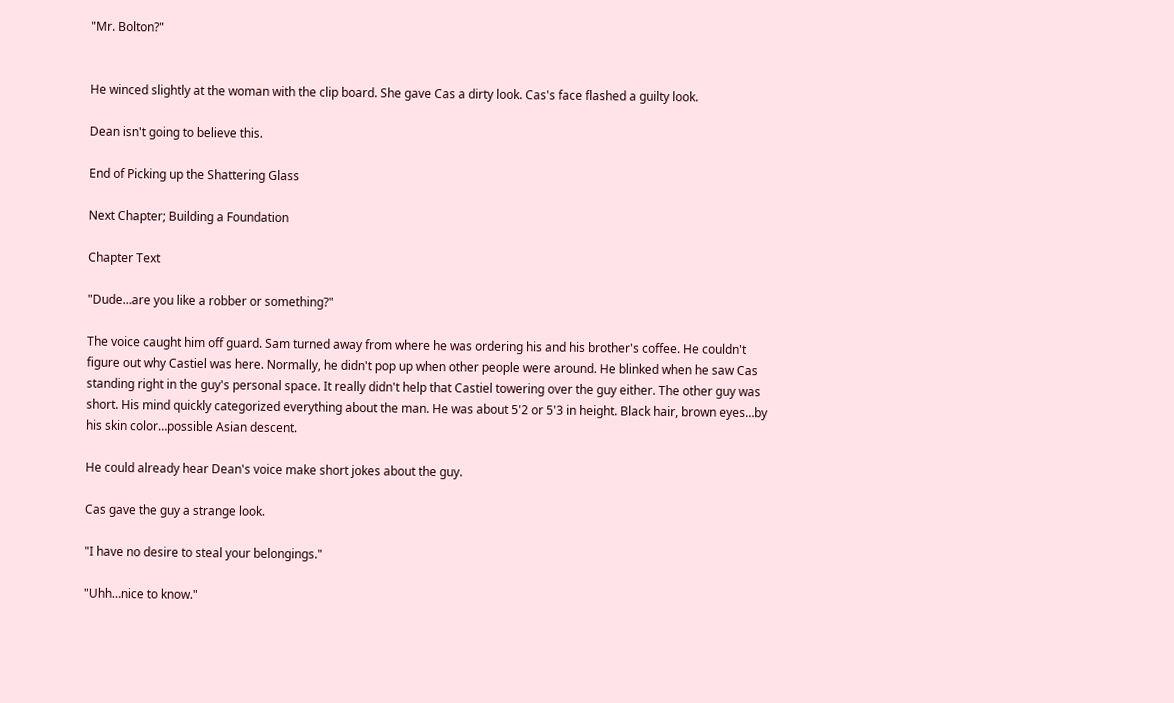"Mr. Bolton?"


He winced slightly at the woman with the clip board. She gave Cas a dirty look. Cas's face flashed a guilty look.

Dean isn't going to believe this.

End of Picking up the Shattering Glass

Next Chapter; Building a Foundation

Chapter Text

"Dude…are you like a robber or something?"

The voice caught him off guard. Sam turned away from where he was ordering his and his brother's coffee. He couldn't figure out why Castiel was here. Normally, he didn't pop up when other people were around. He blinked when he saw Cas standing right in the guy's personal space. It really didn't help that Castiel towering over the guy either. The other guy was short. His mind quickly categorized everything about the man. He was about 5'2 or 5'3 in height. Black hair, brown eyes…by his skin color…possible Asian descent.

He could already hear Dean's voice make short jokes about the guy.

Cas gave the guy a strange look.

"I have no desire to steal your belongings."

"Uhh…nice to know."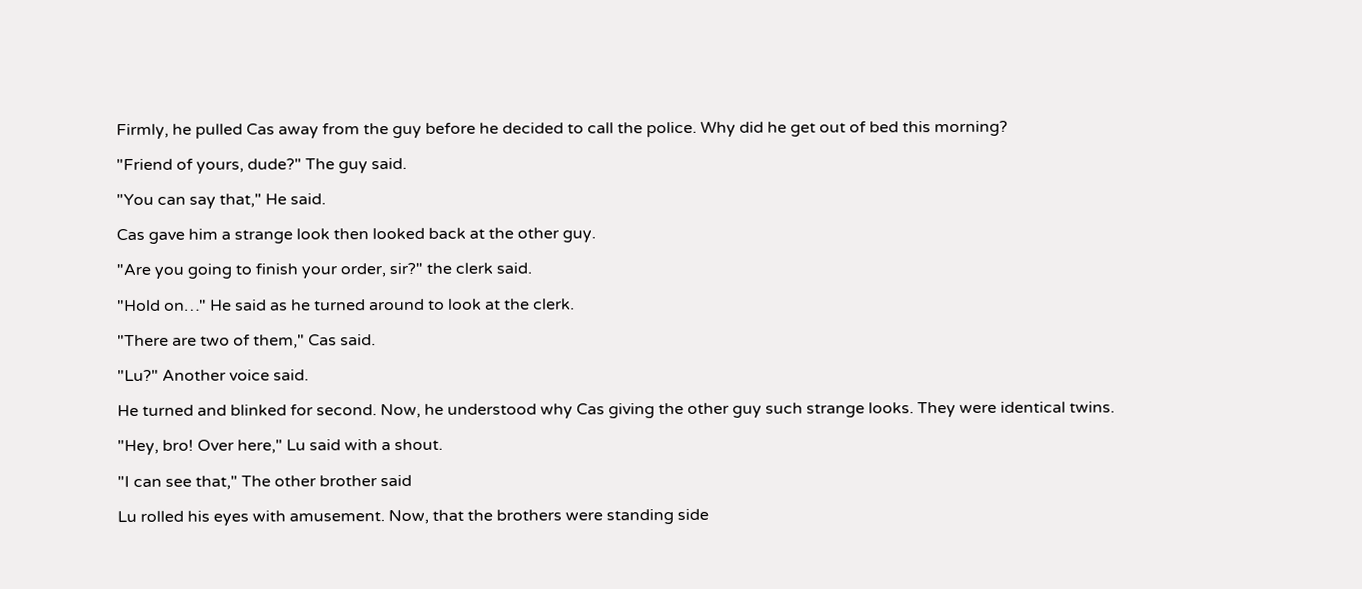Firmly, he pulled Cas away from the guy before he decided to call the police. Why did he get out of bed this morning?

"Friend of yours, dude?" The guy said.

"You can say that," He said.

Cas gave him a strange look then looked back at the other guy.

"Are you going to finish your order, sir?" the clerk said.

"Hold on…" He said as he turned around to look at the clerk.

"There are two of them," Cas said.

"Lu?" Another voice said.

He turned and blinked for second. Now, he understood why Cas giving the other guy such strange looks. They were identical twins.

"Hey, bro! Over here," Lu said with a shout.

"I can see that," The other brother said

Lu rolled his eyes with amusement. Now, that the brothers were standing side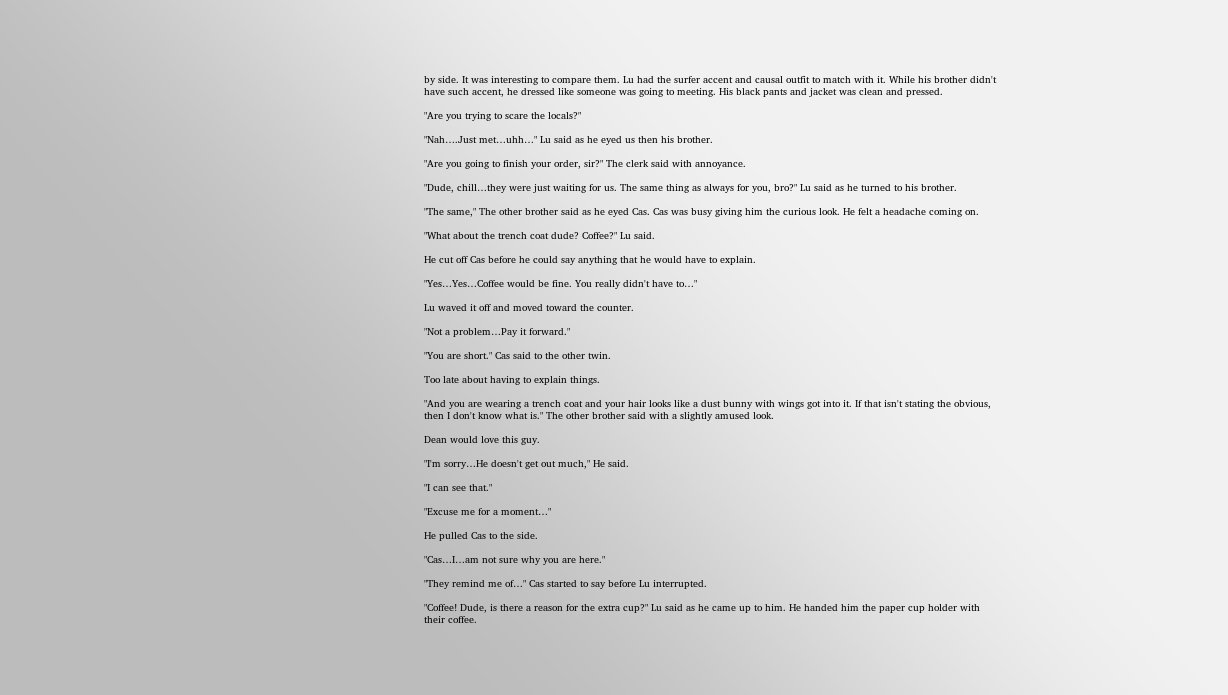by side. It was interesting to compare them. Lu had the surfer accent and causal outfit to match with it. While his brother didn't have such accent, he dressed like someone was going to meeting. His black pants and jacket was clean and pressed.

"Are you trying to scare the locals?"

"Nah….Just met…uhh…" Lu said as he eyed us then his brother.

"Are you going to finish your order, sir?" The clerk said with annoyance.

"Dude, chill…they were just waiting for us. The same thing as always for you, bro?" Lu said as he turned to his brother.

"The same," The other brother said as he eyed Cas. Cas was busy giving him the curious look. He felt a headache coming on.

"What about the trench coat dude? Coffee?" Lu said.

He cut off Cas before he could say anything that he would have to explain.

"Yes…Yes…Coffee would be fine. You really didn't have to…"

Lu waved it off and moved toward the counter.

"Not a problem…Pay it forward."

"You are short." Cas said to the other twin.

Too late about having to explain things.

"And you are wearing a trench coat and your hair looks like a dust bunny with wings got into it. If that isn't stating the obvious, then I don't know what is." The other brother said with a slightly amused look.

Dean would love this guy.

"I'm sorry…He doesn't get out much," He said.

"I can see that."

"Excuse me for a moment…"

He pulled Cas to the side.

"Cas…I…am not sure why you are here."

"They remind me of…" Cas started to say before Lu interrupted.

"Coffee! Dude, is there a reason for the extra cup?" Lu said as he came up to him. He handed him the paper cup holder with their coffee.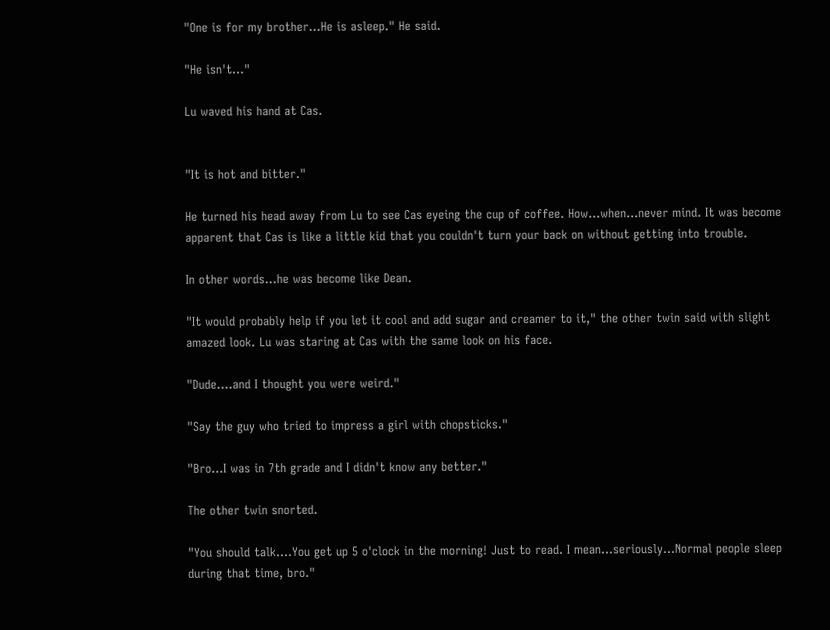"One is for my brother…He is asleep." He said.

"He isn't…"

Lu waved his hand at Cas.


"It is hot and bitter."

He turned his head away from Lu to see Cas eyeing the cup of coffee. How…when…never mind. It was become apparent that Cas is like a little kid that you couldn't turn your back on without getting into trouble.

In other words…he was become like Dean.

"It would probably help if you let it cool and add sugar and creamer to it," the other twin said with slight amazed look. Lu was staring at Cas with the same look on his face.

"Dude….and I thought you were weird."

"Say the guy who tried to impress a girl with chopsticks."

"Bro…I was in 7th grade and I didn't know any better."

The other twin snorted.

"You should talk….You get up 5 o'clock in the morning! Just to read. I mean…seriously…Normal people sleep during that time, bro."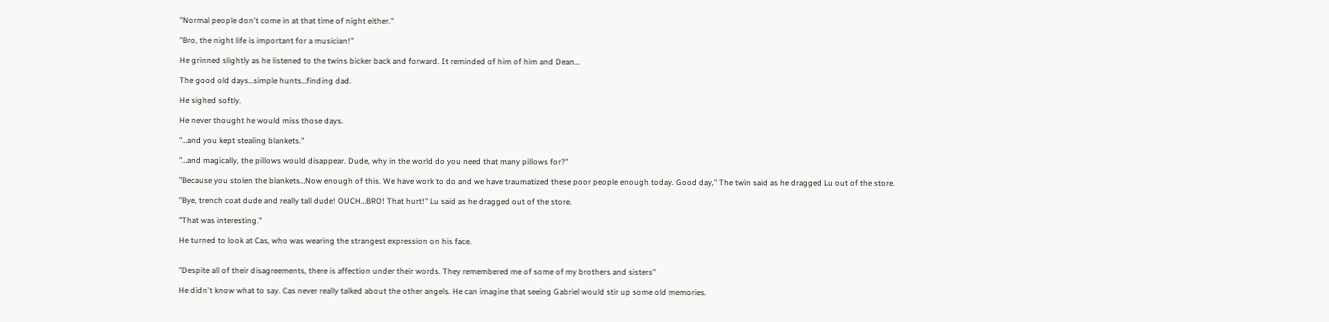"Normal people don't come in at that time of night either."

"Bro, the night life is important for a musician!"

He grinned slightly as he listened to the twins bicker back and forward. It reminded of him of him and Dean…

The good old days…simple hunts…finding dad.

He sighed softly.

He never thought he would miss those days.

"…and you kept stealing blankets."

"…and magically, the pillows would disappear. Dude, why in the world do you need that many pillows for?"

"Because you stolen the blankets…Now enough of this. We have work to do and we have traumatized these poor people enough today. Good day," The twin said as he dragged Lu out of the store.

"Bye, trench coat dude and really tall dude! OUCH…BRO! That hurt!" Lu said as he dragged out of the store.

"That was interesting."

He turned to look at Cas, who was wearing the strangest expression on his face.


"Despite all of their disagreements, there is affection under their words. They remembered me of some of my brothers and sisters"

He didn't know what to say. Cas never really talked about the other angels. He can imagine that seeing Gabriel would stir up some old memories.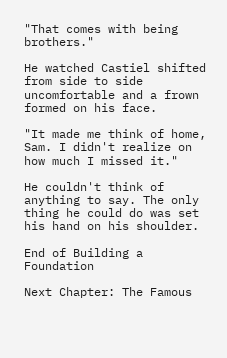"That comes with being brothers."

He watched Castiel shifted from side to side uncomfortable and a frown formed on his face.

"It made me think of home, Sam. I didn't realize on how much I missed it."

He couldn't think of anything to say. The only thing he could do was set his hand on his shoulder.

End of Building a Foundation

Next Chapter: The Famous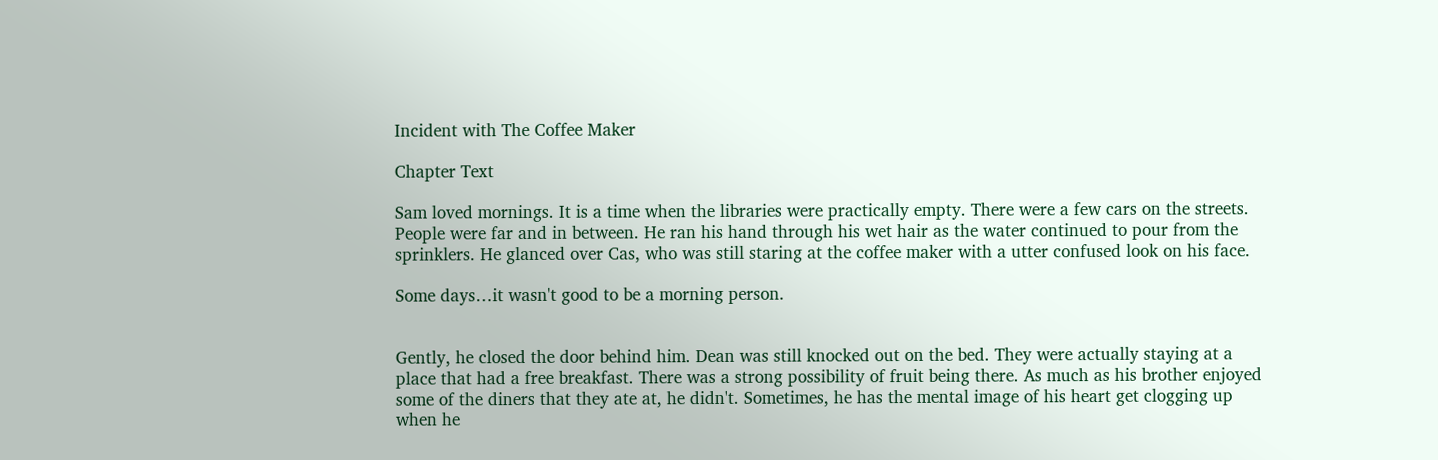Incident with The Coffee Maker

Chapter Text

Sam loved mornings. It is a time when the libraries were practically empty. There were a few cars on the streets. People were far and in between. He ran his hand through his wet hair as the water continued to pour from the sprinklers. He glanced over Cas, who was still staring at the coffee maker with a utter confused look on his face.

Some days…it wasn't good to be a morning person.


Gently, he closed the door behind him. Dean was still knocked out on the bed. They were actually staying at a place that had a free breakfast. There was a strong possibility of fruit being there. As much as his brother enjoyed some of the diners that they ate at, he didn't. Sometimes, he has the mental image of his heart get clogging up when he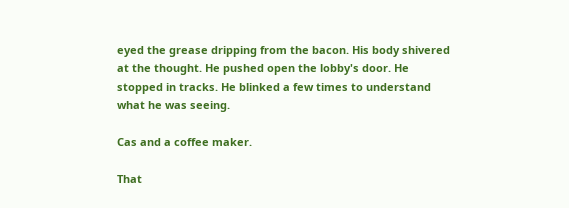eyed the grease dripping from the bacon. His body shivered at the thought. He pushed open the lobby's door. He stopped in tracks. He blinked a few times to understand what he was seeing.

Cas and a coffee maker.

That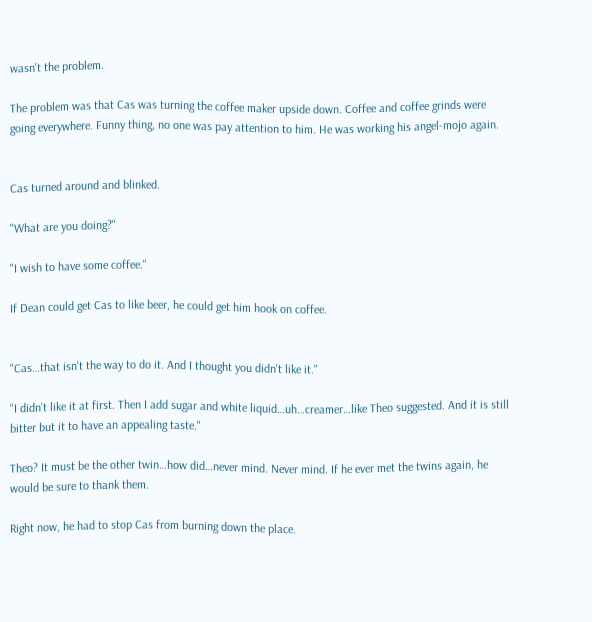wasn't the problem.

The problem was that Cas was turning the coffee maker upside down. Coffee and coffee grinds were going everywhere. Funny thing, no one was pay attention to him. He was working his angel-mojo again.


Cas turned around and blinked.

"What are you doing?"

"I wish to have some coffee."

If Dean could get Cas to like beer, he could get him hook on coffee.


"Cas…that isn't the way to do it. And I thought you didn't like it."

"I didn't like it at first. Then I add sugar and white liquid…uh…creamer…like Theo suggested. And it is still bitter but it to have an appealing taste."

Theo? It must be the other twin…how did…never mind. Never mind. If he ever met the twins again, he would be sure to thank them.

Right now, he had to stop Cas from burning down the place.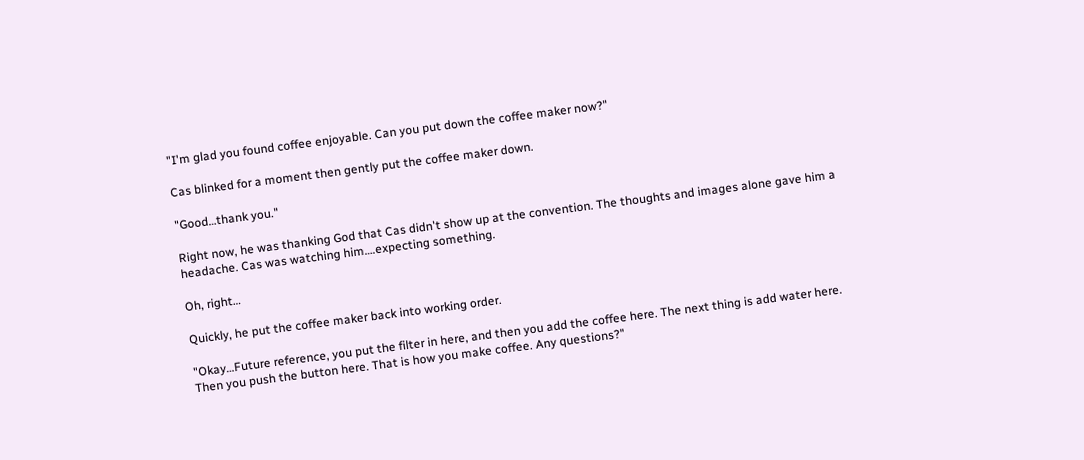"I'm glad you found coffee enjoyable. Can you put down the coffee maker now?"

Cas blinked for a moment then gently put the coffee maker down.

"Good…thank you."

Right now, he was thanking God that Cas didn't show up at the convention. The thoughts and images alone gave him a headache. Cas was watching him….expecting something.

Oh, right…

Quickly, he put the coffee maker back into working order.

"Okay…Future reference, you put the filter in here, and then you add the coffee here. The next thing is add water here. Then you push the button here. That is how you make coffee. Any questions?"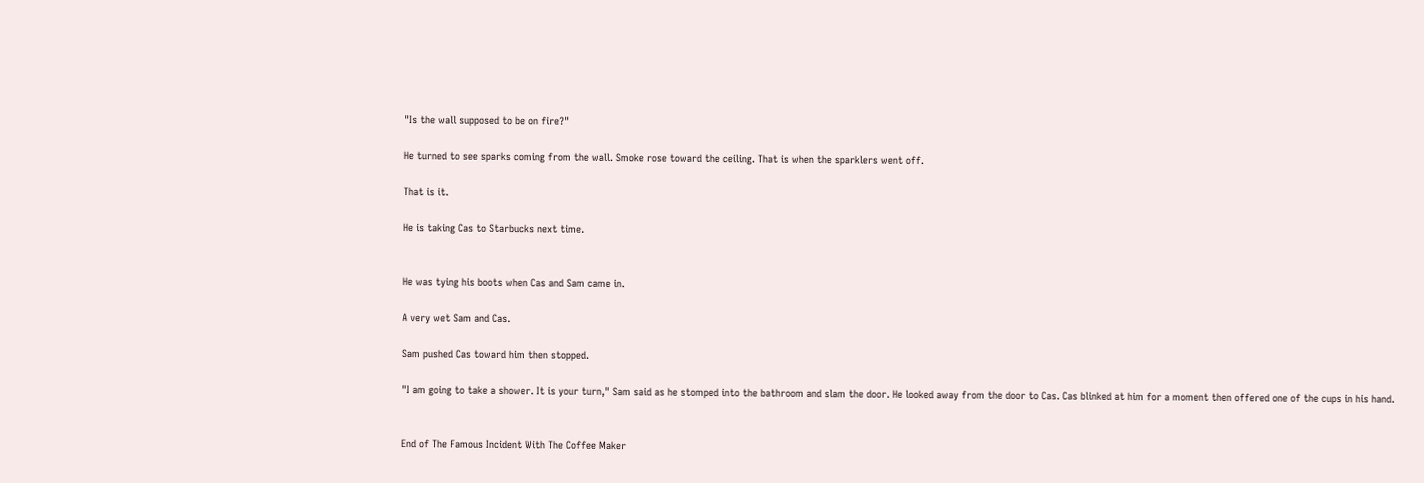"Is the wall supposed to be on fire?"

He turned to see sparks coming from the wall. Smoke rose toward the ceiling. That is when the sparklers went off.

That is it.

He is taking Cas to Starbucks next time.


He was tying his boots when Cas and Sam came in.

A very wet Sam and Cas.

Sam pushed Cas toward him then stopped.

"I am going to take a shower. It is your turn," Sam said as he stomped into the bathroom and slam the door. He looked away from the door to Cas. Cas blinked at him for a moment then offered one of the cups in his hand.


End of The Famous Incident With The Coffee Maker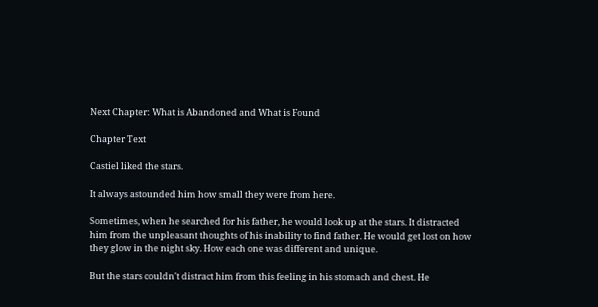Next Chapter: What is Abandoned and What is Found

Chapter Text

Castiel liked the stars.

It always astounded him how small they were from here.

Sometimes, when he searched for his father, he would look up at the stars. It distracted him from the unpleasant thoughts of his inability to find father. He would get lost on how they glow in the night sky. How each one was different and unique.

But the stars couldn't distract him from this feeling in his stomach and chest. He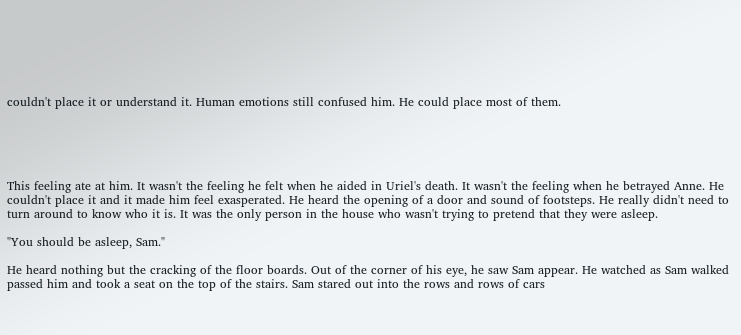couldn't place it or understand it. Human emotions still confused him. He could place most of them.





This feeling ate at him. It wasn't the feeling he felt when he aided in Uriel's death. It wasn't the feeling when he betrayed Anne. He couldn't place it and it made him feel exasperated. He heard the opening of a door and sound of footsteps. He really didn't need to turn around to know who it is. It was the only person in the house who wasn't trying to pretend that they were asleep.

"You should be asleep, Sam."

He heard nothing but the cracking of the floor boards. Out of the corner of his eye, he saw Sam appear. He watched as Sam walked passed him and took a seat on the top of the stairs. Sam stared out into the rows and rows of cars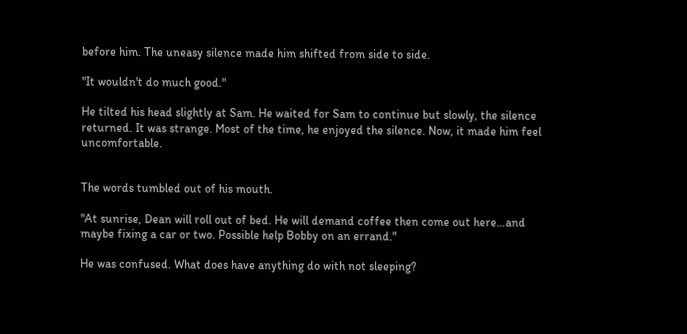before him. The uneasy silence made him shifted from side to side.

"It wouldn't do much good."

He tilted his head slightly at Sam. He waited for Sam to continue but slowly, the silence returned. It was strange. Most of the time, he enjoyed the silence. Now, it made him feel uncomfortable.


The words tumbled out of his mouth.

"At sunrise, Dean will roll out of bed. He will demand coffee then come out here…and maybe fixing a car or two. Possible help Bobby on an errand."

He was confused. What does have anything do with not sleeping?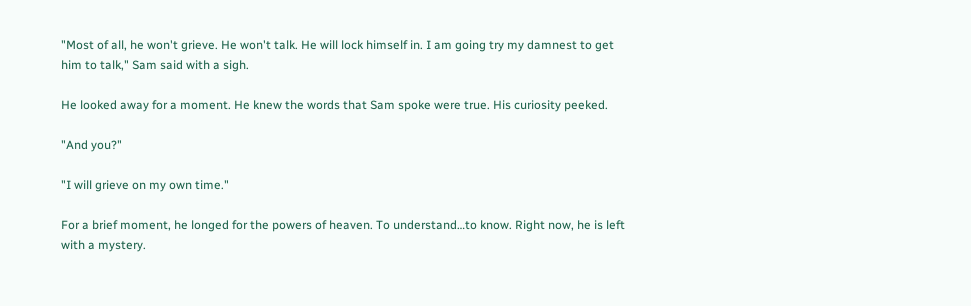"Most of all, he won't grieve. He won't talk. He will lock himself in. I am going try my damnest to get him to talk," Sam said with a sigh.

He looked away for a moment. He knew the words that Sam spoke were true. His curiosity peeked.

"And you?"

"I will grieve on my own time."

For a brief moment, he longed for the powers of heaven. To understand…to know. Right now, he is left with a mystery.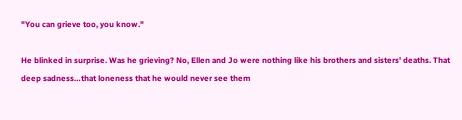"You can grieve too, you know."

He blinked in surprise. Was he grieving? No, Ellen and Jo were nothing like his brothers and sisters' deaths. That deep sadness…that loneness that he would never see them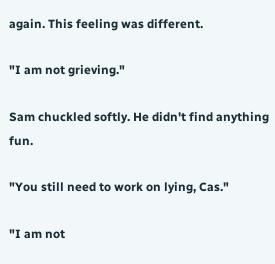again. This feeling was different.

"I am not grieving."

Sam chuckled softly. He didn't find anything fun.

"You still need to work on lying, Cas."

"I am not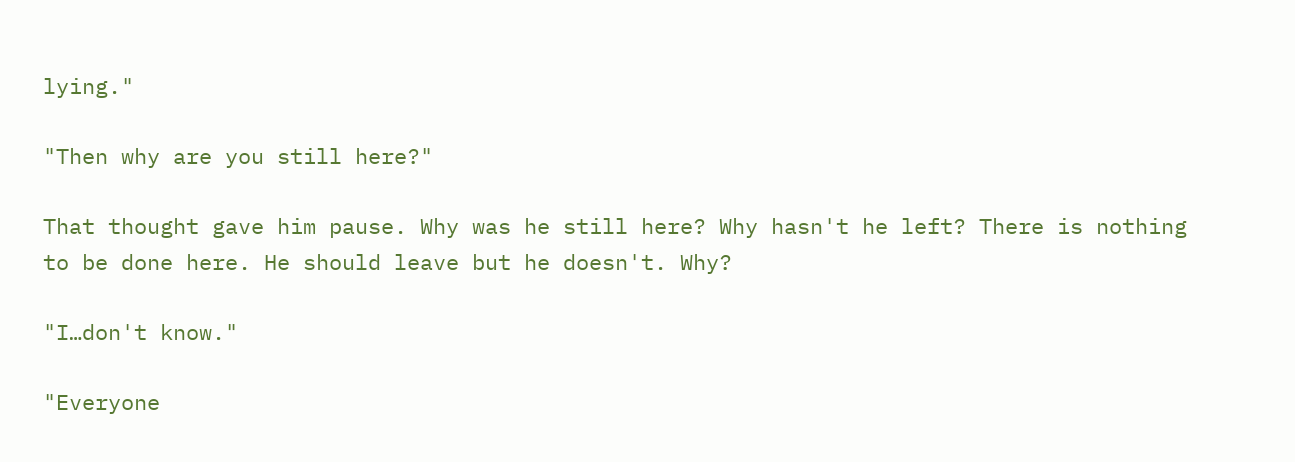lying."

"Then why are you still here?"

That thought gave him pause. Why was he still here? Why hasn't he left? There is nothing to be done here. He should leave but he doesn't. Why?

"I…don't know."

"Everyone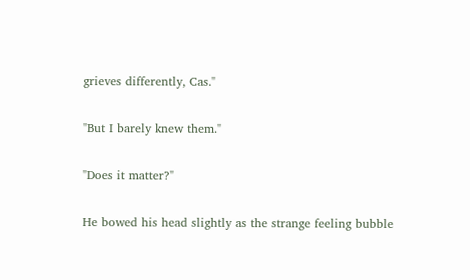grieves differently, Cas."

"But I barely knew them."

"Does it matter?"

He bowed his head slightly as the strange feeling bubble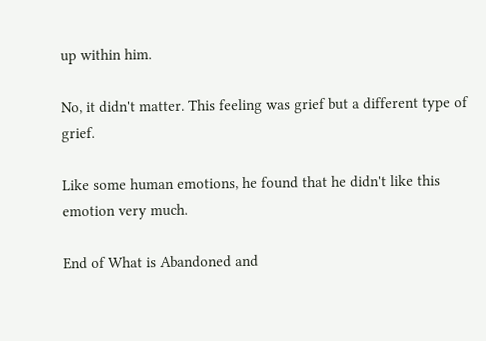up within him.

No, it didn't matter. This feeling was grief but a different type of grief.

Like some human emotions, he found that he didn't like this emotion very much.

End of What is Abandoned and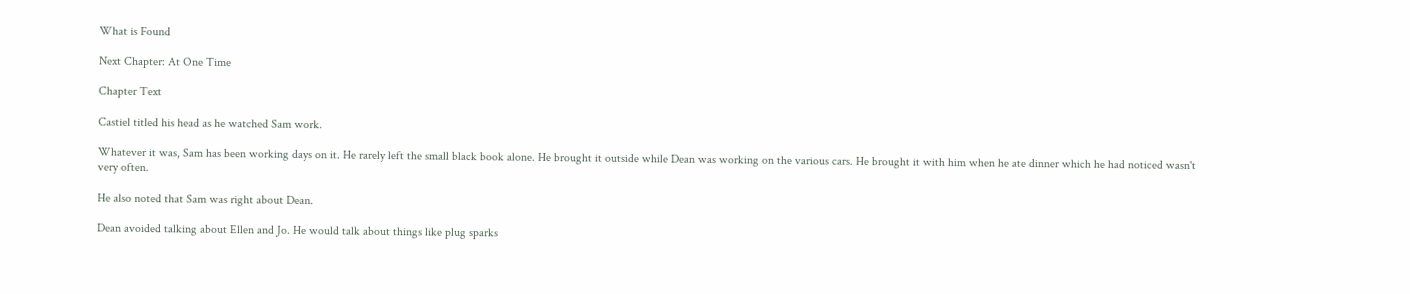What is Found

Next Chapter: At One Time

Chapter Text

Castiel titled his head as he watched Sam work.

Whatever it was, Sam has been working days on it. He rarely left the small black book alone. He brought it outside while Dean was working on the various cars. He brought it with him when he ate dinner which he had noticed wasn't very often.

He also noted that Sam was right about Dean.

Dean avoided talking about Ellen and Jo. He would talk about things like plug sparks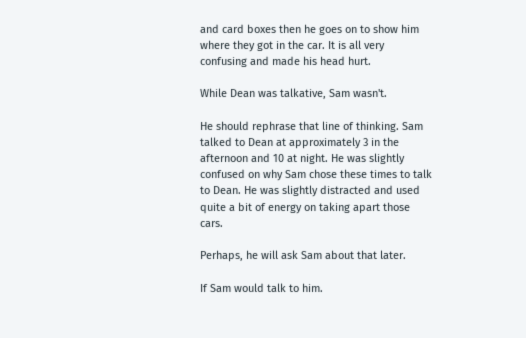and card boxes then he goes on to show him where they got in the car. It is all very confusing and made his head hurt.

While Dean was talkative, Sam wasn't.

He should rephrase that line of thinking. Sam talked to Dean at approximately 3 in the afternoon and 10 at night. He was slightly confused on why Sam chose these times to talk to Dean. He was slightly distracted and used quite a bit of energy on taking apart those cars.

Perhaps, he will ask Sam about that later.

If Sam would talk to him.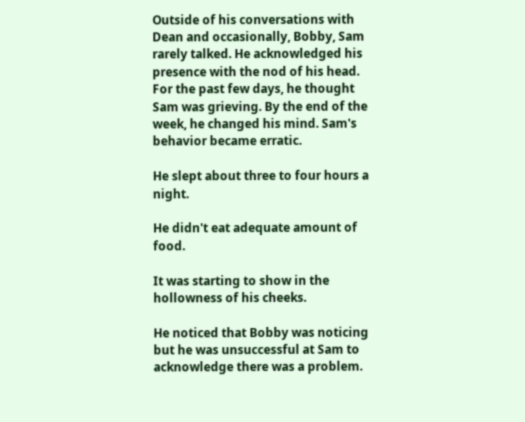Outside of his conversations with Dean and occasionally, Bobby, Sam rarely talked. He acknowledged his presence with the nod of his head. For the past few days, he thought Sam was grieving. By the end of the week, he changed his mind. Sam's behavior became erratic.

He slept about three to four hours a night.

He didn't eat adequate amount of food.

It was starting to show in the hollowness of his cheeks.

He noticed that Bobby was noticing but he was unsuccessful at Sam to acknowledge there was a problem.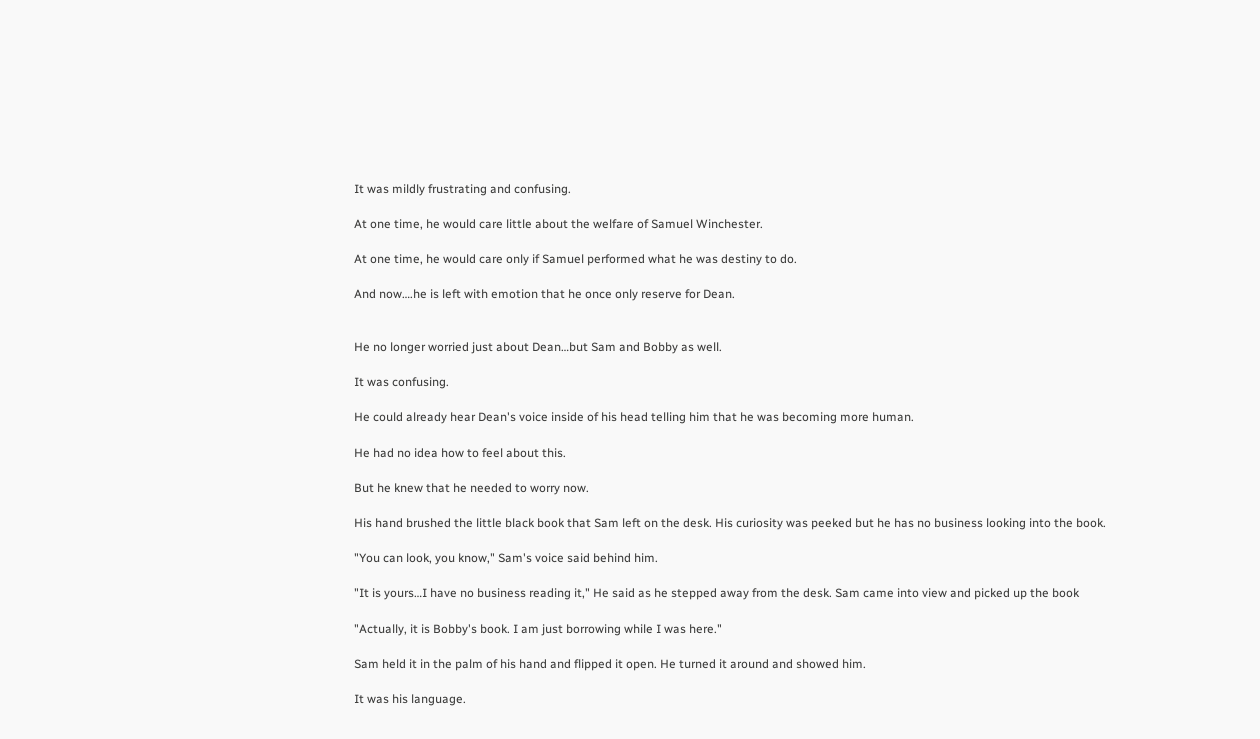It was mildly frustrating and confusing.

At one time, he would care little about the welfare of Samuel Winchester.

At one time, he would care only if Samuel performed what he was destiny to do.

And now….he is left with emotion that he once only reserve for Dean.


He no longer worried just about Dean…but Sam and Bobby as well.

It was confusing.

He could already hear Dean's voice inside of his head telling him that he was becoming more human.

He had no idea how to feel about this.

But he knew that he needed to worry now.

His hand brushed the little black book that Sam left on the desk. His curiosity was peeked but he has no business looking into the book.

"You can look, you know," Sam's voice said behind him.

"It is yours…I have no business reading it," He said as he stepped away from the desk. Sam came into view and picked up the book

"Actually, it is Bobby's book. I am just borrowing while I was here."

Sam held it in the palm of his hand and flipped it open. He turned it around and showed him.

It was his language.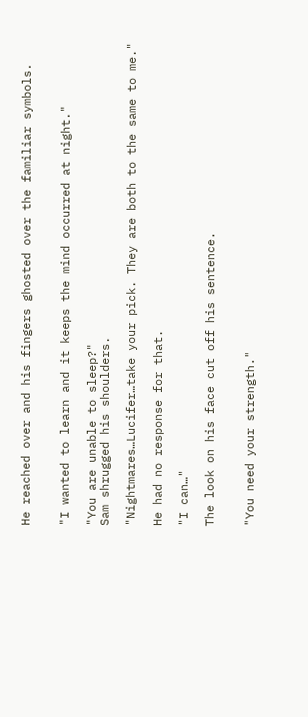He reached over and his fingers ghosted over the familiar symbols.


"I wanted to learn and it keeps the mind occurred at night."

"You are unable to sleep?"
Sam shrugged his shoulders.

"Nightmares…Lucifer…take your pick. They are both to the same to me."

He had no response for that.

"I can…"

The look on his face cut off his sentence.


"You need your strength."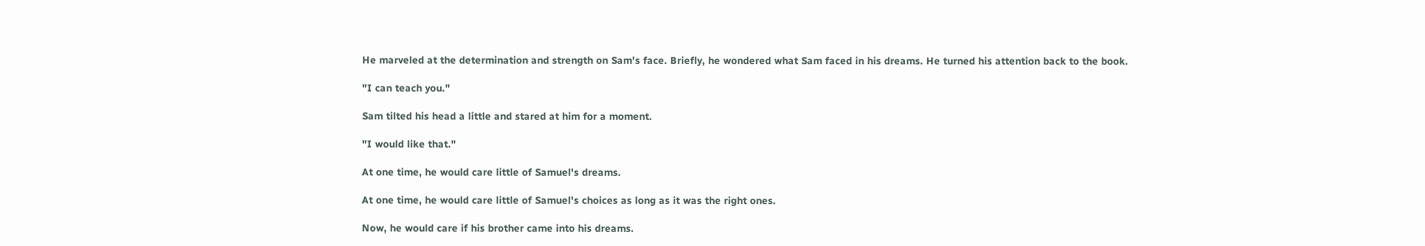He marveled at the determination and strength on Sam's face. Briefly, he wondered what Sam faced in his dreams. He turned his attention back to the book.

"I can teach you."

Sam tilted his head a little and stared at him for a moment.

"I would like that."

At one time, he would care little of Samuel's dreams.

At one time, he would care little of Samuel's choices as long as it was the right ones.

Now, he would care if his brother came into his dreams.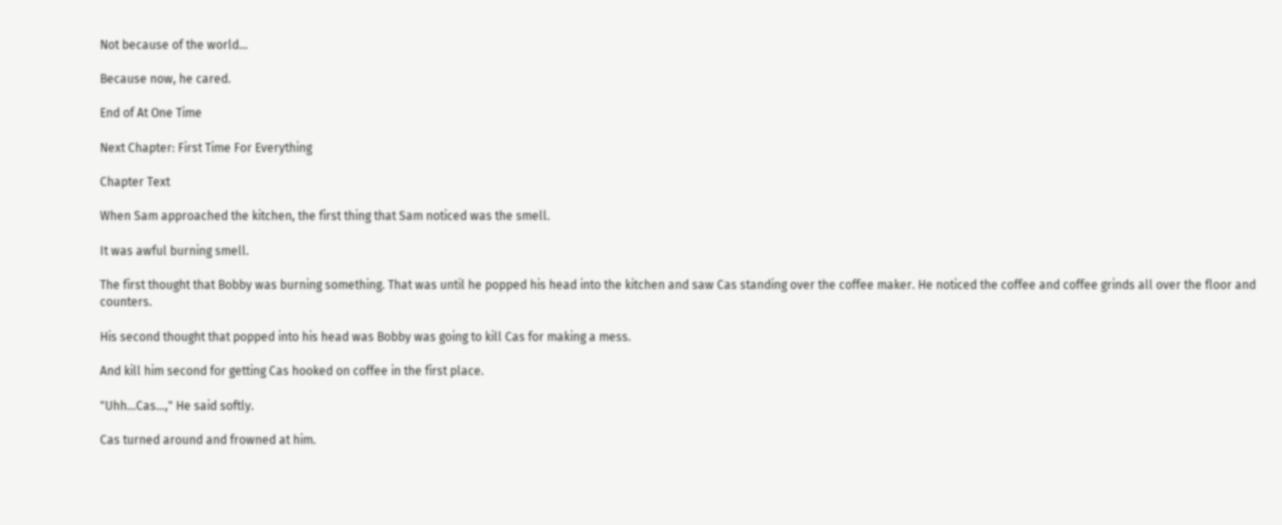Not because of the world…

Because now, he cared.

End of At One Time

Next Chapter: First Time For Everything

Chapter Text

When Sam approached the kitchen, the first thing that Sam noticed was the smell.

It was awful burning smell.

The first thought that Bobby was burning something. That was until he popped his head into the kitchen and saw Cas standing over the coffee maker. He noticed the coffee and coffee grinds all over the floor and counters.

His second thought that popped into his head was Bobby was going to kill Cas for making a mess.

And kill him second for getting Cas hooked on coffee in the first place.

"Uhh…Cas…," He said softly.

Cas turned around and frowned at him.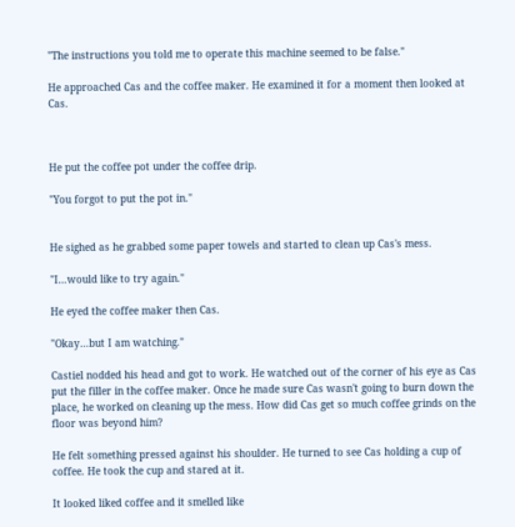"The instructions you told me to operate this machine seemed to be false."

He approached Cas and the coffee maker. He examined it for a moment then looked at Cas.



He put the coffee pot under the coffee drip.

"You forgot to put the pot in."


He sighed as he grabbed some paper towels and started to clean up Cas's mess.

"I…would like to try again."

He eyed the coffee maker then Cas.

"Okay…but I am watching."

Castiel nodded his head and got to work. He watched out of the corner of his eye as Cas put the filler in the coffee maker. Once he made sure Cas wasn't going to burn down the place, he worked on cleaning up the mess. How did Cas get so much coffee grinds on the floor was beyond him?

He felt something pressed against his shoulder. He turned to see Cas holding a cup of coffee. He took the cup and stared at it.

It looked liked coffee and it smelled like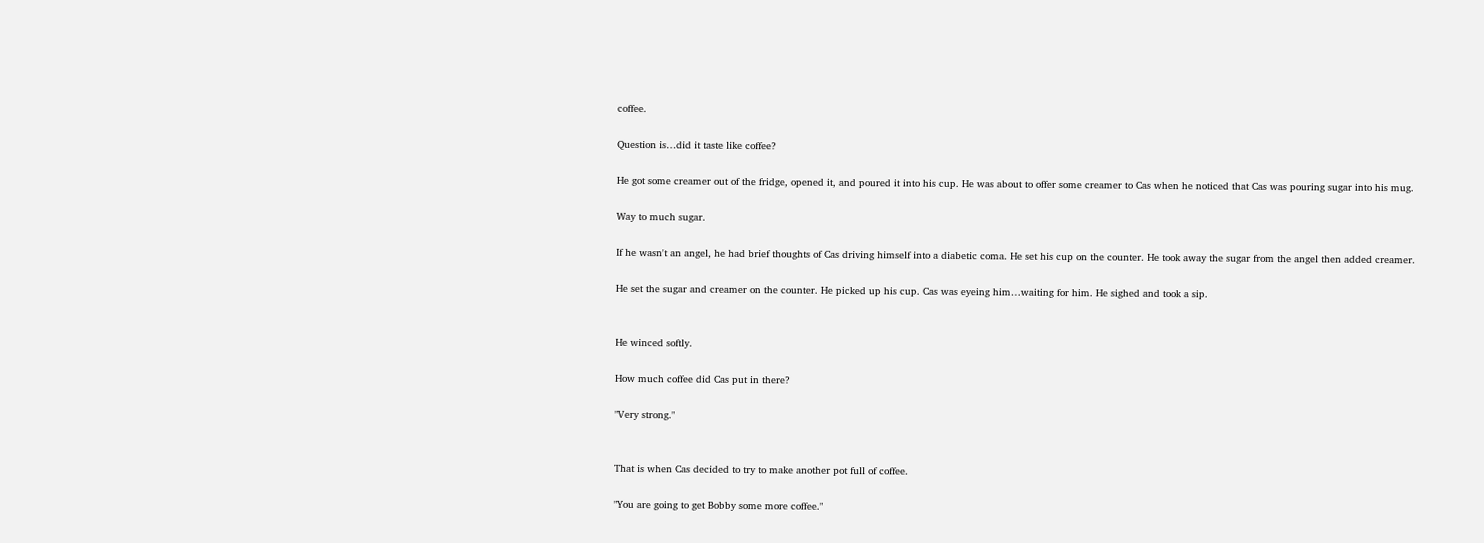coffee.

Question is…did it taste like coffee?

He got some creamer out of the fridge, opened it, and poured it into his cup. He was about to offer some creamer to Cas when he noticed that Cas was pouring sugar into his mug.

Way to much sugar.

If he wasn't an angel, he had brief thoughts of Cas driving himself into a diabetic coma. He set his cup on the counter. He took away the sugar from the angel then added creamer.

He set the sugar and creamer on the counter. He picked up his cup. Cas was eyeing him…waiting for him. He sighed and took a sip.


He winced softly.

How much coffee did Cas put in there?

"Very strong."


That is when Cas decided to try to make another pot full of coffee.

"You are going to get Bobby some more coffee."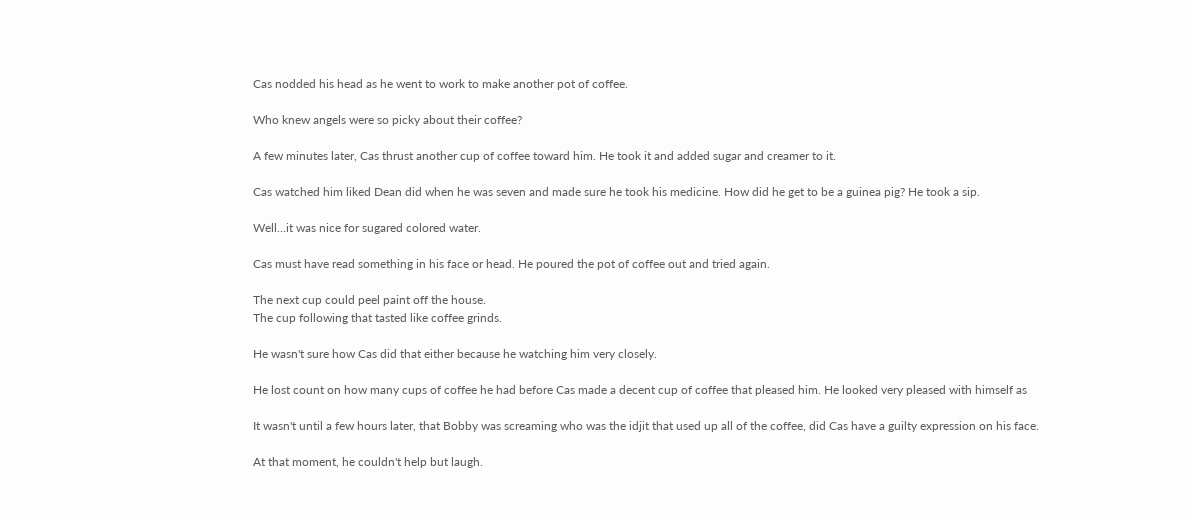Cas nodded his head as he went to work to make another pot of coffee.

Who knew angels were so picky about their coffee?

A few minutes later, Cas thrust another cup of coffee toward him. He took it and added sugar and creamer to it.

Cas watched him liked Dean did when he was seven and made sure he took his medicine. How did he get to be a guinea pig? He took a sip.

Well…it was nice for sugared colored water.

Cas must have read something in his face or head. He poured the pot of coffee out and tried again.

The next cup could peel paint off the house.
The cup following that tasted like coffee grinds.

He wasn't sure how Cas did that either because he watching him very closely.

He lost count on how many cups of coffee he had before Cas made a decent cup of coffee that pleased him. He looked very pleased with himself as

It wasn't until a few hours later, that Bobby was screaming who was the idjit that used up all of the coffee, did Cas have a guilty expression on his face.

At that moment, he couldn't help but laugh.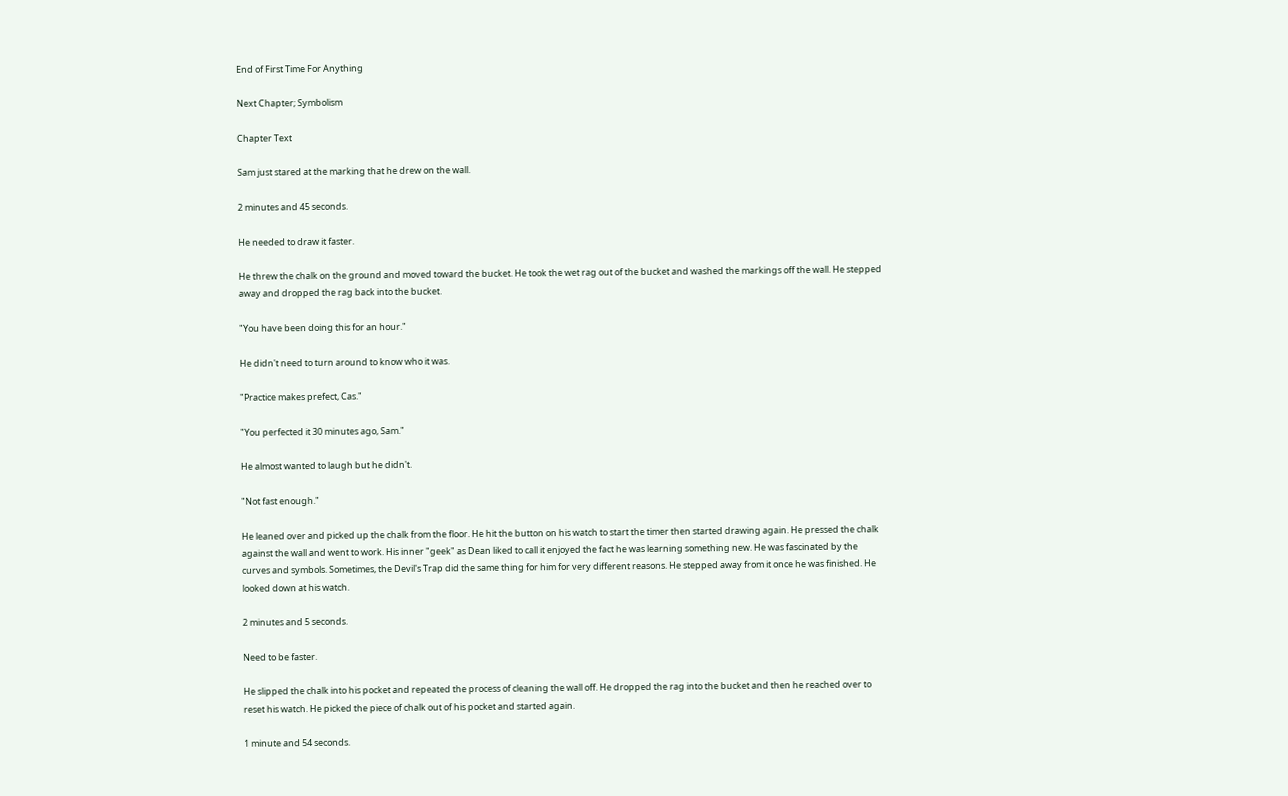End of First Time For Anything

Next Chapter; Symbolism

Chapter Text

Sam just stared at the marking that he drew on the wall.

2 minutes and 45 seconds.

He needed to draw it faster.

He threw the chalk on the ground and moved toward the bucket. He took the wet rag out of the bucket and washed the markings off the wall. He stepped away and dropped the rag back into the bucket.

"You have been doing this for an hour."

He didn't need to turn around to know who it was.

"Practice makes prefect, Cas."

"You perfected it 30 minutes ago, Sam."

He almost wanted to laugh but he didn't.

"Not fast enough."

He leaned over and picked up the chalk from the floor. He hit the button on his watch to start the timer then started drawing again. He pressed the chalk against the wall and went to work. His inner "geek" as Dean liked to call it enjoyed the fact he was learning something new. He was fascinated by the curves and symbols. Sometimes, the Devil's Trap did the same thing for him for very different reasons. He stepped away from it once he was finished. He looked down at his watch.

2 minutes and 5 seconds.

Need to be faster.

He slipped the chalk into his pocket and repeated the process of cleaning the wall off. He dropped the rag into the bucket and then he reached over to reset his watch. He picked the piece of chalk out of his pocket and started again.

1 minute and 54 seconds.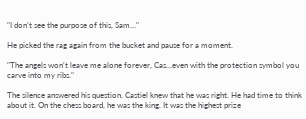"I don't see the purpose of this, Sam…"

He picked the rag again from the bucket and pause for a moment.

"The angels won't leave me alone forever, Cas…even with the protection symbol you carve into my ribs."

The silence answered his question. Castiel knew that he was right. He had time to think about it. On the chess board, he was the king. It was the highest prize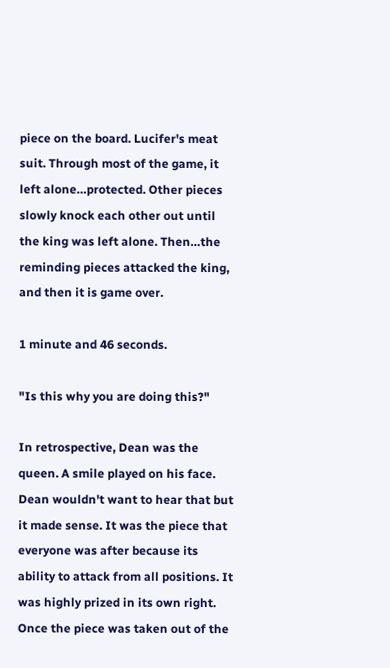piece on the board. Lucifer's meat suit. Through most of the game, it left alone…protected. Other pieces slowly knock each other out until the king was left alone. Then…the reminding pieces attacked the king, and then it is game over.

1 minute and 46 seconds.

"Is this why you are doing this?"

In retrospective, Dean was the queen. A smile played on his face. Dean wouldn't want to hear that but it made sense. It was the piece that everyone was after because its ability to attack from all positions. It was highly prized in its own right. Once the piece was taken out of the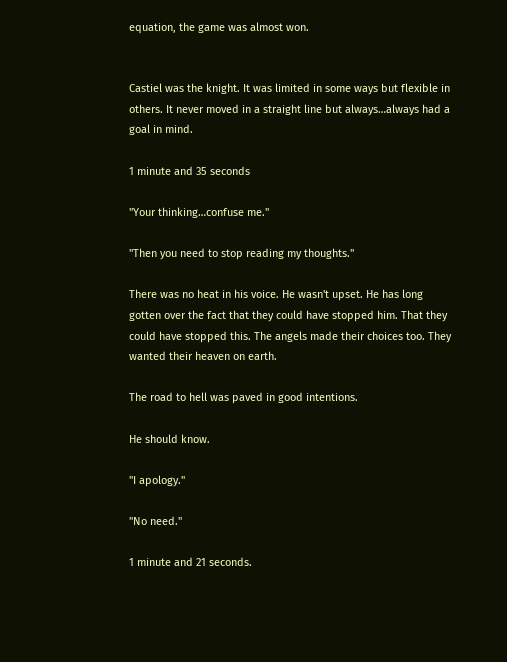equation, the game was almost won.


Castiel was the knight. It was limited in some ways but flexible in others. It never moved in a straight line but always…always had a goal in mind.

1 minute and 35 seconds

"Your thinking…confuse me."

"Then you need to stop reading my thoughts."

There was no heat in his voice. He wasn't upset. He has long gotten over the fact that they could have stopped him. That they could have stopped this. The angels made their choices too. They wanted their heaven on earth.

The road to hell was paved in good intentions.

He should know.

"I apology."

"No need."

1 minute and 21 seconds.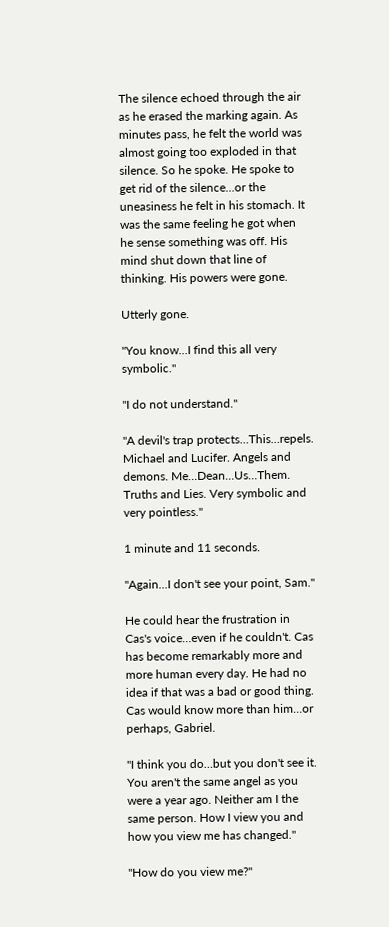The silence echoed through the air as he erased the marking again. As minutes pass, he felt the world was almost going too exploded in that silence. So he spoke. He spoke to get rid of the silence…or the uneasiness he felt in his stomach. It was the same feeling he got when he sense something was off. His mind shut down that line of thinking. His powers were gone.

Utterly gone.

"You know…I find this all very symbolic."

"I do not understand."

"A devil's trap protects…This…repels. Michael and Lucifer. Angels and demons. Me…Dean…Us…Them. Truths and Lies. Very symbolic and very pointless."

1 minute and 11 seconds.

"Again…I don't see your point, Sam."

He could hear the frustration in Cas's voice…even if he couldn't. Cas has become remarkably more and more human every day. He had no idea if that was a bad or good thing. Cas would know more than him…or perhaps, Gabriel.

"I think you do…but you don't see it. You aren't the same angel as you were a year ago. Neither am I the same person. How I view you and how you view me has changed."

"How do you view me?"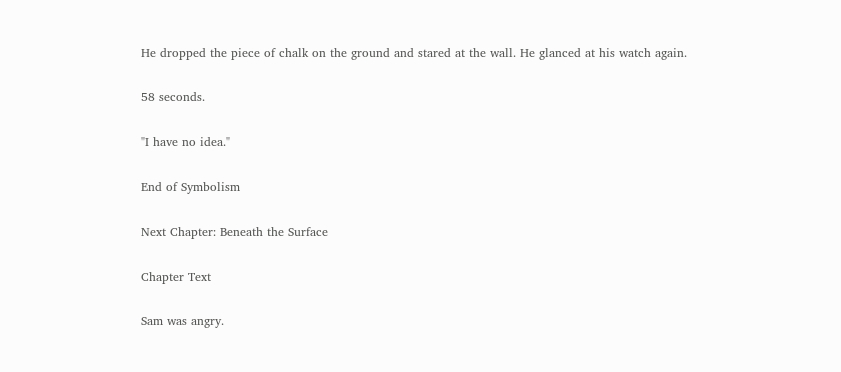He dropped the piece of chalk on the ground and stared at the wall. He glanced at his watch again.

58 seconds.

"I have no idea."

End of Symbolism

Next Chapter: Beneath the Surface

Chapter Text

Sam was angry.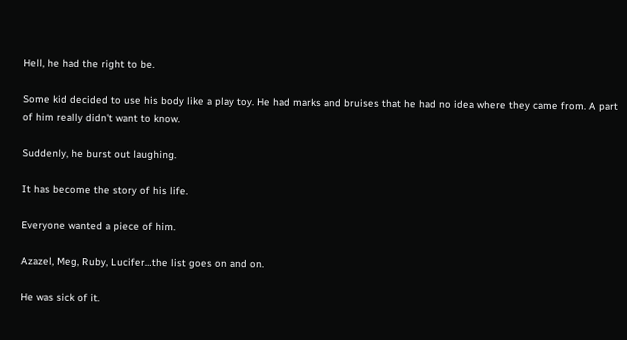Hell, he had the right to be.

Some kid decided to use his body like a play toy. He had marks and bruises that he had no idea where they came from. A part of him really didn't want to know.

Suddenly, he burst out laughing.

It has become the story of his life.

Everyone wanted a piece of him.

Azazel, Meg, Ruby, Lucifer…the list goes on and on.

He was sick of it.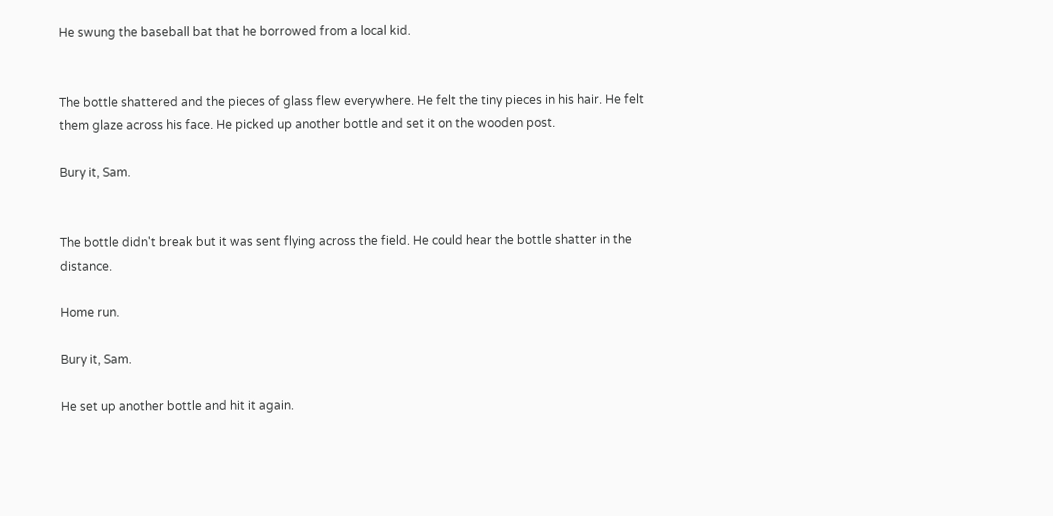He swung the baseball bat that he borrowed from a local kid.


The bottle shattered and the pieces of glass flew everywhere. He felt the tiny pieces in his hair. He felt them glaze across his face. He picked up another bottle and set it on the wooden post.

Bury it, Sam.


The bottle didn't break but it was sent flying across the field. He could hear the bottle shatter in the distance.

Home run.

Bury it, Sam.

He set up another bottle and hit it again.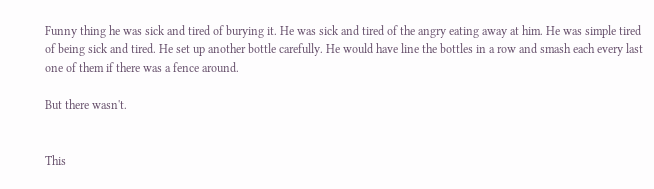Funny thing he was sick and tired of burying it. He was sick and tired of the angry eating away at him. He was simple tired of being sick and tired. He set up another bottle carefully. He would have line the bottles in a row and smash each every last one of them if there was a fence around.

But there wasn't.


This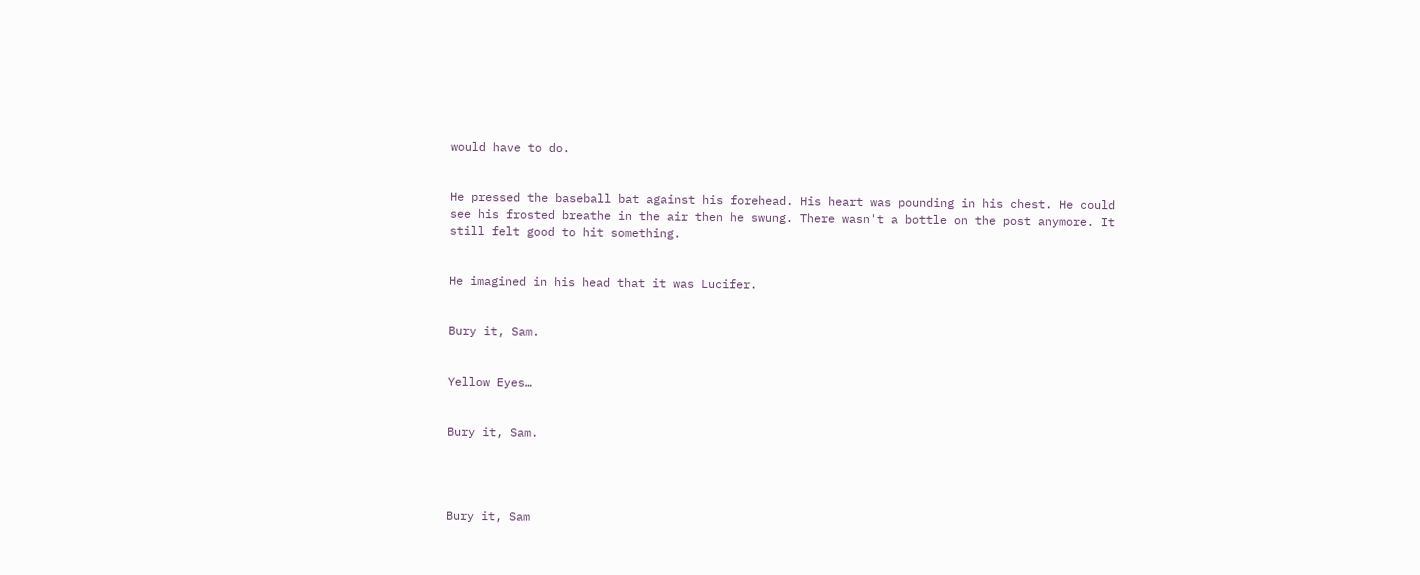would have to do.


He pressed the baseball bat against his forehead. His heart was pounding in his chest. He could see his frosted breathe in the air then he swung. There wasn't a bottle on the post anymore. It still felt good to hit something.


He imagined in his head that it was Lucifer.


Bury it, Sam.


Yellow Eyes…


Bury it, Sam.




Bury it, Sam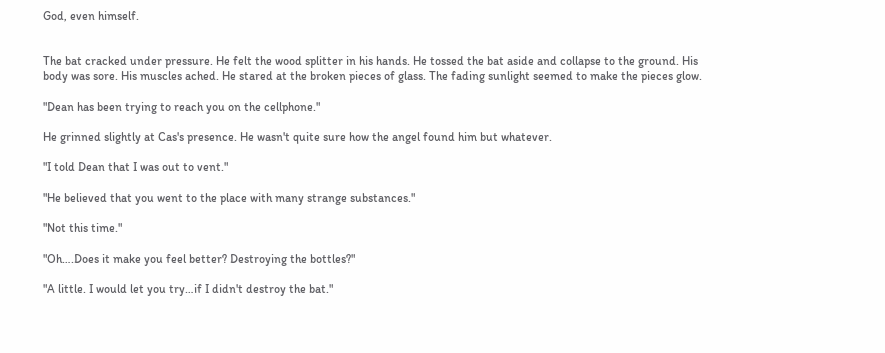God, even himself.


The bat cracked under pressure. He felt the wood splitter in his hands. He tossed the bat aside and collapse to the ground. His body was sore. His muscles ached. He stared at the broken pieces of glass. The fading sunlight seemed to make the pieces glow.

"Dean has been trying to reach you on the cellphone."

He grinned slightly at Cas's presence. He wasn't quite sure how the angel found him but whatever.

"I told Dean that I was out to vent."

"He believed that you went to the place with many strange substances."

"Not this time."

"Oh….Does it make you feel better? Destroying the bottles?"

"A little. I would let you try…if I didn't destroy the bat."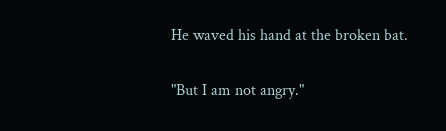He waved his hand at the broken bat.

"But I am not angry."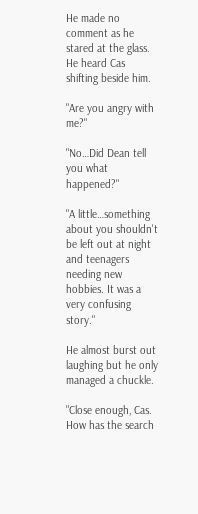He made no comment as he stared at the glass. He heard Cas shifting beside him.

"Are you angry with me?"

"No…Did Dean tell you what happened?"

"A little…something about you shouldn't be left out at night and teenagers needing new hobbies. It was a very confusing story."

He almost burst out laughing but he only managed a chuckle.

"Close enough, Cas. How has the search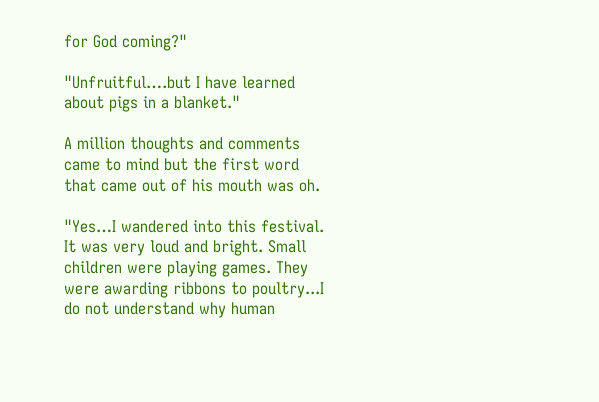for God coming?"

"Unfruitful….but I have learned about pigs in a blanket."

A million thoughts and comments came to mind but the first word that came out of his mouth was oh.

"Yes…I wandered into this festival. It was very loud and bright. Small children were playing games. They were awarding ribbons to poultry...I do not understand why human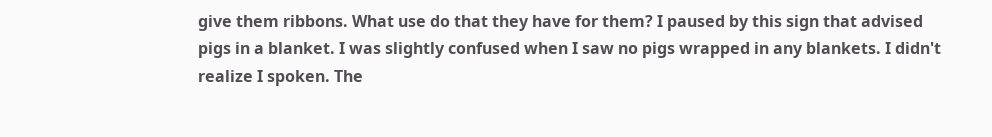give them ribbons. What use do that they have for them? I paused by this sign that advised pigs in a blanket. I was slightly confused when I saw no pigs wrapped in any blankets. I didn't realize I spoken. The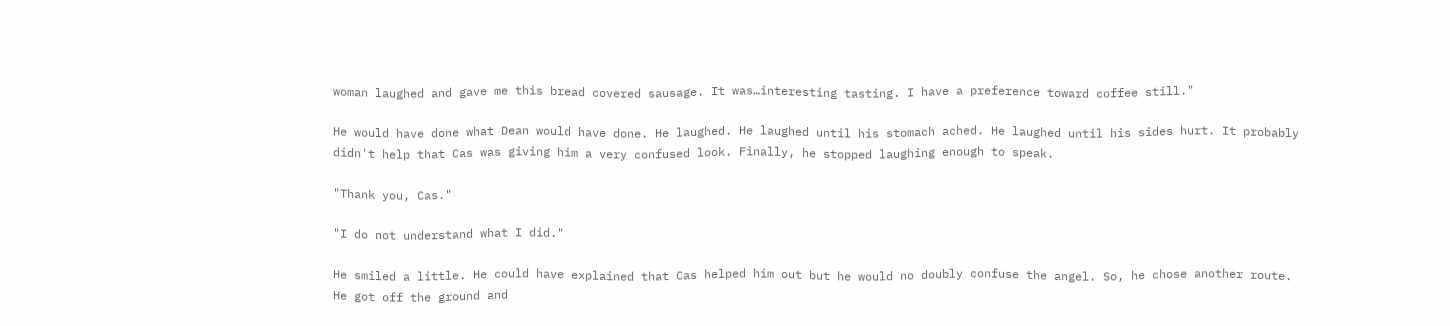woman laughed and gave me this bread covered sausage. It was…interesting tasting. I have a preference toward coffee still."

He would have done what Dean would have done. He laughed. He laughed until his stomach ached. He laughed until his sides hurt. It probably didn't help that Cas was giving him a very confused look. Finally, he stopped laughing enough to speak.

"Thank you, Cas."

"I do not understand what I did."

He smiled a little. He could have explained that Cas helped him out but he would no doubly confuse the angel. So, he chose another route. He got off the ground and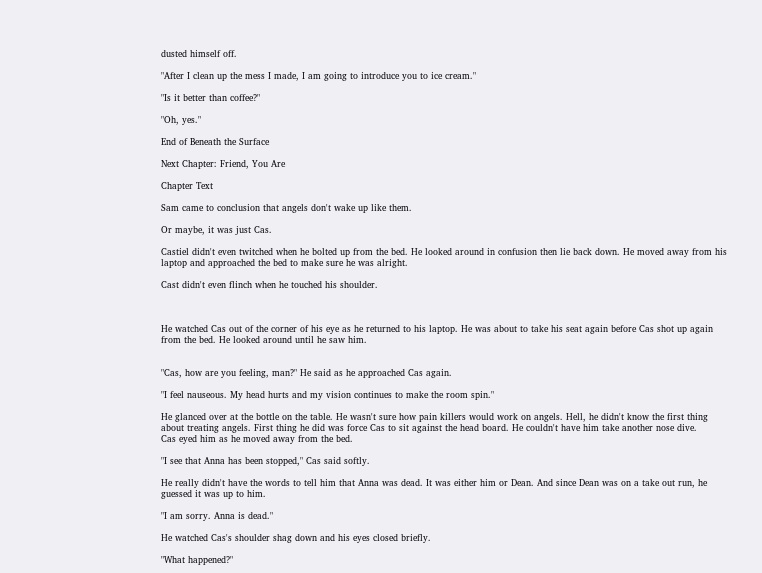dusted himself off.

"After I clean up the mess I made, I am going to introduce you to ice cream."

"Is it better than coffee?"

"Oh, yes."

End of Beneath the Surface

Next Chapter: Friend, You Are

Chapter Text

Sam came to conclusion that angels don't wake up like them.

Or maybe, it was just Cas.

Castiel didn't even twitched when he bolted up from the bed. He looked around in confusion then lie back down. He moved away from his laptop and approached the bed to make sure he was alright.

Cast didn't even flinch when he touched his shoulder.



He watched Cas out of the corner of his eye as he returned to his laptop. He was about to take his seat again before Cas shot up again from the bed. He looked around until he saw him.


"Cas, how are you feeling, man?" He said as he approached Cas again.

"I feel nauseous. My head hurts and my vision continues to make the room spin."

He glanced over at the bottle on the table. He wasn't sure how pain killers would work on angels. Hell, he didn't know the first thing about treating angels. First thing he did was force Cas to sit against the head board. He couldn't have him take another nose dive.
Cas eyed him as he moved away from the bed.

"I see that Anna has been stopped," Cas said softly.

He really didn't have the words to tell him that Anna was dead. It was either him or Dean. And since Dean was on a take out run, he guessed it was up to him.

"I am sorry. Anna is dead."

He watched Cas's shoulder shag down and his eyes closed briefly.

"What happened?"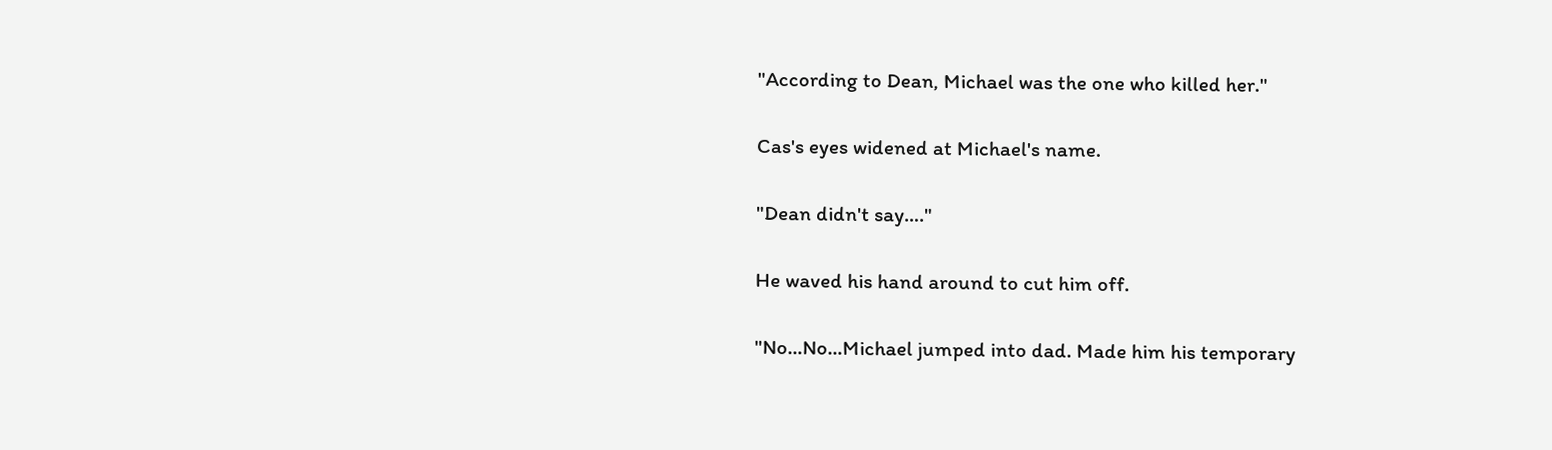"According to Dean, Michael was the one who killed her."

Cas's eyes widened at Michael's name.

"Dean didn't say…."

He waved his hand around to cut him off.

"No…No…Michael jumped into dad. Made him his temporary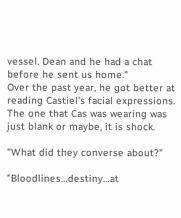vessel. Dean and he had a chat before he sent us home."
Over the past year, he got better at reading Castiel's facial expressions. The one that Cas was wearing was just blank or maybe, it is shock.

"What did they converse about?"

"Bloodlines…destiny…at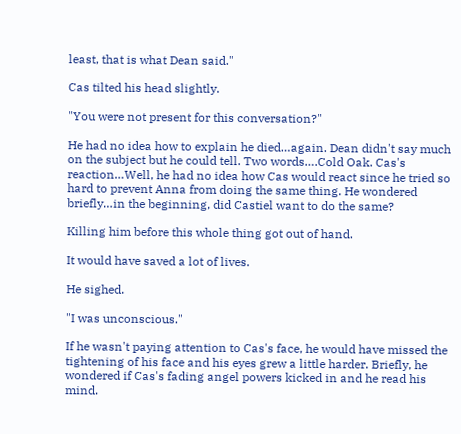least, that is what Dean said."

Cas tilted his head slightly.

"You were not present for this conversation?"

He had no idea how to explain he died…again. Dean didn't say much on the subject but he could tell. Two words….Cold Oak. Cas's reaction…Well, he had no idea how Cas would react since he tried so hard to prevent Anna from doing the same thing. He wondered briefly…in the beginning, did Castiel want to do the same?

Killing him before this whole thing got out of hand.

It would have saved a lot of lives.

He sighed.

"I was unconscious."

If he wasn't paying attention to Cas's face, he would have missed the tightening of his face and his eyes grew a little harder. Briefly, he wondered if Cas's fading angel powers kicked in and he read his mind.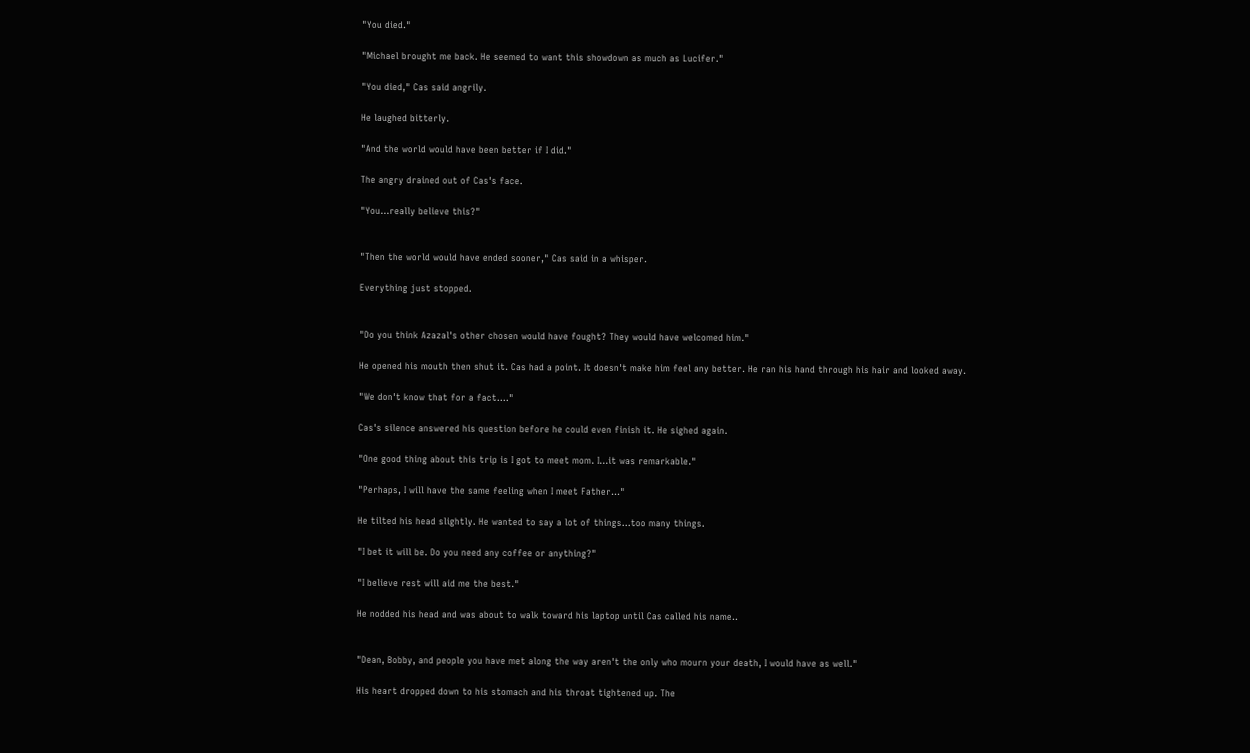"You died."

"Michael brought me back. He seemed to want this showdown as much as Lucifer."

"You died," Cas said angrily.

He laughed bitterly.

"And the world would have been better if I did."

The angry drained out of Cas's face.

"You…really believe this?"


"Then the world would have ended sooner," Cas said in a whisper.

Everything just stopped.


"Do you think Azazal's other chosen would have fought? They would have welcomed him."

He opened his mouth then shut it. Cas had a point. It doesn't make him feel any better. He ran his hand through his hair and looked away.

"We don't know that for a fact…."

Cas's silence answered his question before he could even finish it. He sighed again.

"One good thing about this trip is I got to meet mom. I…it was remarkable."

"Perhaps, I will have the same feeling when I meet Father…"

He tilted his head slightly. He wanted to say a lot of things…too many things.

"I bet it will be. Do you need any coffee or anything?"

"I believe rest will aid me the best."

He nodded his head and was about to walk toward his laptop until Cas called his name..


"Dean, Bobby, and people you have met along the way aren't the only who mourn your death, I would have as well."

His heart dropped down to his stomach and his throat tightened up. The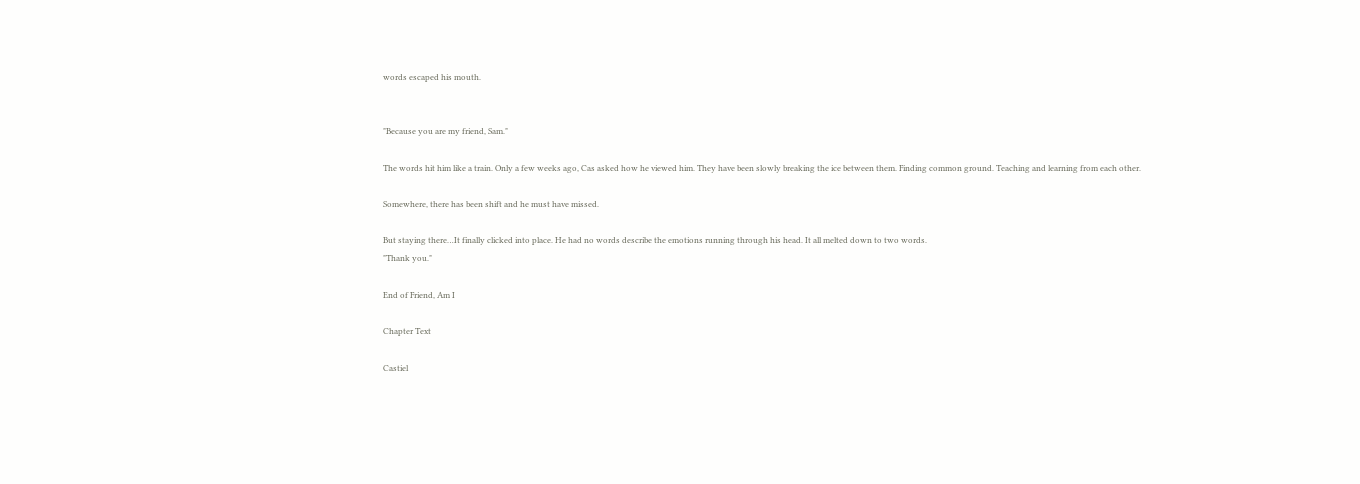words escaped his mouth.


"Because you are my friend, Sam."

The words hit him like a train. Only a few weeks ago, Cas asked how he viewed him. They have been slowly breaking the ice between them. Finding common ground. Teaching and learning from each other.

Somewhere, there has been shift and he must have missed.

But staying there…It finally clicked into place. He had no words describe the emotions running through his head. It all melted down to two words.
"Thank you."

End of Friend, Am I

Chapter Text

Castiel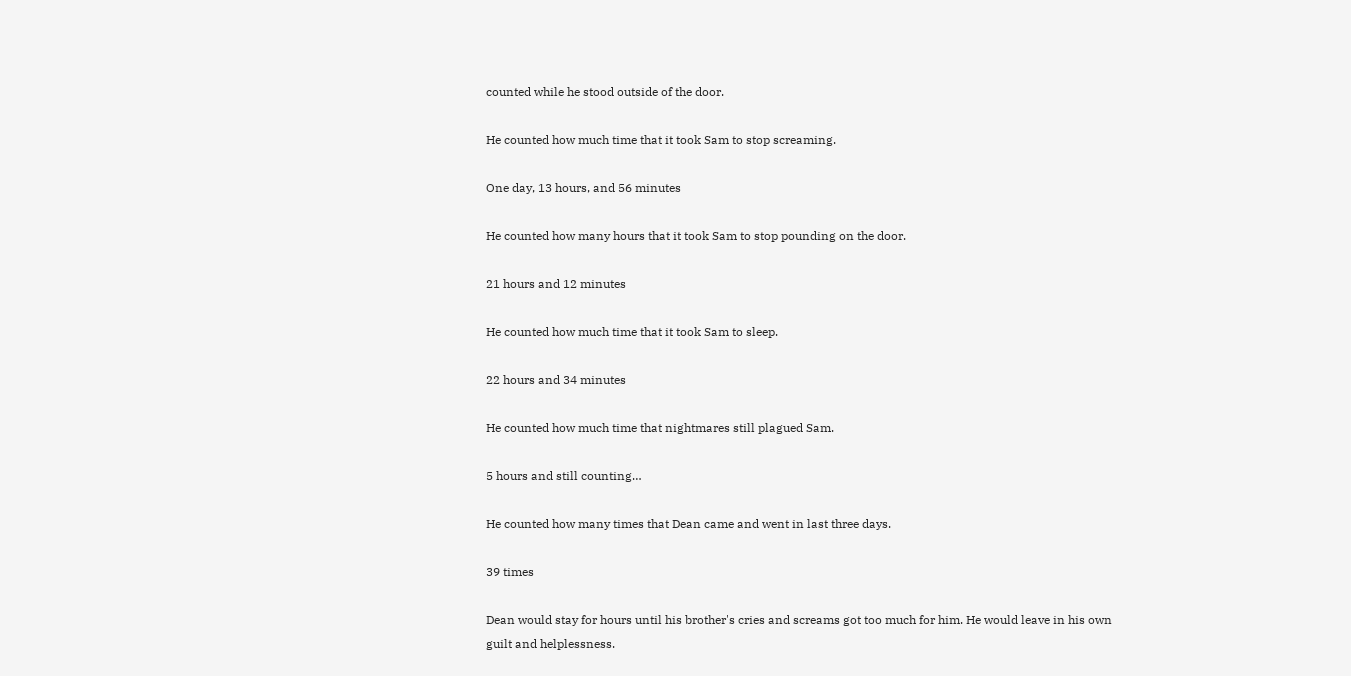counted while he stood outside of the door.

He counted how much time that it took Sam to stop screaming.

One day, 13 hours, and 56 minutes

He counted how many hours that it took Sam to stop pounding on the door.

21 hours and 12 minutes

He counted how much time that it took Sam to sleep.

22 hours and 34 minutes

He counted how much time that nightmares still plagued Sam.

5 hours and still counting…

He counted how many times that Dean came and went in last three days.

39 times

Dean would stay for hours until his brother's cries and screams got too much for him. He would leave in his own guilt and helplessness.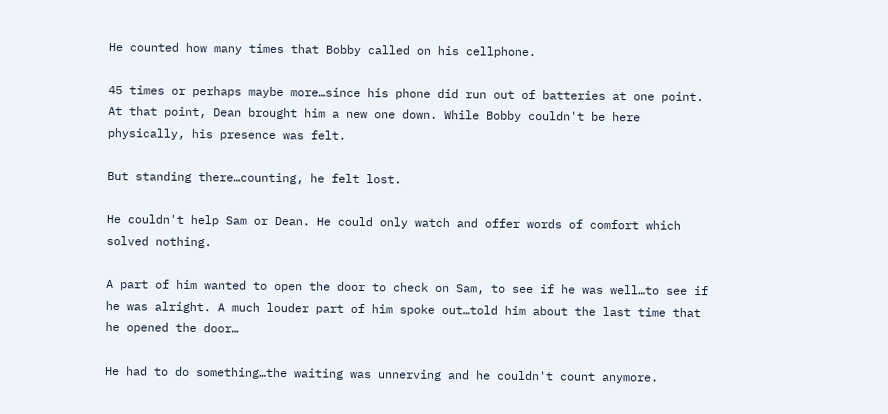He counted how many times that Bobby called on his cellphone.

45 times or perhaps maybe more…since his phone did run out of batteries at one point. At that point, Dean brought him a new one down. While Bobby couldn't be here physically, his presence was felt.

But standing there…counting, he felt lost.

He couldn't help Sam or Dean. He could only watch and offer words of comfort which solved nothing.

A part of him wanted to open the door to check on Sam, to see if he was well…to see if he was alright. A much louder part of him spoke out…told him about the last time that he opened the door…

He had to do something…the waiting was unnerving and he couldn't count anymore.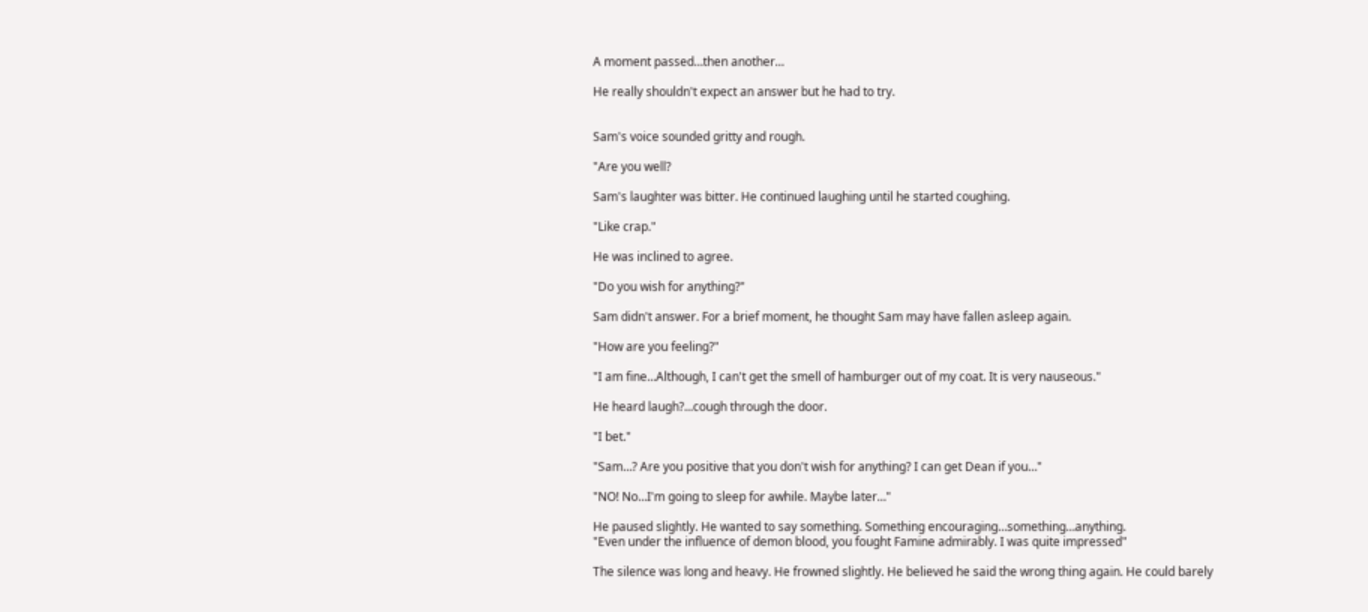A moment passed…then another…

He really shouldn't expect an answer but he had to try.


Sam's voice sounded gritty and rough.

"Are you well?

Sam's laughter was bitter. He continued laughing until he started coughing.

"Like crap."

He was inclined to agree.

"Do you wish for anything?"

Sam didn't answer. For a brief moment, he thought Sam may have fallen asleep again.

"How are you feeling?"

"I am fine…Although, I can't get the smell of hamburger out of my coat. It is very nauseous."

He heard laugh?...cough through the door.

"I bet."

"Sam…? Are you positive that you don't wish for anything? I can get Dean if you…"

"NO! No…I'm going to sleep for awhile. Maybe later…"

He paused slightly. He wanted to say something. Something encouraging…something…anything.
"Even under the influence of demon blood, you fought Famine admirably. I was quite impressed"

The silence was long and heavy. He frowned slightly. He believed he said the wrong thing again. He could barely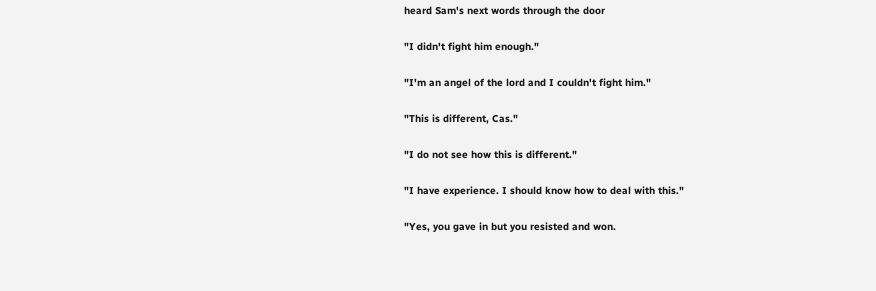heard Sam's next words through the door

"I didn't fight him enough."

"I'm an angel of the lord and I couldn't fight him."

"This is different, Cas."

"I do not see how this is different."

"I have experience. I should know how to deal with this."

"Yes, you gave in but you resisted and won.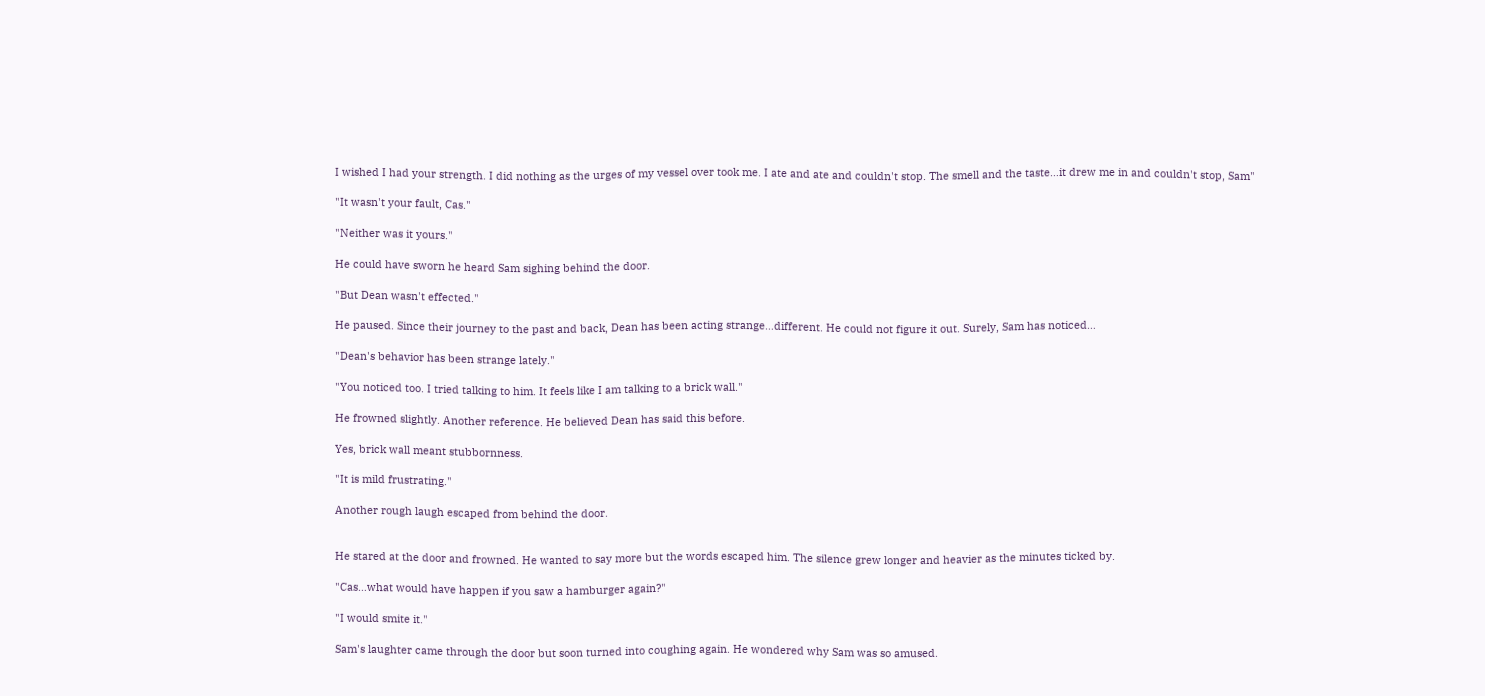I wished I had your strength. I did nothing as the urges of my vessel over took me. I ate and ate and couldn't stop. The smell and the taste…it drew me in and couldn't stop, Sam"

"It wasn't your fault, Cas."

"Neither was it yours."

He could have sworn he heard Sam sighing behind the door.

"But Dean wasn't effected."

He paused. Since their journey to the past and back, Dean has been acting strange…different. He could not figure it out. Surely, Sam has noticed…

"Dean's behavior has been strange lately."

"You noticed too. I tried talking to him. It feels like I am talking to a brick wall."

He frowned slightly. Another reference. He believed Dean has said this before.

Yes, brick wall meant stubbornness.

"It is mild frustrating."

Another rough laugh escaped from behind the door.


He stared at the door and frowned. He wanted to say more but the words escaped him. The silence grew longer and heavier as the minutes ticked by.

"Cas…what would have happen if you saw a hamburger again?"

"I would smite it."

Sam's laughter came through the door but soon turned into coughing again. He wondered why Sam was so amused.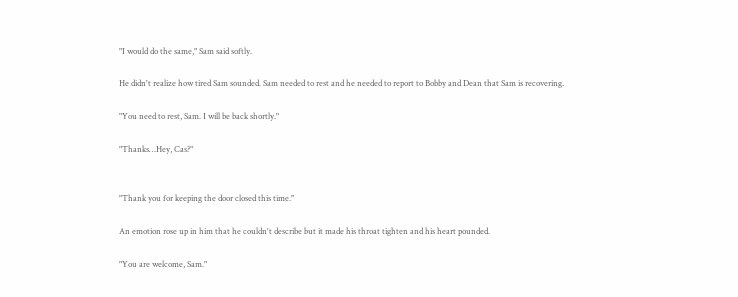"I would do the same," Sam said softly.

He didn't realize how tired Sam sounded. Sam needed to rest and he needed to report to Bobby and Dean that Sam is recovering.

"You need to rest, Sam. I will be back shortly."

"Thanks…Hey, Cas?"


"Thank you for keeping the door closed this time."

An emotion rose up in him that he couldn't describe but it made his throat tighten and his heart pounded.

"You are welcome, Sam."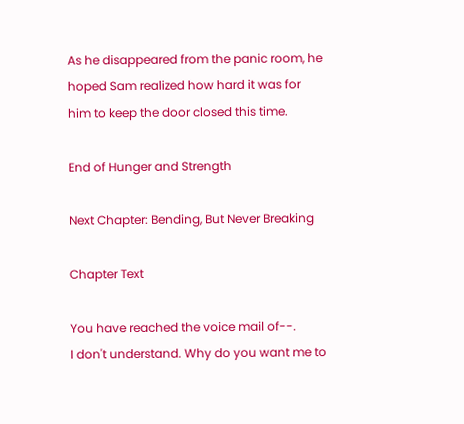As he disappeared from the panic room, he hoped Sam realized how hard it was for him to keep the door closed this time.

End of Hunger and Strength

Next Chapter: Bending, But Never Breaking

Chapter Text

You have reached the voice mail of--.
I don't understand. Why do you want me to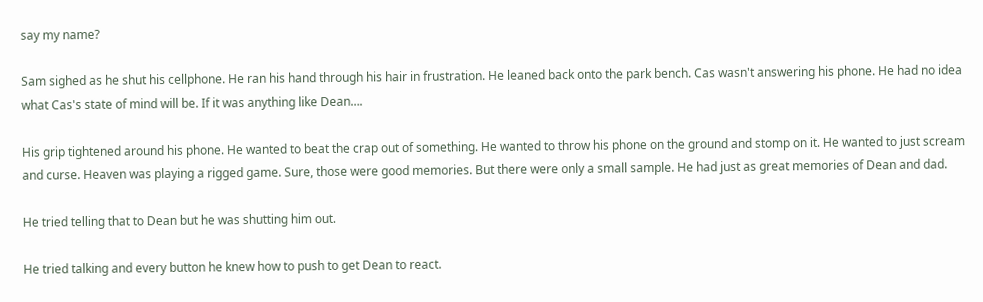say my name?

Sam sighed as he shut his cellphone. He ran his hand through his hair in frustration. He leaned back onto the park bench. Cas wasn't answering his phone. He had no idea what Cas's state of mind will be. If it was anything like Dean….

His grip tightened around his phone. He wanted to beat the crap out of something. He wanted to throw his phone on the ground and stomp on it. He wanted to just scream and curse. Heaven was playing a rigged game. Sure, those were good memories. But there were only a small sample. He had just as great memories of Dean and dad.

He tried telling that to Dean but he was shutting him out.

He tried talking and every button he knew how to push to get Dean to react.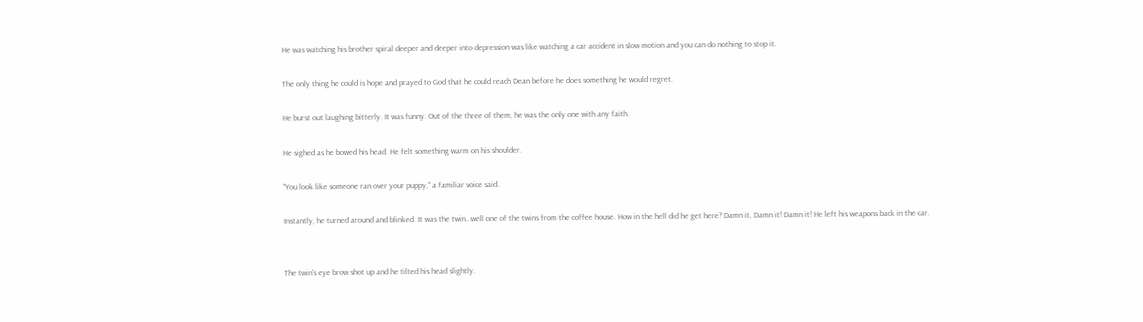He was watching his brother spiral deeper and deeper into depression was like watching a car accident in slow motion and you can do nothing to stop it.

The only thing he could is hope and prayed to God that he could reach Dean before he does something he would regret.

He burst out laughing bitterly. It was funny. Out of the three of them, he was the only one with any faith.

He sighed as he bowed his head. He felt something warm on his shoulder.

"You look like someone ran over your puppy," a familiar voice said.

Instantly, he turned around and blinked. It was the twin…well one of the twins from the coffee house. How in the hell did he get here? Damn it, Damn it! Damn it! He left his weapons back in the car.


The twin's eye brow shot up and he tilted his head slightly.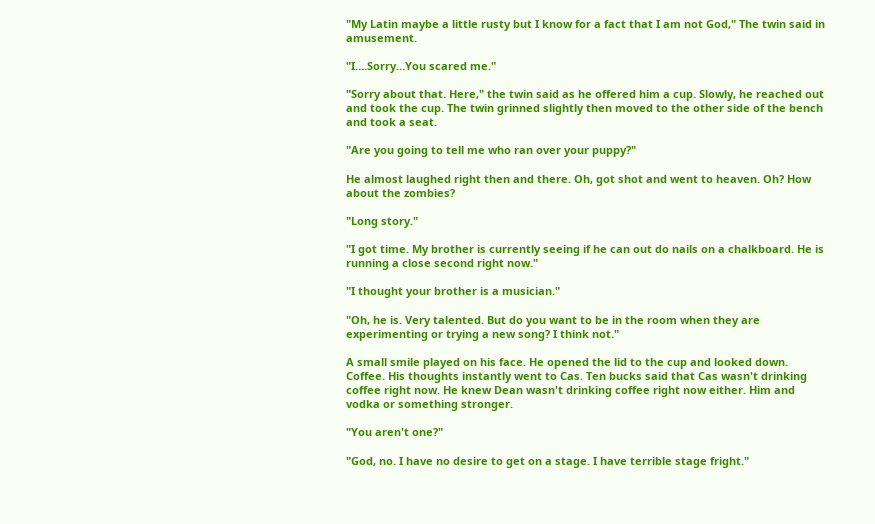"My Latin maybe a little rusty but I know for a fact that I am not God," The twin said in amusement.

"I….Sorry…You scared me."

"Sorry about that. Here," the twin said as he offered him a cup. Slowly, he reached out and took the cup. The twin grinned slightly then moved to the other side of the bench and took a seat.

"Are you going to tell me who ran over your puppy?"

He almost laughed right then and there. Oh, got shot and went to heaven. Oh? How about the zombies?

"Long story."

"I got time. My brother is currently seeing if he can out do nails on a chalkboard. He is running a close second right now."

"I thought your brother is a musician."

"Oh, he is. Very talented. But do you want to be in the room when they are experimenting or trying a new song? I think not."

A small smile played on his face. He opened the lid to the cup and looked down. Coffee. His thoughts instantly went to Cas. Ten bucks said that Cas wasn't drinking coffee right now. He knew Dean wasn't drinking coffee right now either. Him and vodka or something stronger.

"You aren't one?"

"God, no. I have no desire to get on a stage. I have terrible stage fright."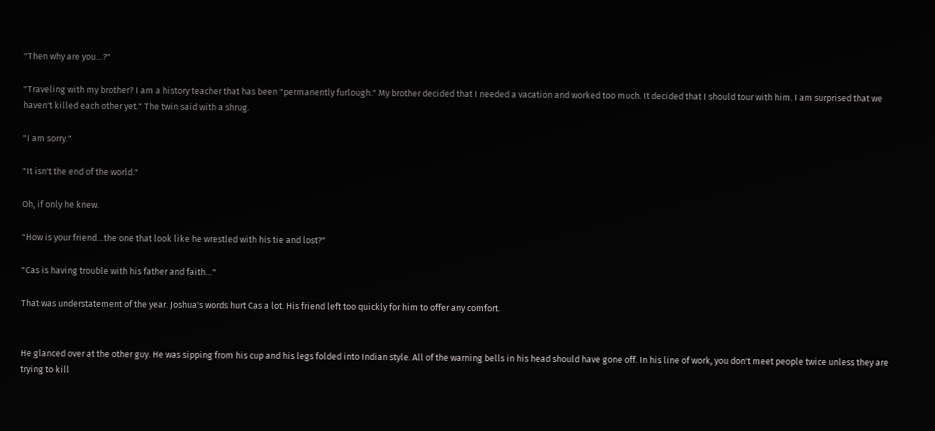"Then why are you…?"

"Traveling with my brother? I am a history teacher that has been "permanently furlough." My brother decided that I needed a vacation and worked too much. It decided that I should tour with him. I am surprised that we haven't killed each other yet." The twin said with a shrug.

"I am sorry."

"It isn't the end of the world."

Oh, if only he knew.

"How is your friend…the one that look like he wrestled with his tie and lost?"

"Cas is having trouble with his father and faith…"

That was understatement of the year. Joshua's words hurt Cas a lot. His friend left too quickly for him to offer any comfort.


He glanced over at the other guy. He was sipping from his cup and his legs folded into Indian style. All of the warning bells in his head should have gone off. In his line of work, you don't meet people twice unless they are trying to kill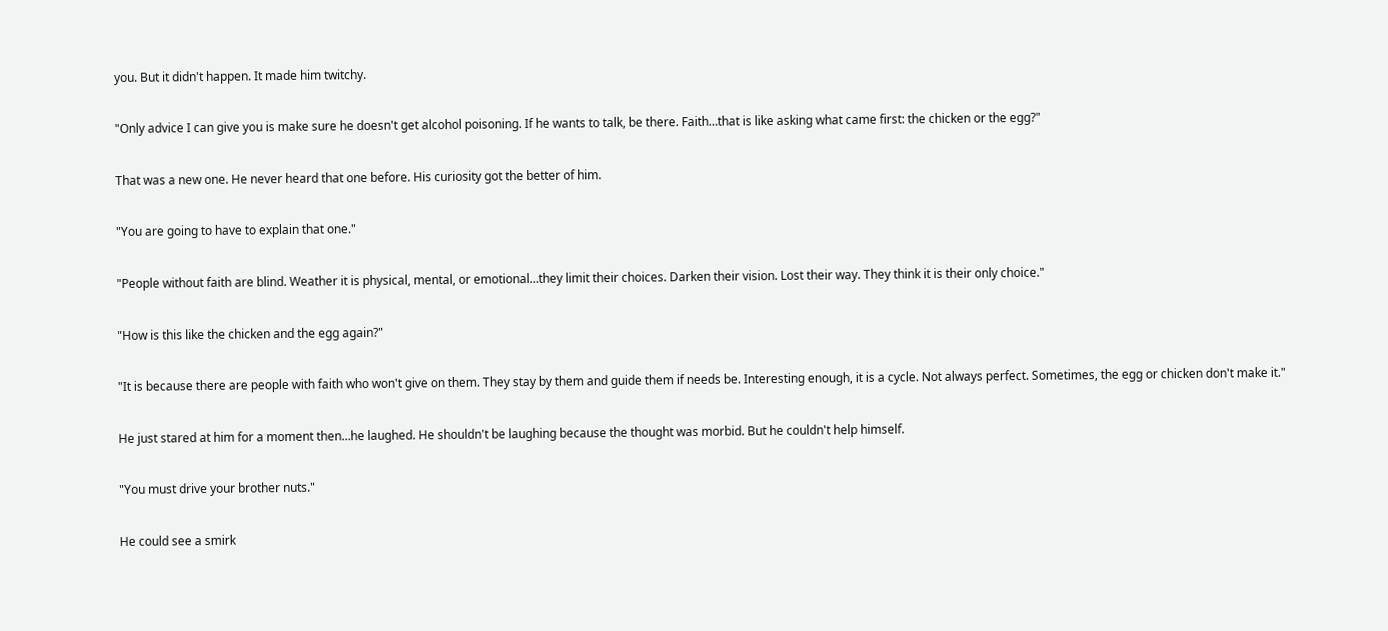you. But it didn't happen. It made him twitchy.

"Only advice I can give you is make sure he doesn't get alcohol poisoning. If he wants to talk, be there. Faith…that is like asking what came first: the chicken or the egg?"

That was a new one. He never heard that one before. His curiosity got the better of him.

"You are going to have to explain that one."

"People without faith are blind. Weather it is physical, mental, or emotional…they limit their choices. Darken their vision. Lost their way. They think it is their only choice."

"How is this like the chicken and the egg again?"

"It is because there are people with faith who won't give on them. They stay by them and guide them if needs be. Interesting enough, it is a cycle. Not always perfect. Sometimes, the egg or chicken don't make it."

He just stared at him for a moment then…he laughed. He shouldn't be laughing because the thought was morbid. But he couldn't help himself.

"You must drive your brother nuts."

He could see a smirk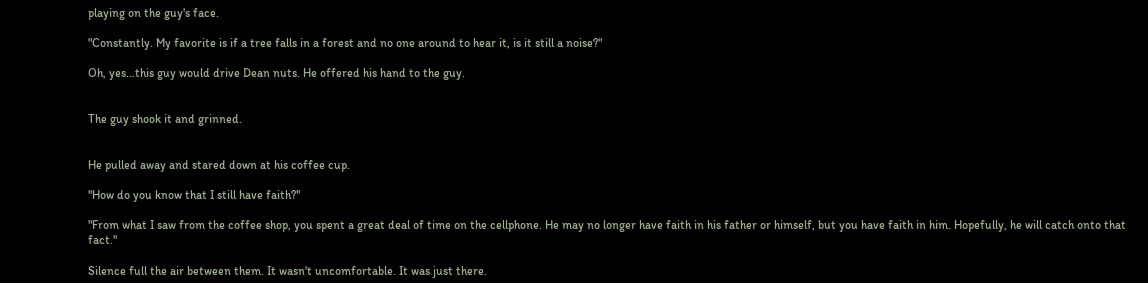playing on the guy's face.

"Constantly. My favorite is if a tree falls in a forest and no one around to hear it, is it still a noise?"

Oh, yes…this guy would drive Dean nuts. He offered his hand to the guy.


The guy shook it and grinned.


He pulled away and stared down at his coffee cup.

"How do you know that I still have faith?"

"From what I saw from the coffee shop, you spent a great deal of time on the cellphone. He may no longer have faith in his father or himself, but you have faith in him. Hopefully, he will catch onto that fact."

Silence full the air between them. It wasn't uncomfortable. It was just there.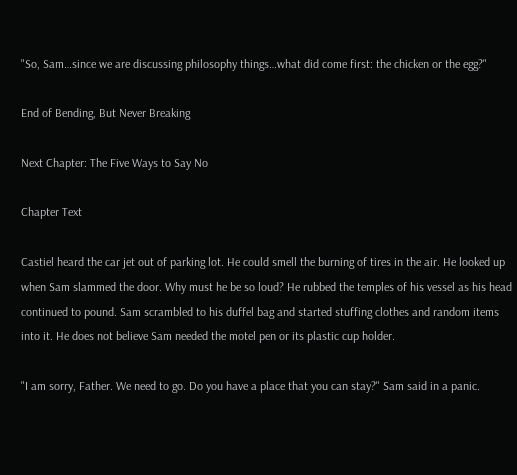"So, Sam…since we are discussing philosophy things…what did come first: the chicken or the egg?"

End of Bending, But Never Breaking

Next Chapter: The Five Ways to Say No

Chapter Text

Castiel heard the car jet out of parking lot. He could smell the burning of tires in the air. He looked up when Sam slammed the door. Why must he be so loud? He rubbed the temples of his vessel as his head continued to pound. Sam scrambled to his duffel bag and started stuffing clothes and random items into it. He does not believe Sam needed the motel pen or its plastic cup holder.

"I am sorry, Father. We need to go. Do you have a place that you can stay?" Sam said in a panic.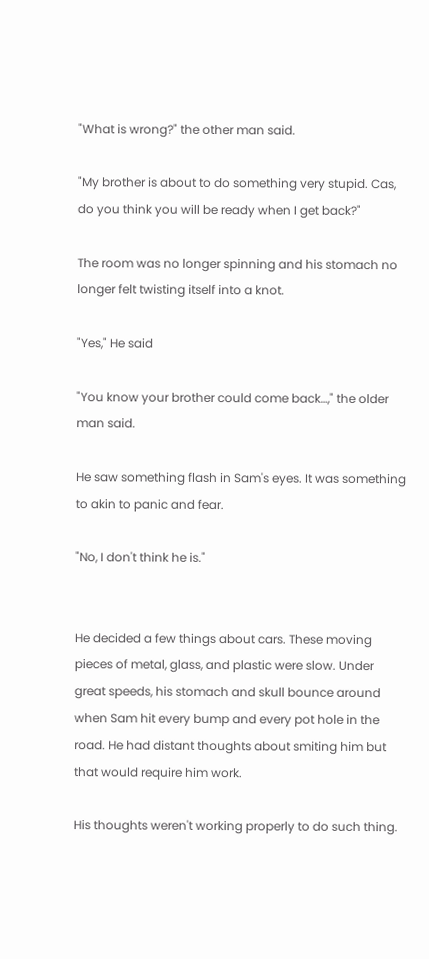"What is wrong?" the other man said.

"My brother is about to do something very stupid. Cas, do you think you will be ready when I get back?"

The room was no longer spinning and his stomach no longer felt twisting itself into a knot.

"Yes," He said

"You know your brother could come back…," the older man said.

He saw something flash in Sam's eyes. It was something to akin to panic and fear.

"No, I don't think he is."


He decided a few things about cars. These moving pieces of metal, glass, and plastic were slow. Under great speeds, his stomach and skull bounce around when Sam hit every bump and every pot hole in the road. He had distant thoughts about smiting him but that would require him work.

His thoughts weren't working properly to do such thing.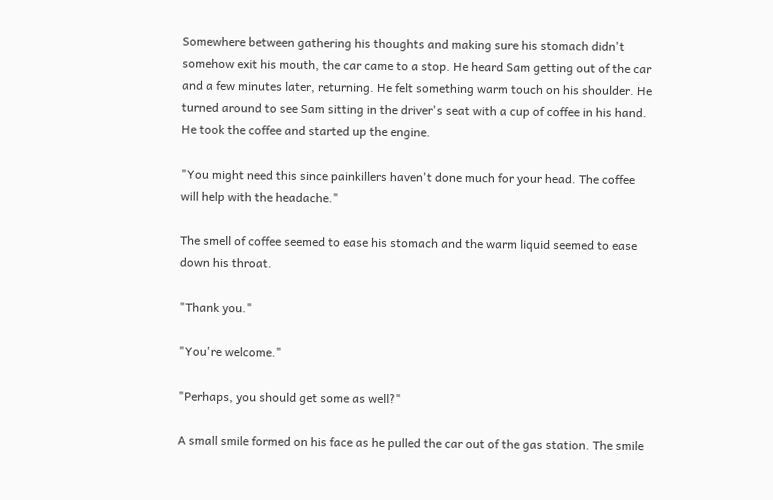Somewhere between gathering his thoughts and making sure his stomach didn't somehow exit his mouth, the car came to a stop. He heard Sam getting out of the car and a few minutes later, returning. He felt something warm touch on his shoulder. He turned around to see Sam sitting in the driver's seat with a cup of coffee in his hand. He took the coffee and started up the engine.

"You might need this since painkillers haven't done much for your head. The coffee will help with the headache."

The smell of coffee seemed to ease his stomach and the warm liquid seemed to ease down his throat.

"Thank you."

"You're welcome."

"Perhaps, you should get some as well?"

A small smile formed on his face as he pulled the car out of the gas station. The smile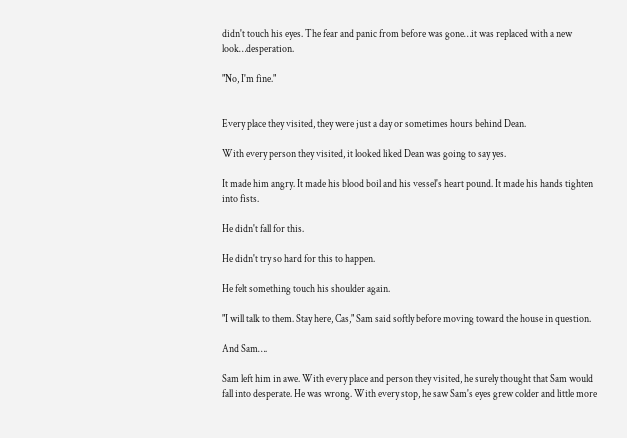didn't touch his eyes. The fear and panic from before was gone…it was replaced with a new look…desperation.

"No, I'm fine."


Every place they visited, they were just a day or sometimes hours behind Dean.

With every person they visited, it looked liked Dean was going to say yes.

It made him angry. It made his blood boil and his vessel's heart pound. It made his hands tighten into fists.

He didn't fall for this.

He didn't try so hard for this to happen.

He felt something touch his shoulder again.

"I will talk to them. Stay here, Cas," Sam said softly before moving toward the house in question.

And Sam….

Sam left him in awe. With every place and person they visited, he surely thought that Sam would fall into desperate. He was wrong. With every stop, he saw Sam's eyes grew colder and little more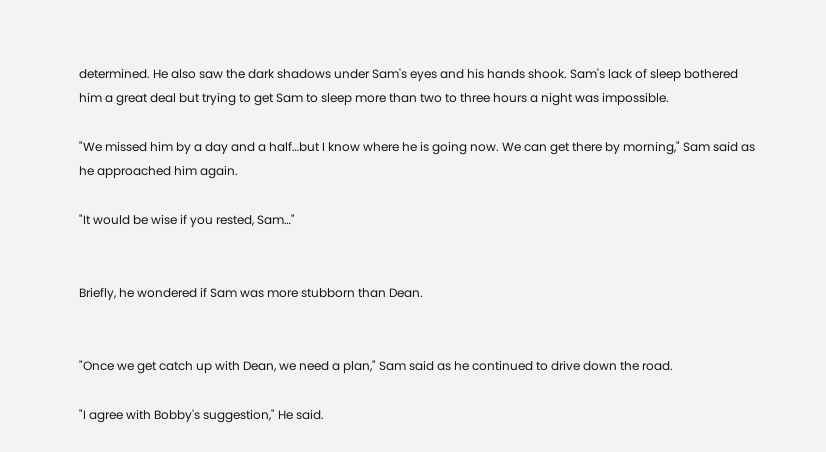determined. He also saw the dark shadows under Sam's eyes and his hands shook. Sam's lack of sleep bothered him a great deal but trying to get Sam to sleep more than two to three hours a night was impossible.

"We missed him by a day and a half…but I know where he is going now. We can get there by morning," Sam said as he approached him again.

"It would be wise if you rested, Sam…"


Briefly, he wondered if Sam was more stubborn than Dean.


"Once we get catch up with Dean, we need a plan," Sam said as he continued to drive down the road.

"I agree with Bobby's suggestion," He said.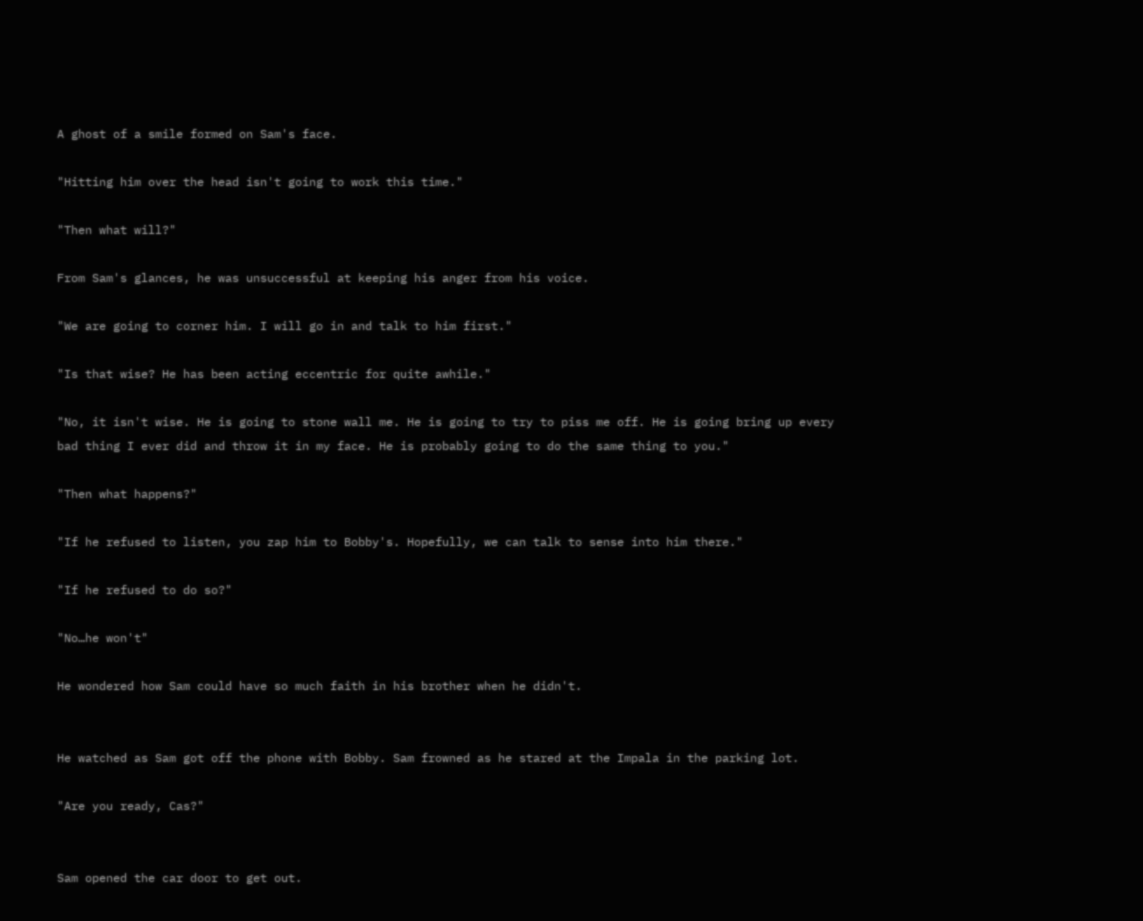A ghost of a smile formed on Sam's face.

"Hitting him over the head isn't going to work this time."

"Then what will?"

From Sam's glances, he was unsuccessful at keeping his anger from his voice.

"We are going to corner him. I will go in and talk to him first."

"Is that wise? He has been acting eccentric for quite awhile."

"No, it isn't wise. He is going to stone wall me. He is going to try to piss me off. He is going bring up every bad thing I ever did and throw it in my face. He is probably going to do the same thing to you."

"Then what happens?"

"If he refused to listen, you zap him to Bobby's. Hopefully, we can talk to sense into him there."

"If he refused to do so?"

"No…he won't"

He wondered how Sam could have so much faith in his brother when he didn't.


He watched as Sam got off the phone with Bobby. Sam frowned as he stared at the Impala in the parking lot.

"Are you ready, Cas?"


Sam opened the car door to get out.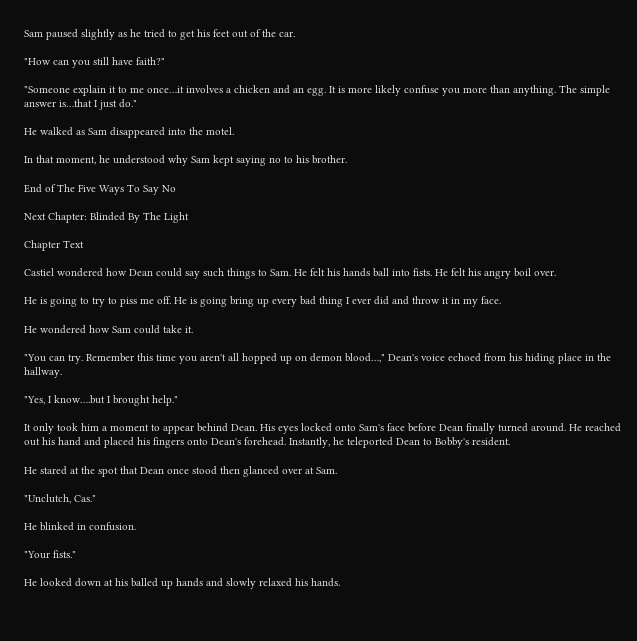Sam paused slightly as he tried to get his feet out of the car.

"How can you still have faith?"

"Someone explain it to me once…it involves a chicken and an egg. It is more likely confuse you more than anything. The simple answer is…that I just do."

He walked as Sam disappeared into the motel.

In that moment, he understood why Sam kept saying no to his brother.

End of The Five Ways To Say No

Next Chapter: Blinded By The Light

Chapter Text

Castiel wondered how Dean could say such things to Sam. He felt his hands ball into fists. He felt his angry boil over.

He is going to try to piss me off. He is going bring up every bad thing I ever did and throw it in my face.

He wondered how Sam could take it.

"You can try. Remember this time you aren't all hopped up on demon blood…," Dean's voice echoed from his hiding place in the hallway.

"Yes, I know….but I brought help."

It only took him a moment to appear behind Dean. His eyes locked onto Sam's face before Dean finally turned around. He reached out his hand and placed his fingers onto Dean's forehead. Instantly, he teleported Dean to Bobby's resident.

He stared at the spot that Dean once stood then glanced over at Sam.

"Unclutch, Cas."

He blinked in confusion.

"Your fists."

He looked down at his balled up hands and slowly relaxed his hands.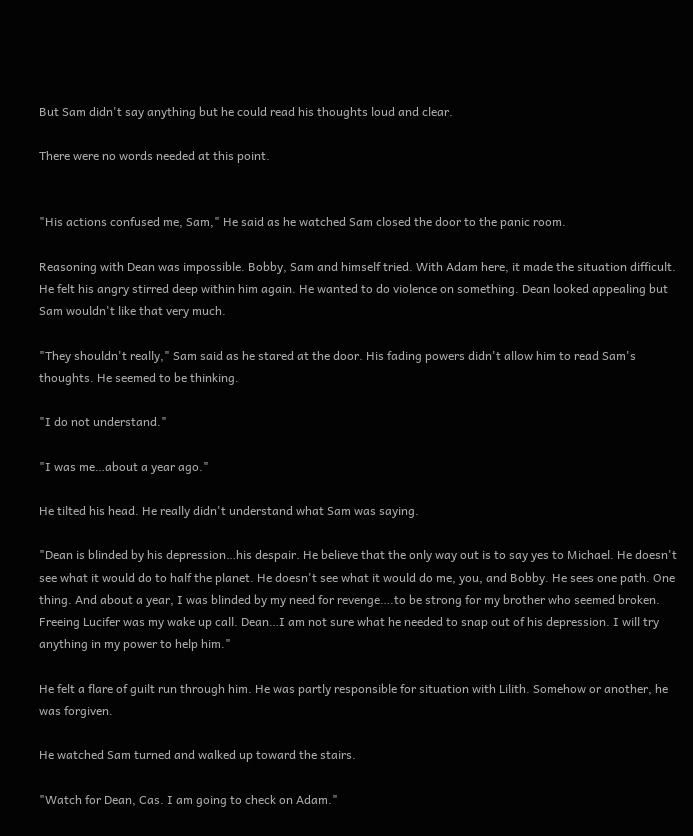But Sam didn't say anything but he could read his thoughts loud and clear.

There were no words needed at this point.


"His actions confused me, Sam," He said as he watched Sam closed the door to the panic room.

Reasoning with Dean was impossible. Bobby, Sam and himself tried. With Adam here, it made the situation difficult. He felt his angry stirred deep within him again. He wanted to do violence on something. Dean looked appealing but Sam wouldn't like that very much.

"They shouldn't really," Sam said as he stared at the door. His fading powers didn't allow him to read Sam's thoughts. He seemed to be thinking.

"I do not understand."

"I was me…about a year ago."

He tilted his head. He really didn't understand what Sam was saying.

"Dean is blinded by his depression…his despair. He believe that the only way out is to say yes to Michael. He doesn't see what it would do to half the planet. He doesn't see what it would do me, you, and Bobby. He sees one path. One thing. And about a year, I was blinded by my need for revenge….to be strong for my brother who seemed broken. Freeing Lucifer was my wake up call. Dean…I am not sure what he needed to snap out of his depression. I will try anything in my power to help him."

He felt a flare of guilt run through him. He was partly responsible for situation with Lilith. Somehow or another, he was forgiven.

He watched Sam turned and walked up toward the stairs.

"Watch for Dean, Cas. I am going to check on Adam."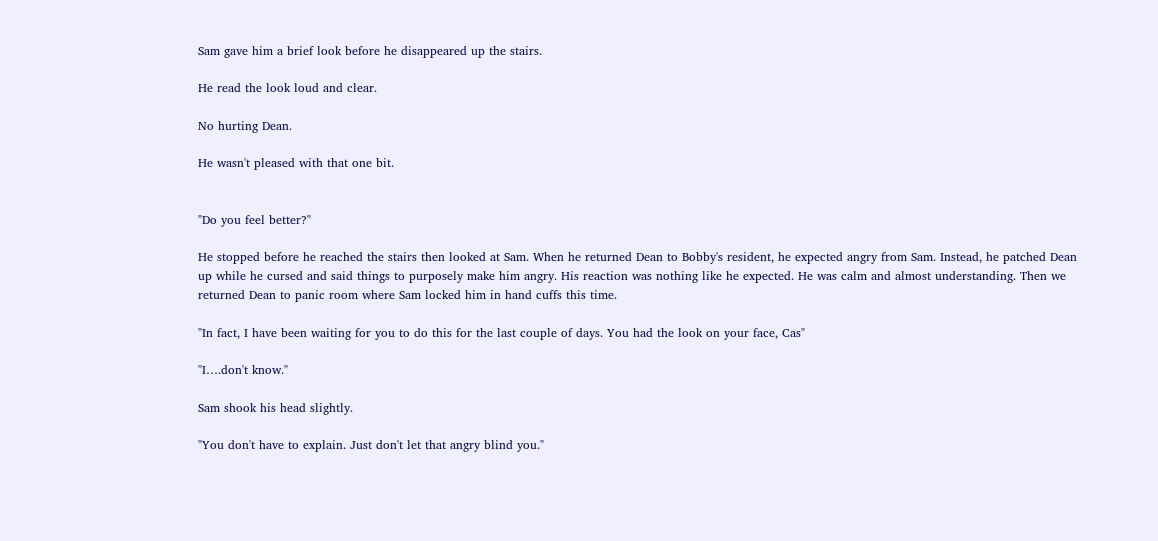Sam gave him a brief look before he disappeared up the stairs.

He read the look loud and clear.

No hurting Dean.

He wasn't pleased with that one bit.


"Do you feel better?"

He stopped before he reached the stairs then looked at Sam. When he returned Dean to Bobby's resident, he expected angry from Sam. Instead, he patched Dean up while he cursed and said things to purposely make him angry. His reaction was nothing like he expected. He was calm and almost understanding. Then we returned Dean to panic room where Sam locked him in hand cuffs this time.

"In fact, I have been waiting for you to do this for the last couple of days. You had the look on your face, Cas"

"I….don't know."

Sam shook his head slightly.

"You don't have to explain. Just don't let that angry blind you."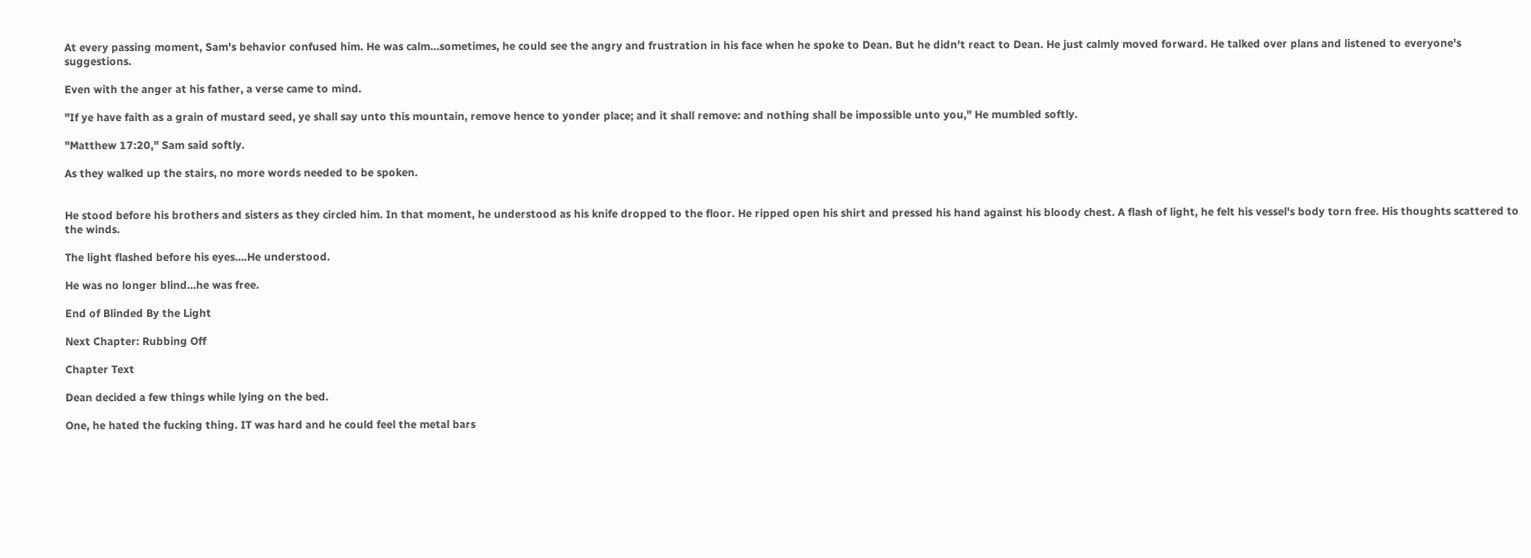At every passing moment, Sam's behavior confused him. He was calm…sometimes, he could see the angry and frustration in his face when he spoke to Dean. But he didn't react to Dean. He just calmly moved forward. He talked over plans and listened to everyone's suggestions.

Even with the anger at his father, a verse came to mind.

"If ye have faith as a grain of mustard seed, ye shall say unto this mountain, remove hence to yonder place; and it shall remove: and nothing shall be impossible unto you," He mumbled softly.

"Matthew 17:20," Sam said softly.

As they walked up the stairs, no more words needed to be spoken.


He stood before his brothers and sisters as they circled him. In that moment, he understood as his knife dropped to the floor. He ripped open his shirt and pressed his hand against his bloody chest. A flash of light, he felt his vessel's body torn free. His thoughts scattered to the winds.

The light flashed before his eyes….He understood.

He was no longer blind…he was free.

End of Blinded By the Light

Next Chapter: Rubbing Off

Chapter Text

Dean decided a few things while lying on the bed.

One, he hated the fucking thing. IT was hard and he could feel the metal bars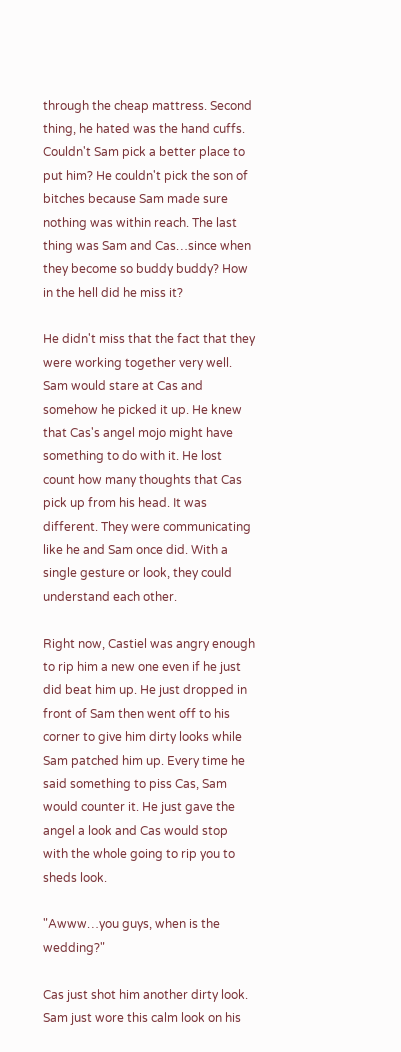through the cheap mattress. Second thing, he hated was the hand cuffs. Couldn't Sam pick a better place to put him? He couldn't pick the son of bitches because Sam made sure nothing was within reach. The last thing was Sam and Cas…since when they become so buddy buddy? How in the hell did he miss it?

He didn't miss that the fact that they were working together very well. Sam would stare at Cas and somehow he picked it up. He knew that Cas's angel mojo might have something to do with it. He lost count how many thoughts that Cas pick up from his head. It was different. They were communicating like he and Sam once did. With a single gesture or look, they could understand each other.

Right now, Castiel was angry enough to rip him a new one even if he just did beat him up. He just dropped in front of Sam then went off to his corner to give him dirty looks while Sam patched him up. Every time he said something to piss Cas, Sam would counter it. He just gave the angel a look and Cas would stop with the whole going to rip you to sheds look.

"Awww…you guys, when is the wedding?"

Cas just shot him another dirty look. Sam just wore this calm look on his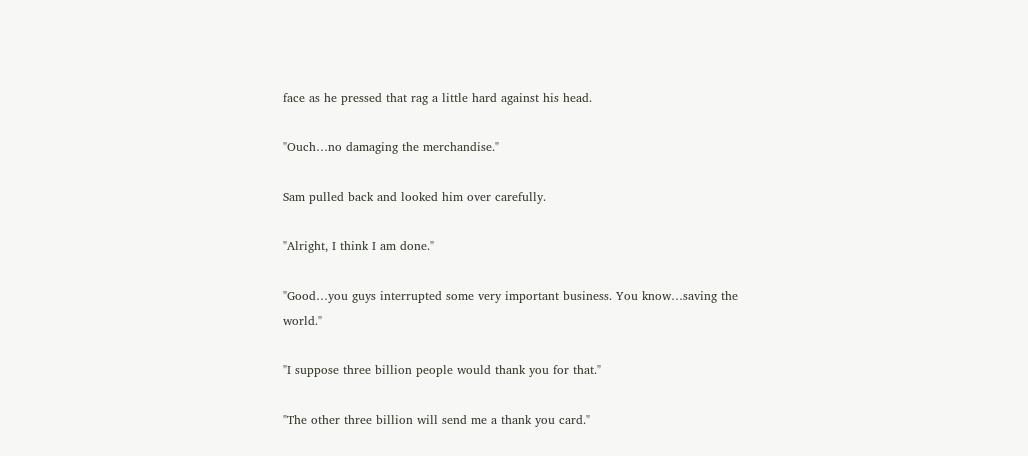face as he pressed that rag a little hard against his head.

"Ouch…no damaging the merchandise."

Sam pulled back and looked him over carefully.

"Alright, I think I am done."

"Good…you guys interrupted some very important business. You know…saving the world."

"I suppose three billion people would thank you for that."

"The other three billion will send me a thank you card."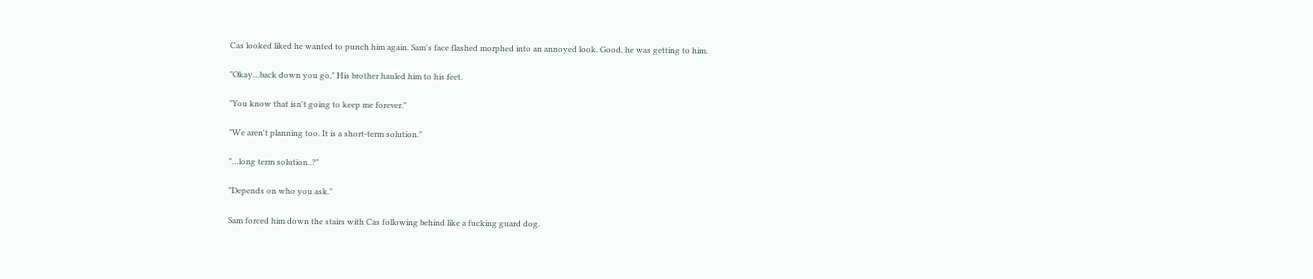Cas looked liked he wanted to punch him again. Sam's face flashed morphed into an annoyed look. Good, he was getting to him.

"Okay…back down you go," His brother hauled him to his feet.

"You know that isn't going to keep me forever."

"We aren't planning too. It is a short-term solution."

"…long term solution..?"

"Depends on who you ask."

Sam forced him down the stairs with Cas following behind like a fucking guard dog.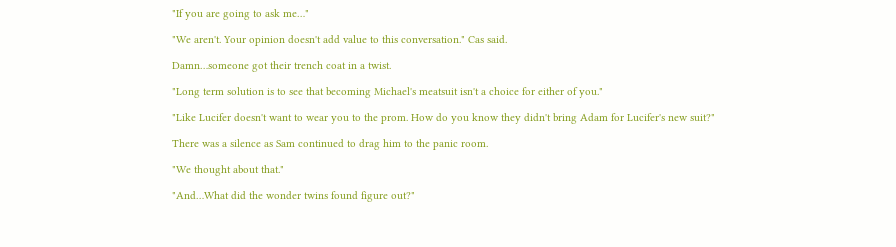"If you are going to ask me…"

"We aren't. Your opinion doesn't add value to this conversation." Cas said.

Damn…someone got their trench coat in a twist.

"Long term solution is to see that becoming Michael's meatsuit isn't a choice for either of you."

"Like Lucifer doesn't want to wear you to the prom. How do you know they didn't bring Adam for Lucifer's new suit?"

There was a silence as Sam continued to drag him to the panic room.

"We thought about that."

"And…What did the wonder twins found figure out?"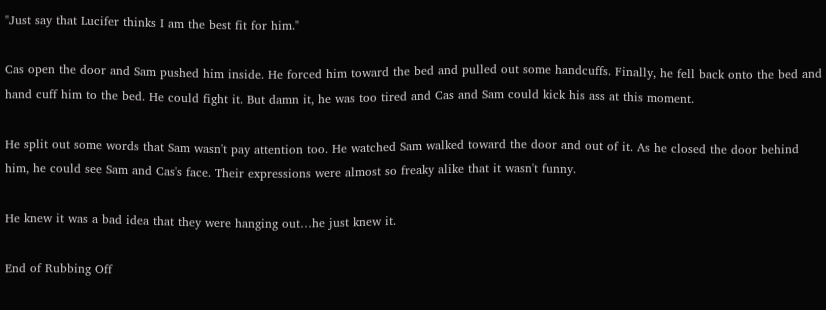"Just say that Lucifer thinks I am the best fit for him."

Cas open the door and Sam pushed him inside. He forced him toward the bed and pulled out some handcuffs. Finally, he fell back onto the bed and hand cuff him to the bed. He could fight it. But damn it, he was too tired and Cas and Sam could kick his ass at this moment.

He split out some words that Sam wasn't pay attention too. He watched Sam walked toward the door and out of it. As he closed the door behind him, he could see Sam and Cas's face. Their expressions were almost so freaky alike that it wasn't funny.

He knew it was a bad idea that they were hanging out…he just knew it.

End of Rubbing Off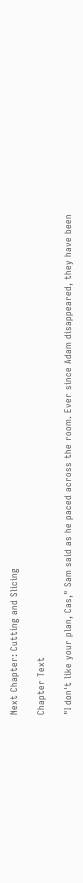Next Chapter: Cutting and Slicing

Chapter Text

"I don't like your plan, Cas," Sam said as he paced across the room. Ever since Adam disappeared, they have been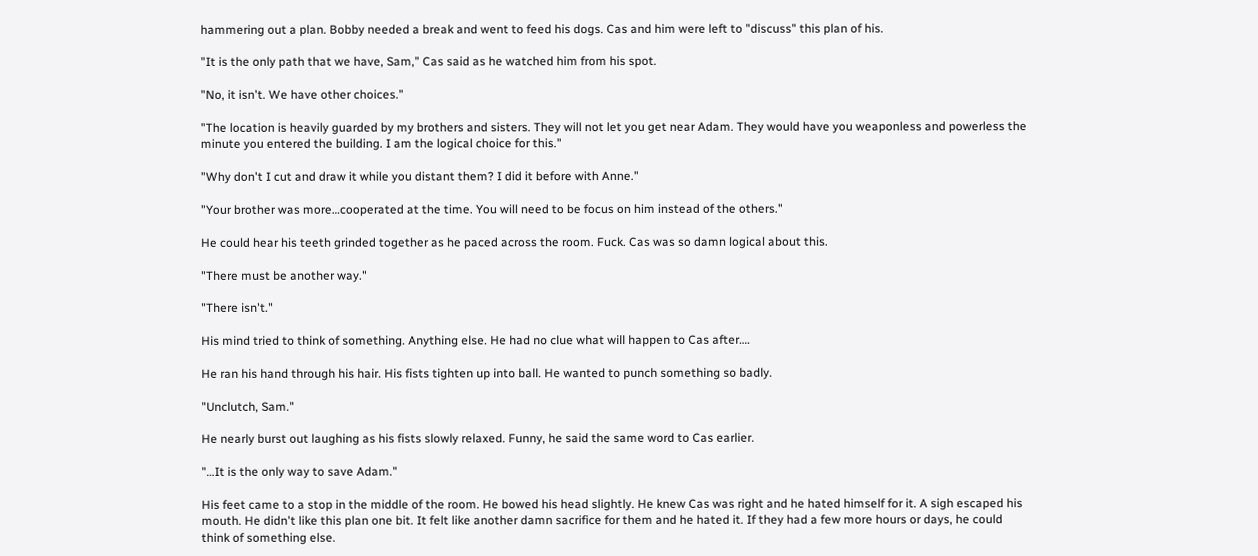hammering out a plan. Bobby needed a break and went to feed his dogs. Cas and him were left to "discuss" this plan of his.

"It is the only path that we have, Sam," Cas said as he watched him from his spot.

"No, it isn't. We have other choices."

"The location is heavily guarded by my brothers and sisters. They will not let you get near Adam. They would have you weaponless and powerless the minute you entered the building. I am the logical choice for this."

"Why don't I cut and draw it while you distant them? I did it before with Anne."

"Your brother was more…cooperated at the time. You will need to be focus on him instead of the others."

He could hear his teeth grinded together as he paced across the room. Fuck. Cas was so damn logical about this.

"There must be another way."

"There isn't."

His mind tried to think of something. Anything else. He had no clue what will happen to Cas after….

He ran his hand through his hair. His fists tighten up into ball. He wanted to punch something so badly.

"Unclutch, Sam."

He nearly burst out laughing as his fists slowly relaxed. Funny, he said the same word to Cas earlier.

"…It is the only way to save Adam."

His feet came to a stop in the middle of the room. He bowed his head slightly. He knew Cas was right and he hated himself for it. A sigh escaped his mouth. He didn't like this plan one bit. It felt like another damn sacrifice for them and he hated it. If they had a few more hours or days, he could think of something else.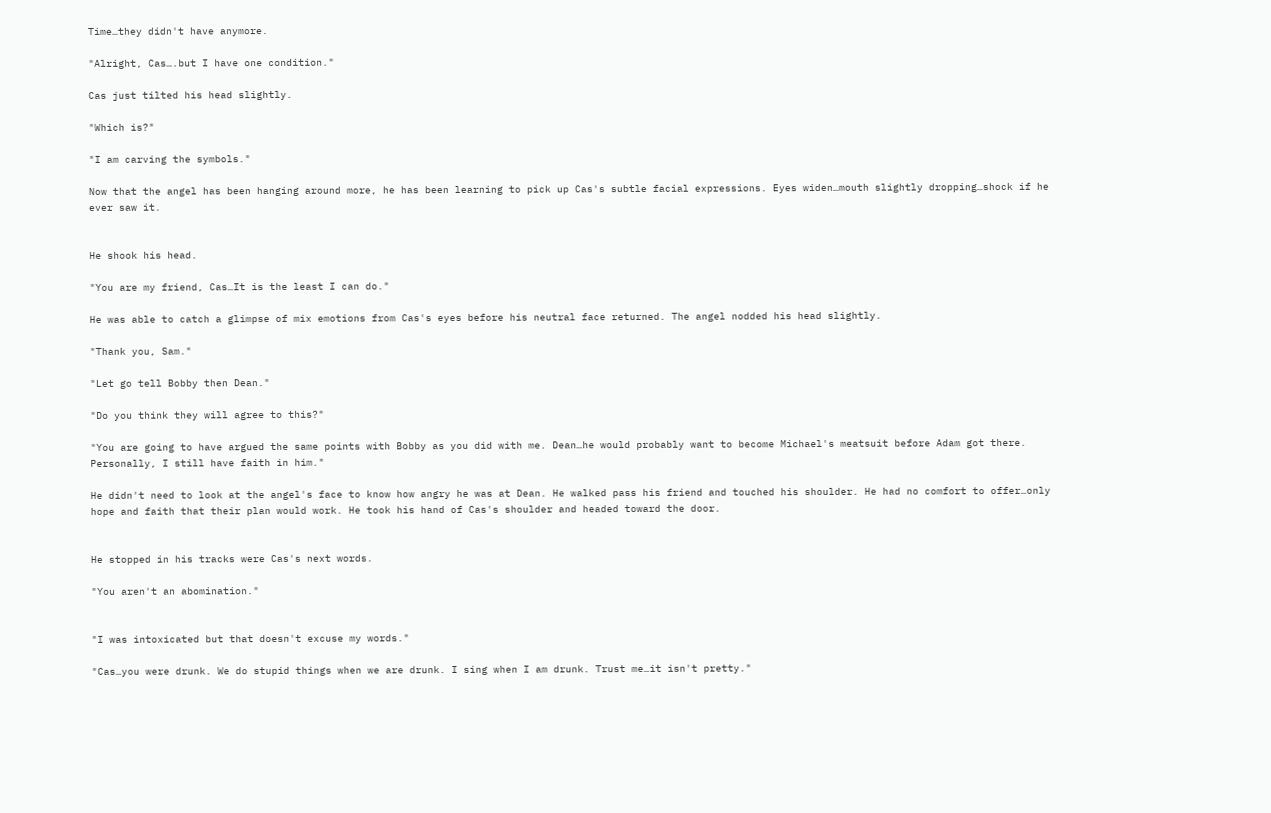Time…they didn't have anymore.

"Alright, Cas….but I have one condition."

Cas just tilted his head slightly.

"Which is?"

"I am carving the symbols."

Now that the angel has been hanging around more, he has been learning to pick up Cas's subtle facial expressions. Eyes widen…mouth slightly dropping…shock if he ever saw it.


He shook his head.

"You are my friend, Cas…It is the least I can do."

He was able to catch a glimpse of mix emotions from Cas's eyes before his neutral face returned. The angel nodded his head slightly.

"Thank you, Sam."

"Let go tell Bobby then Dean."

"Do you think they will agree to this?"

"You are going to have argued the same points with Bobby as you did with me. Dean…he would probably want to become Michael's meatsuit before Adam got there. Personally, I still have faith in him."

He didn't need to look at the angel's face to know how angry he was at Dean. He walked pass his friend and touched his shoulder. He had no comfort to offer…only hope and faith that their plan would work. He took his hand of Cas's shoulder and headed toward the door.


He stopped in his tracks were Cas's next words.

"You aren't an abomination."


"I was intoxicated but that doesn't excuse my words."

"Cas…you were drunk. We do stupid things when we are drunk. I sing when I am drunk. Trust me…it isn't pretty."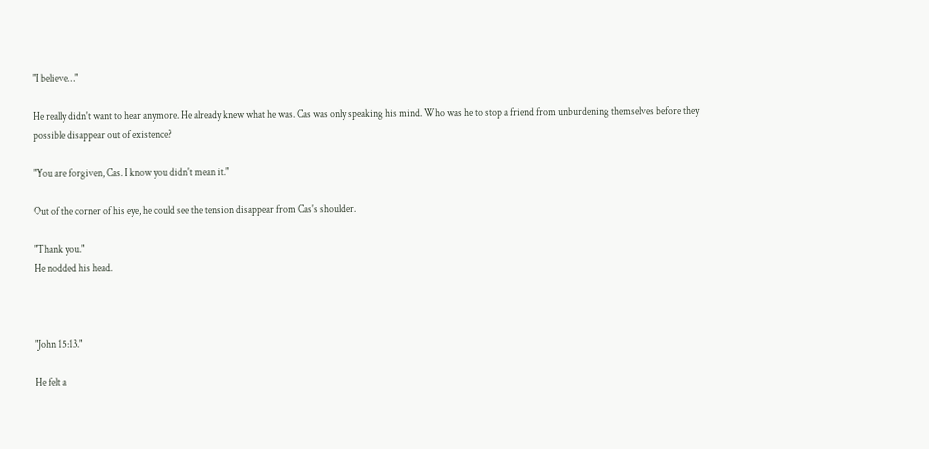"I believe…"

He really didn't want to hear anymore. He already knew what he was. Cas was only speaking his mind. Who was he to stop a friend from unburdening themselves before they possible disappear out of existence?

"You are forgiven, Cas. I know you didn't mean it."

Out of the corner of his eye, he could see the tension disappear from Cas's shoulder.

"Thank you."
He nodded his head.



"John 15:13."

He felt a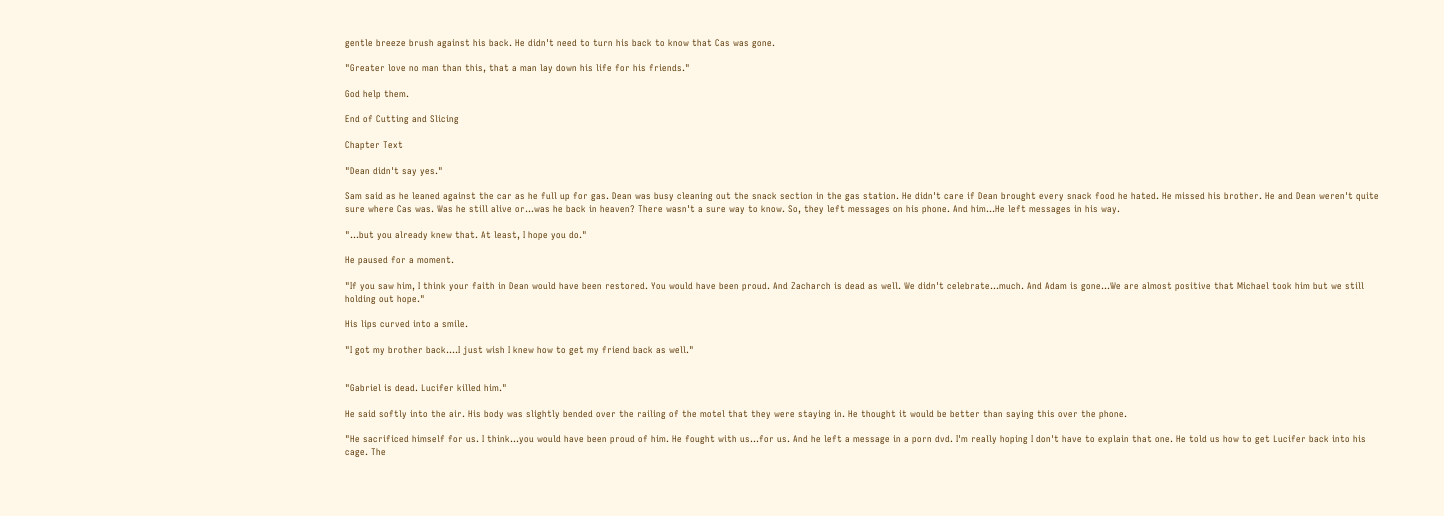gentle breeze brush against his back. He didn't need to turn his back to know that Cas was gone.

"Greater love no man than this, that a man lay down his life for his friends."

God help them.

End of Cutting and Slicing

Chapter Text

"Dean didn't say yes."

Sam said as he leaned against the car as he full up for gas. Dean was busy cleaning out the snack section in the gas station. He didn't care if Dean brought every snack food he hated. He missed his brother. He and Dean weren't quite sure where Cas was. Was he still alive or…was he back in heaven? There wasn't a sure way to know. So, they left messages on his phone. And him…He left messages in his way.

"…but you already knew that. At least, I hope you do."

He paused for a moment.

"If you saw him, I think your faith in Dean would have been restored. You would have been proud. And Zacharch is dead as well. We didn't celebrate…much. And Adam is gone…We are almost positive that Michael took him but we still holding out hope."

His lips curved into a smile.

"I got my brother back….I just wish I knew how to get my friend back as well."


"Gabriel is dead. Lucifer killed him."

He said softly into the air. His body was slightly bended over the railing of the motel that they were staying in. He thought it would be better than saying this over the phone.

"He sacrificed himself for us. I think…you would have been proud of him. He fought with us…for us. And he left a message in a porn dvd. I'm really hoping I don't have to explain that one. He told us how to get Lucifer back into his cage. The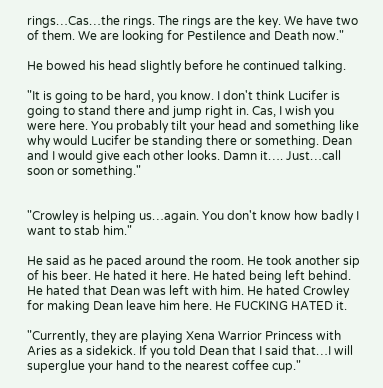rings…Cas…the rings. The rings are the key. We have two of them. We are looking for Pestilence and Death now."

He bowed his head slightly before he continued talking.

"It is going to be hard, you know. I don't think Lucifer is going to stand there and jump right in. Cas, I wish you were here. You probably tilt your head and something like why would Lucifer be standing there or something. Dean and I would give each other looks. Damn it…. Just…call soon or something."


"Crowley is helping us…again. You don't know how badly I want to stab him."

He said as he paced around the room. He took another sip of his beer. He hated it here. He hated being left behind. He hated that Dean was left with him. He hated Crowley for making Dean leave him here. He FUCKING HATED it.

"Currently, they are playing Xena Warrior Princess with Aries as a sidekick. If you told Dean that I said that…I will superglue your hand to the nearest coffee cup."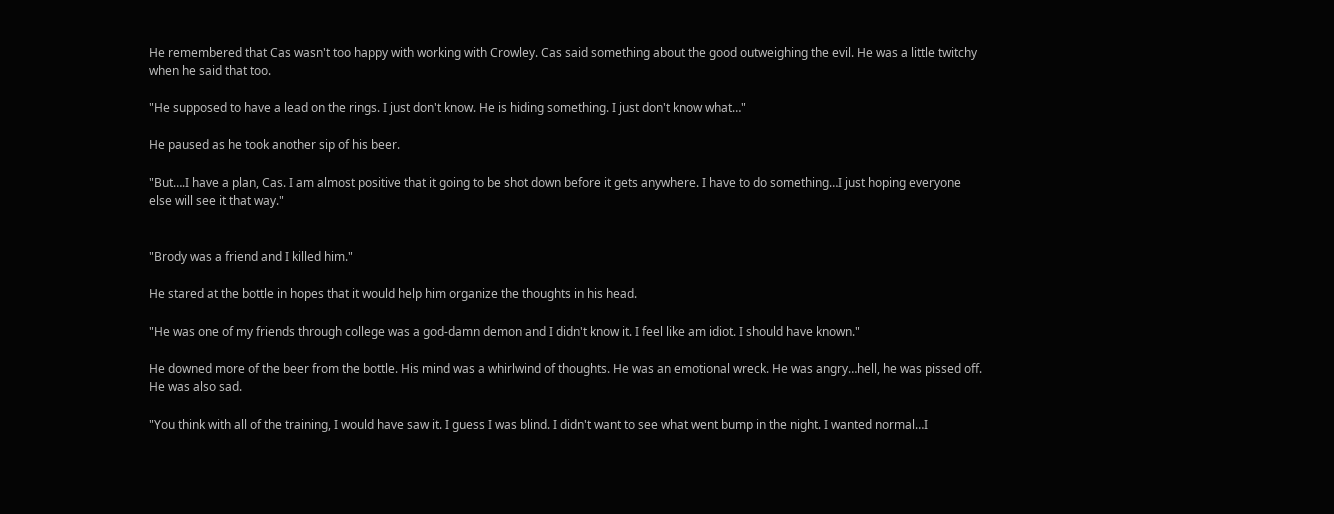He remembered that Cas wasn't too happy with working with Crowley. Cas said something about the good outweighing the evil. He was a little twitchy when he said that too.

"He supposed to have a lead on the rings. I just don't know. He is hiding something. I just don't know what…"

He paused as he took another sip of his beer.

"But….I have a plan, Cas. I am almost positive that it going to be shot down before it gets anywhere. I have to do something…I just hoping everyone else will see it that way."


"Brody was a friend and I killed him."

He stared at the bottle in hopes that it would help him organize the thoughts in his head.

"He was one of my friends through college was a god-damn demon and I didn't know it. I feel like am idiot. I should have known."

He downed more of the beer from the bottle. His mind was a whirlwind of thoughts. He was an emotional wreck. He was angry…hell, he was pissed off. He was also sad.

"You think with all of the training, I would have saw it. I guess I was blind. I didn't want to see what went bump in the night. I wanted normal…I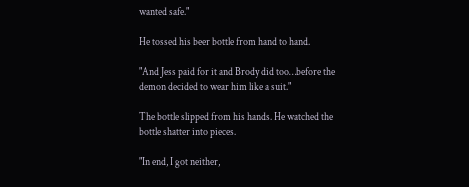wanted safe."

He tossed his beer bottle from hand to hand.

"And Jess paid for it and Brody did too…before the demon decided to wear him like a suit."

The bottle slipped from his hands. He watched the bottle shatter into pieces.

"In end, I got neither,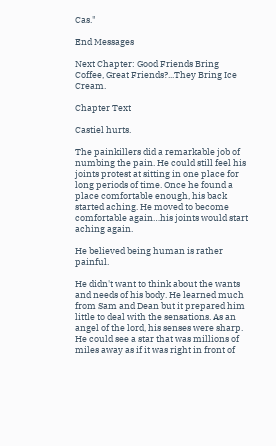Cas."

End Messages

Next Chapter: Good Friends Bring Coffee, Great Friends?...They Bring Ice Cream.

Chapter Text

Castiel hurts.

The painkillers did a remarkable job of numbing the pain. He could still feel his joints protest at sitting in one place for long periods of time. Once he found a place comfortable enough, his back started aching. He moved to become comfortable again…his joints would start aching again.

He believed being human is rather painful.

He didn't want to think about the wants and needs of his body. He learned much from Sam and Dean but it prepared him little to deal with the sensations. As an angel of the lord, his senses were sharp. He could see a star that was millions of miles away as if it was right in front of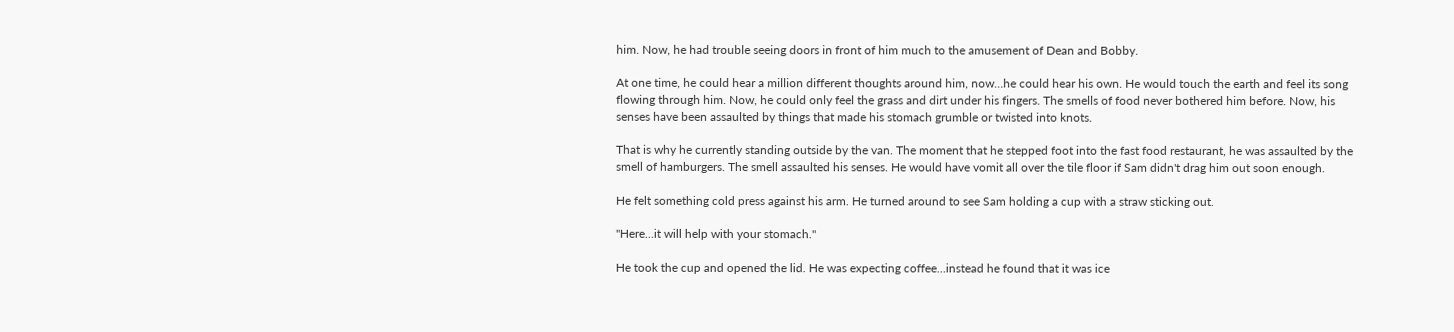him. Now, he had trouble seeing doors in front of him much to the amusement of Dean and Bobby.

At one time, he could hear a million different thoughts around him, now…he could hear his own. He would touch the earth and feel its song flowing through him. Now, he could only feel the grass and dirt under his fingers. The smells of food never bothered him before. Now, his senses have been assaulted by things that made his stomach grumble or twisted into knots.

That is why he currently standing outside by the van. The moment that he stepped foot into the fast food restaurant, he was assaulted by the smell of hamburgers. The smell assaulted his senses. He would have vomit all over the tile floor if Sam didn't drag him out soon enough.

He felt something cold press against his arm. He turned around to see Sam holding a cup with a straw sticking out.

"Here…it will help with your stomach."

He took the cup and opened the lid. He was expecting coffee…instead he found that it was ice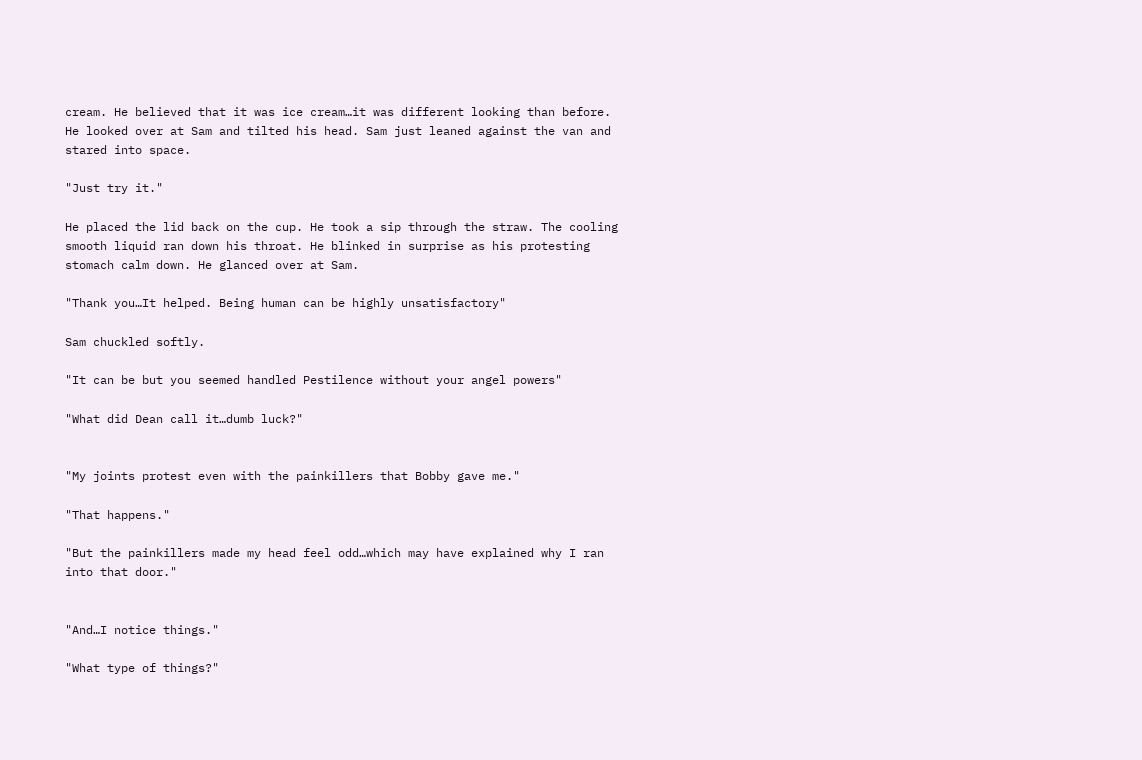cream. He believed that it was ice cream…it was different looking than before. He looked over at Sam and tilted his head. Sam just leaned against the van and stared into space.

"Just try it."

He placed the lid back on the cup. He took a sip through the straw. The cooling smooth liquid ran down his throat. He blinked in surprise as his protesting stomach calm down. He glanced over at Sam.

"Thank you…It helped. Being human can be highly unsatisfactory"

Sam chuckled softly.

"It can be but you seemed handled Pestilence without your angel powers"

"What did Dean call it…dumb luck?"


"My joints protest even with the painkillers that Bobby gave me."

"That happens."

"But the painkillers made my head feel odd…which may have explained why I ran into that door."


"And…I notice things."

"What type of things?"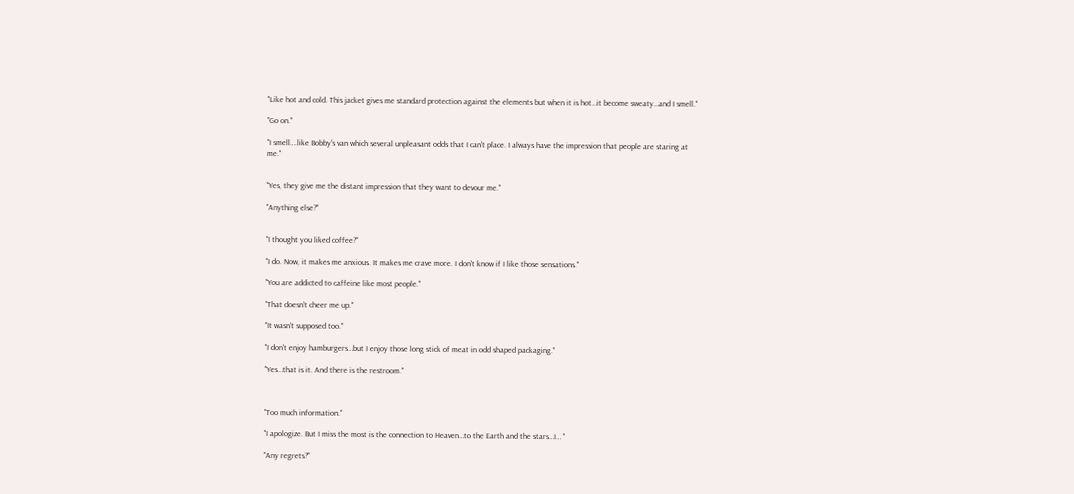"Like hot and cold. This jacket gives me standard protection against the elements but when it is hot…it become sweaty…and I smell."

"Go on."

"I smell….like Bobby's van which several unpleasant odds that I can't place. I always have the impression that people are staring at me."


"Yes, they give me the distant impression that they want to devour me."

"Anything else?"


"I thought you liked coffee?"

"I do. Now, it makes me anxious. It makes me crave more. I don't know if I like those sensations."

"You are addicted to caffeine like most people."

"That doesn't cheer me up."

"It wasn't supposed too."

"I don't enjoy hamburgers…but I enjoy those long stick of meat in odd shaped packaging."

"Yes…that is it. And there is the restroom."



"Too much information."

"I apologize. But I miss the most is the connection to Heaven…to the Earth and the stars…I… "

"Any regrets?"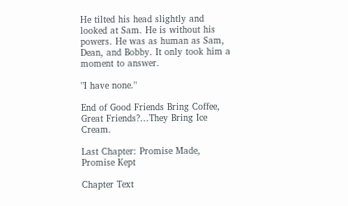He tilted his head slightly and looked at Sam. He is without his powers. He was as human as Sam, Dean, and Bobby. It only took him a moment to answer.

"I have none."

End of Good Friends Bring Coffee, Great Friends?...They Bring Ice Cream.

Last Chapter: Promise Made, Promise Kept

Chapter Text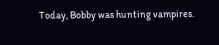Today, Bobby was hunting vampires.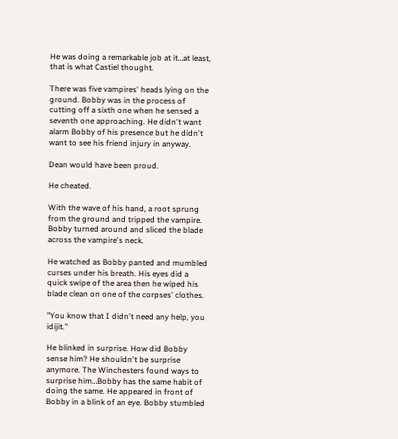He was doing a remarkable job at it…at least, that is what Castiel thought.

There was five vampires' heads lying on the ground. Bobby was in the process of cutting off a sixth one when he sensed a seventh one approaching. He didn't want alarm Bobby of his presence but he didn't want to see his friend injury in anyway.

Dean would have been proud.

He cheated.

With the wave of his hand, a root sprung from the ground and tripped the vampire. Bobby turned around and sliced the blade across the vampire's neck.

He watched as Bobby panted and mumbled curses under his breath. His eyes did a quick swipe of the area then he wiped his blade clean on one of the corpses' clothes.

"You know that I didn't need any help, you idijit."

He blinked in surprise. How did Bobby sense him? He shouldn't be surprise anymore. The Winchesters found ways to surprise him…Bobby has the same habit of doing the same. He appeared in front of Bobby in a blink of an eye. Bobby stumbled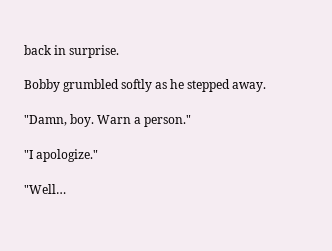back in surprise.

Bobby grumbled softly as he stepped away.

"Damn, boy. Warn a person."

"I apologize."

"Well…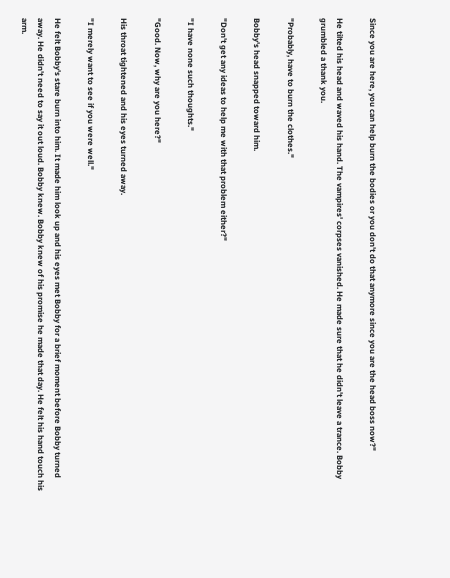Since you are here, you can help burn the bodies or you don't do that anymore since you are the head boss now?"

He tilted his head and waved his hand. The vampires' corpses vanished. He made sure that he didn't leave a trance. Bobby grumbled a thank you.

"Probably, have to burn the clothes."

Bobby's head snapped toward him.

"Don't get any ideas to help me with that problem either?"

"I have none such thoughts."

"Good. Now, why are you here?"

His throat tightened and his eyes turned away.

"I merely want to see if you were well."

He felt Bobby's stare burn into him. It made him look up and his eyes met Bobby for a brief moment before Bobby turned away. He didn't need to say it out loud. Bobby knew. Bobby knew of his promise he made that day. He felt his hand touch his arm.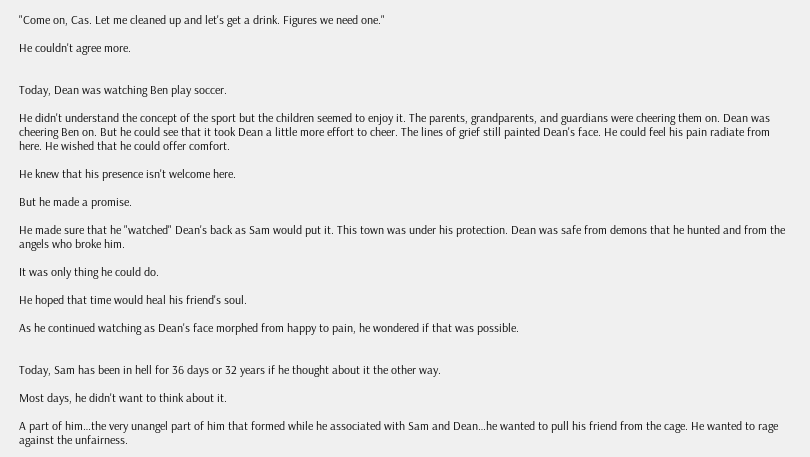"Come on, Cas. Let me cleaned up and let's get a drink. Figures we need one."

He couldn't agree more.


Today, Dean was watching Ben play soccer.

He didn't understand the concept of the sport but the children seemed to enjoy it. The parents, grandparents, and guardians were cheering them on. Dean was cheering Ben on. But he could see that it took Dean a little more effort to cheer. The lines of grief still painted Dean's face. He could feel his pain radiate from here. He wished that he could offer comfort.

He knew that his presence isn't welcome here.

But he made a promise.

He made sure that he "watched" Dean's back as Sam would put it. This town was under his protection. Dean was safe from demons that he hunted and from the angels who broke him.

It was only thing he could do.

He hoped that time would heal his friend's soul.

As he continued watching as Dean's face morphed from happy to pain, he wondered if that was possible.


Today, Sam has been in hell for 36 days or 32 years if he thought about it the other way.

Most days, he didn't want to think about it.

A part of him…the very unangel part of him that formed while he associated with Sam and Dean…he wanted to pull his friend from the cage. He wanted to rage against the unfairness.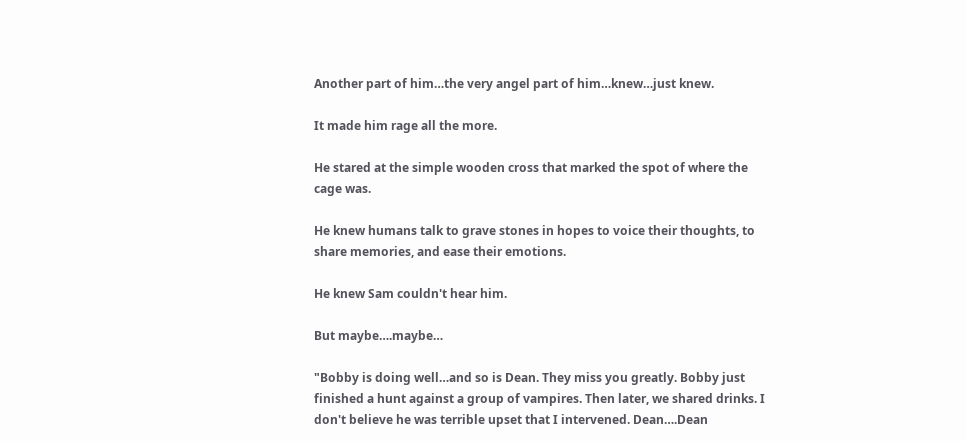Another part of him…the very angel part of him…knew…just knew.

It made him rage all the more.

He stared at the simple wooden cross that marked the spot of where the cage was.

He knew humans talk to grave stones in hopes to voice their thoughts, to share memories, and ease their emotions.

He knew Sam couldn't hear him.

But maybe….maybe…

"Bobby is doing well…and so is Dean. They miss you greatly. Bobby just finished a hunt against a group of vampires. Then later, we shared drinks. I don't believe he was terrible upset that I intervened. Dean….Dean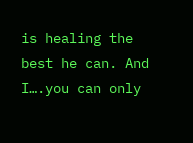is healing the best he can. And I….you can only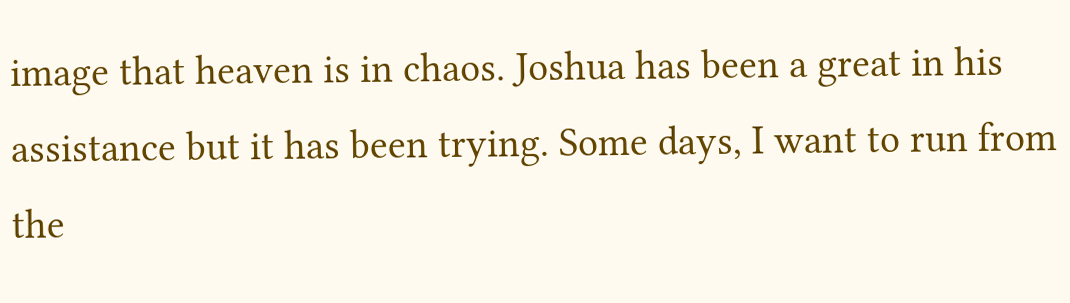image that heaven is in chaos. Joshua has been a great in his assistance but it has been trying. Some days, I want to run from the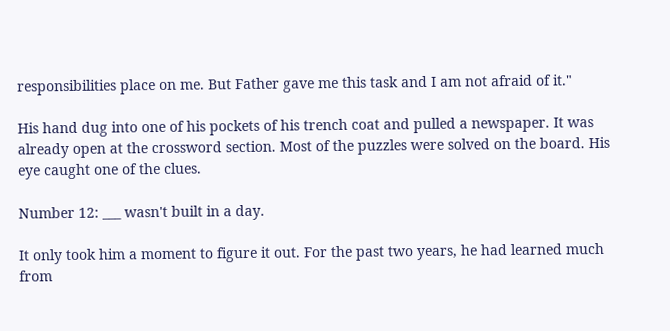responsibilities place on me. But Father gave me this task and I am not afraid of it."

His hand dug into one of his pockets of his trench coat and pulled a newspaper. It was already open at the crossword section. Most of the puzzles were solved on the board. His eye caught one of the clues.

Number 12: ___ wasn't built in a day.

It only took him a moment to figure it out. For the past two years, he had learned much from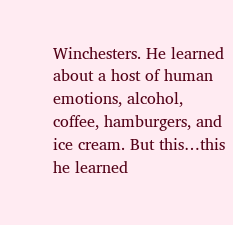Winchesters. He learned about a host of human emotions, alcohol, coffee, hamburgers, and ice cream. But this…this he learned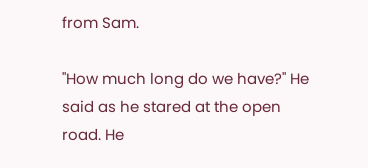from Sam.

"How much long do we have?" He said as he stared at the open road. He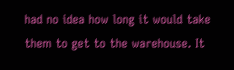had no idea how long it would take them to get to the warehouse. It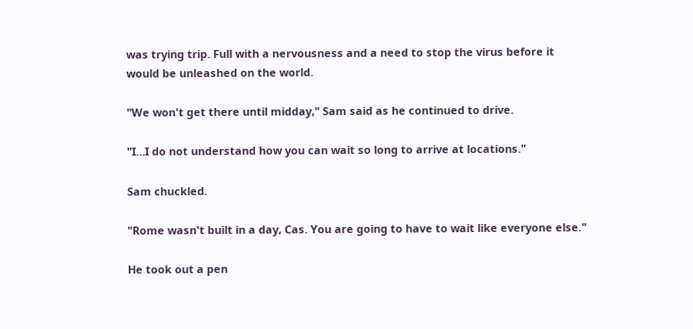was trying trip. Full with a nervousness and a need to stop the virus before it would be unleashed on the world.

"We won't get there until midday," Sam said as he continued to drive.

"I…I do not understand how you can wait so long to arrive at locations."

Sam chuckled.

"Rome wasn't built in a day, Cas. You are going to have to wait like everyone else."

He took out a pen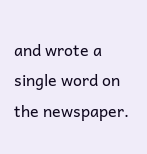and wrote a single word on the newspaper.